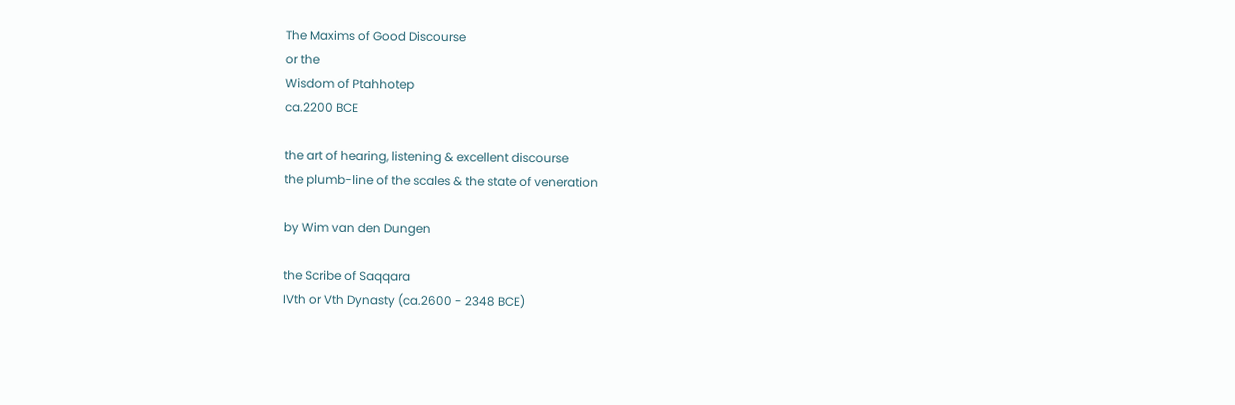The Maxims of Good Discourse
or the
Wisdom of Ptahhotep
ca.2200 BCE

the art of hearing, listening & excellent discourse
the plumb-line of the scales & the state of veneration

by Wim van den Dungen

the Scribe of Saqqara
IVth or Vth Dynasty (ca.2600 - 2348 BCE)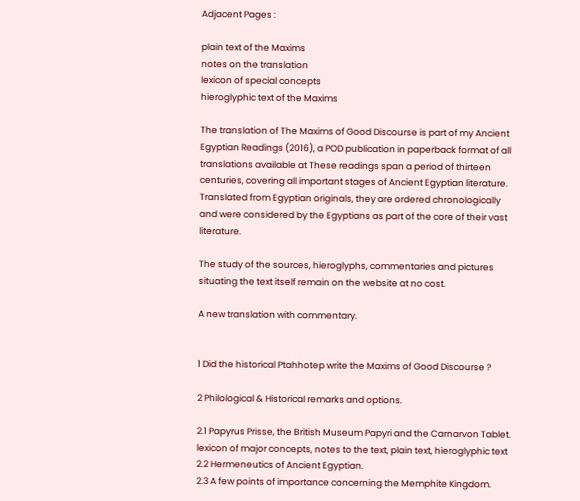Adjacent Pages :

plain text of the Maxims
notes on the translation
lexicon of special concepts
hieroglyphic text of the Maxims

The translation of The Maxims of Good Discourse is part of my Ancient Egyptian Readings (2016), a POD publication in paperback format of all translations available at These readings span a period of thirteen centuries, covering all important stages of Ancient Egyptian literature. Translated from Egyptian originals, they are ordered chronologically and were considered by the Egyptians as part of the core of their vast literature.

The study of the sources, hieroglyphs, commentaries and pictures situating the text itself remain on the website at no cost.

A new translation with commentary.


1 Did the historical Ptahhotep write the Maxims of Good Discourse ?

2 Philological & Historical remarks and options.

2.1 Papyrus Prisse, the British Museum Papyri and the Carnarvon Tablet.
lexicon of major concepts, notes to the text, plain text, hieroglyphic text
2.2 Hermeneutics of Ancient Egyptian.
2.3 A few points of importance concerning the Memphite Kingdom.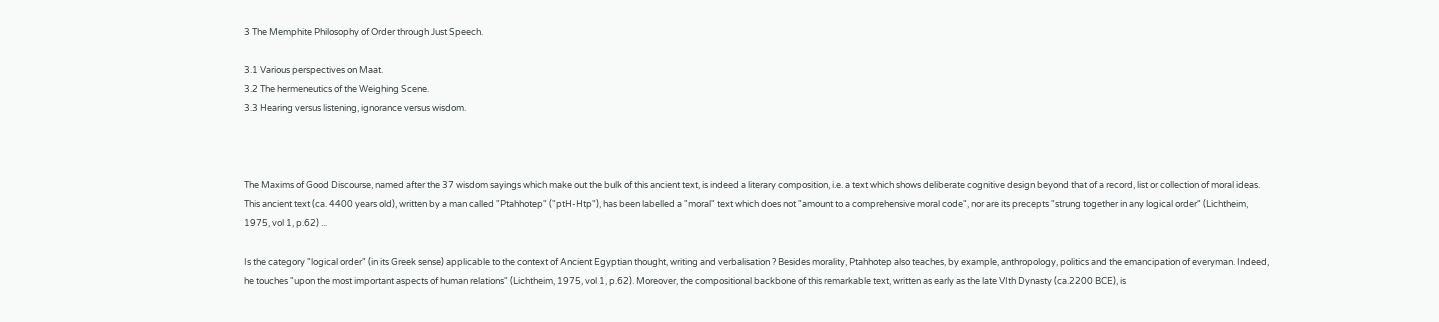3 The Memphite Philosophy of Order through Just Speech.

3.1 Various perspectives on Maat.
3.2 The hermeneutics of the Weighing Scene.
3.3 Hearing versus listening, ignorance versus wisdom.



The Maxims of Good Discourse, named after the 37 wisdom sayings which make out the bulk of this ancient text, is indeed a literary composition, i.e. a text which shows deliberate cognitive design beyond that of a record, list or collection of moral ideas. This ancient text (ca. 4400 years old), written by a man called "Ptahhotep" ("ptH-Htp"), has been labelled a "moral" text which does not "amount to a comprehensive moral code", nor are its precepts "strung together in any logical order" (Lichtheim, 1975, vol 1, p.62) ...

Is the category "logical order" (in its Greek sense) applicable to the context of Ancient Egyptian thought, writing and verbalisation ? Besides morality, Ptahhotep also teaches, by example, anthropology, politics and the emancipation of everyman. Indeed, he touches "upon the most important aspects of human relations" (Lichtheim, 1975, vol 1, p.62). Moreover, the compositional backbone of this remarkable text, written as early as the late VIth Dynasty (ca.2200 BCE), is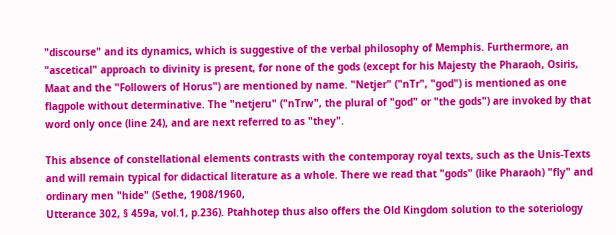"discourse" and its dynamics, which is suggestive of the verbal philosophy of Memphis. Furthermore, an "ascetical" approach to divinity is present, for none of the gods (except for his Majesty the Pharaoh, Osiris, Maat and the "Followers of Horus") are mentioned by name. "Netjer" ("nTr", "god") is mentioned as one flagpole without determinative. The "netjeru" ("nTrw", the plural of "god" or "the gods") are invoked by that word only once (line 24), and are next referred to as "they".

This absence of constellational elements contrasts with the contemporay royal texts, such as the Unis-Texts and will remain typical for didactical literature as a whole. There we read that "gods" (like Pharaoh) "fly" and ordinary men "hide" (Sethe, 1908/1960,
Utterance 302, § 459a, vol.1, p.236). Ptahhotep thus also offers the Old Kingdom solution to the soteriology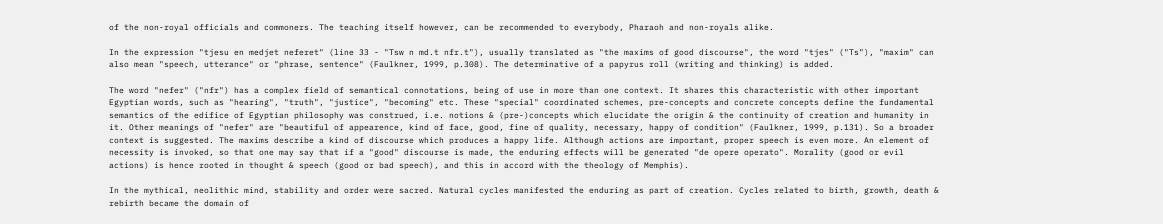of the non-royal officials and commoners. The teaching itself however, can be recommended to everybody, Pharaoh and non-royals alike.

In the expression "tjesu en medjet neferet" (line 33 - "Tsw n md.t nfr.t"), usually translated as "the maxims of good discourse", the word "tjes" ("Ts"), "maxim" can also mean "speech, utterance" or "phrase, sentence" (Faulkner, 1999, p.308). The determinative of a papyrus roll (writing and thinking) is added.

The word "nefer" ("nfr") has a complex field of semantical connotations, being of use in more than one context. It shares this characteristic with other important Egyptian words, such as "hearing", "truth", "justice", "becoming" etc. These "special" coordinated schemes, pre-concepts and concrete concepts define the fundamental semantics of the edifice of Egyptian philosophy was construed, i.e. notions & (pre-)concepts which elucidate the origin & the continuity of creation and humanity in it. Other meanings of "nefer" are "beautiful of appearence, kind of face, good, fine of quality, necessary, happy of condition" (Faulkner, 1999, p.131). So a broader context is suggested. The maxims describe a kind of discourse which produces a happy life. Although actions are important, proper speech is even more. An element of necessity is invoked, so that one may say that if a "good" discourse is made, the enduring effects will be generated "de opere operato". Morality (good or evil actions) is hence rooted in thought & speech (good or bad speech), and this in accord with the theology of Memphis).

In the mythical, neolithic mind, stability and order were sacred. Natural cycles manifested the enduring as part of creation. Cycles related to birth, growth, death & rebirth became the domain of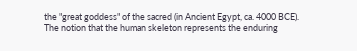the "great goddess" of the sacred (in Ancient Egypt, ca. 4000 BCE). The notion that the human skeleton represents the enduring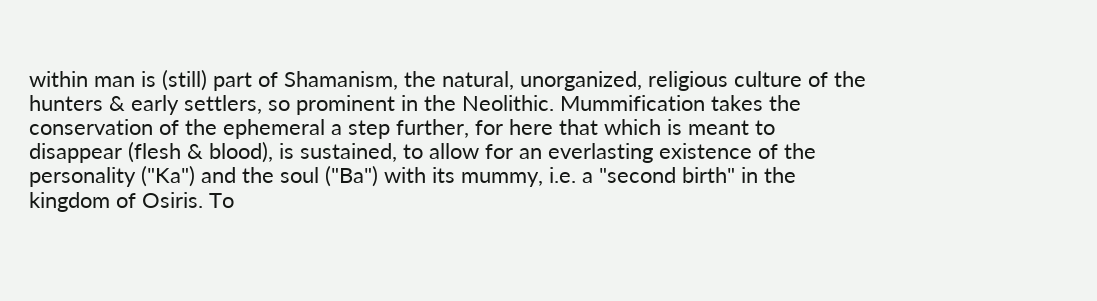within man is (still) part of Shamanism, the natural, unorganized, religious culture of the hunters & early settlers, so prominent in the Neolithic. Mummification takes the conservation of the ephemeral a step further, for here that which is meant to disappear (flesh & blood), is sustained, to allow for an everlasting existence of the personality ("Ka") and the soul ("Ba") with its mummy, i.e. a "second birth" in the kingdom of Osiris. To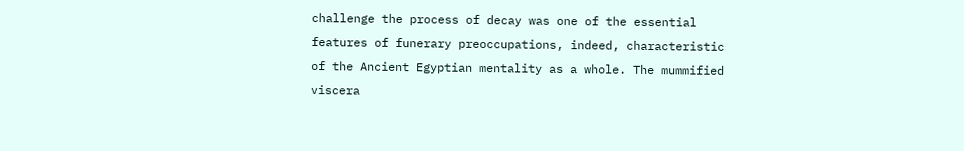challenge the process of decay was one of the essential features of funerary preoccupations, indeed, characteristic of the Ancient Egyptian mentality as a whole. The mummified viscera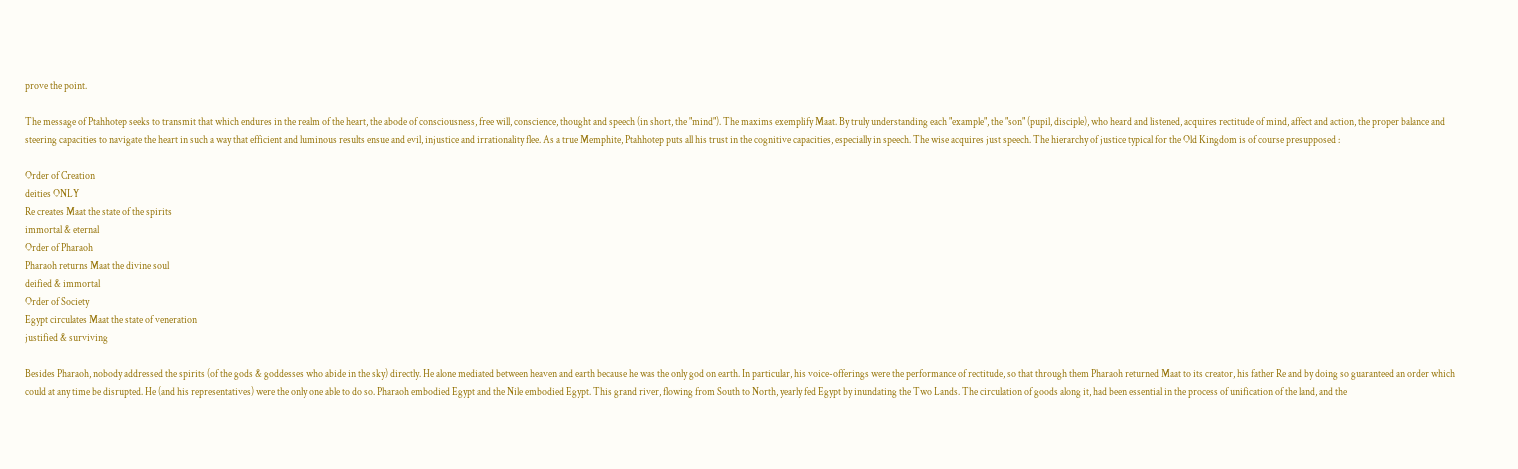prove the point.

The message of Ptahhotep seeks to transmit that which endures in the realm of the heart, the abode of consciousness, free will, conscience, thought and speech (in short, the "mind"). The maxims exemplify Maat. By truly understanding each "example", the "son" (pupil, disciple), who heard and listened, acquires rectitude of mind, affect and action, the proper balance and steering capacities to navigate the heart in such a way that efficient and luminous results ensue and evil, injustice and irrationality flee. As a true Memphite, Ptahhotep puts all his trust in the cognitive capacities, especially in speech. The wise acquires just speech. The hierarchy of justice typical for the Old Kingdom is of course presupposed :

Order of Creation
deities ONLY
Re creates Maat the state of the spirits
immortal & eternal
Order of Pharaoh
Pharaoh returns Maat the divine soul
deified & immortal
Order of Society
Egypt circulates Maat the state of veneration
justified & surviving

Besides Pharaoh, nobody addressed the spirits (of the gods & goddesses who abide in the sky) directly. He alone mediated between heaven and earth because he was the only god on earth. In particular, his voice-offerings were the performance of rectitude, so that through them Pharaoh returned Maat to its creator, his father Re and by doing so guaranteed an order which could at any time be disrupted. He (and his representatives) were the only one able to do so. Pharaoh embodied Egypt and the Nile embodied Egypt. This grand river, flowing from South to North, yearly fed Egypt by inundating the Two Lands. The circulation of goods along it, had been essential in the process of unification of the land, and the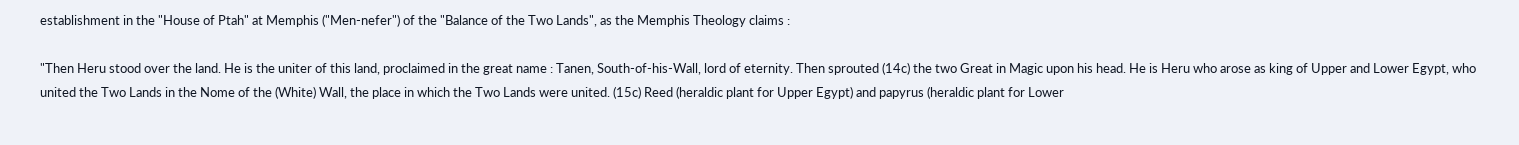establishment in the "House of Ptah" at Memphis ("Men-nefer") of the "Balance of the Two Lands", as the Memphis Theology claims :

"Then Heru stood over the land. He is the uniter of this land, proclaimed in the great name : Tanen, South-of-his-Wall, lord of eternity. Then sprouted (14c) the two Great in Magic upon his head. He is Heru who arose as king of Upper and Lower Egypt, who united the Two Lands in the Nome of the (White) Wall, the place in which the Two Lands were united. (15c) Reed (heraldic plant for Upper Egypt) and papyrus (heraldic plant for Lower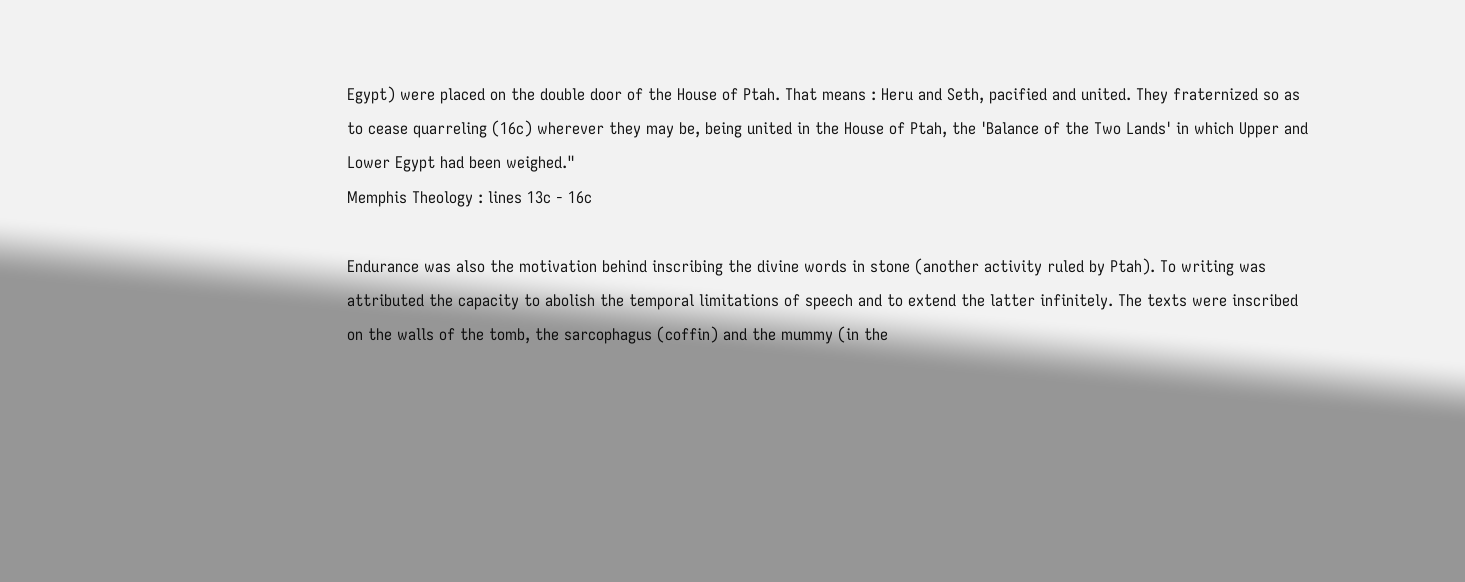Egypt) were placed on the double door of the House of Ptah. That means : Heru and Seth, pacified and united. They fraternized so as to cease quarreling (16c) wherever they may be, being united in the House of Ptah, the 'Balance of the Two Lands' in which Upper and Lower Egypt had been weighed."
Memphis Theology : lines 13c - 16c

Endurance was also the motivation behind inscribing the divine words in stone (another activity ruled by Ptah). To writing was attributed the capacity to abolish the temporal limitations of speech and to extend the latter infinitely. The texts were inscribed on the walls of the tomb, the sarcophagus (coffin) and the mummy (in the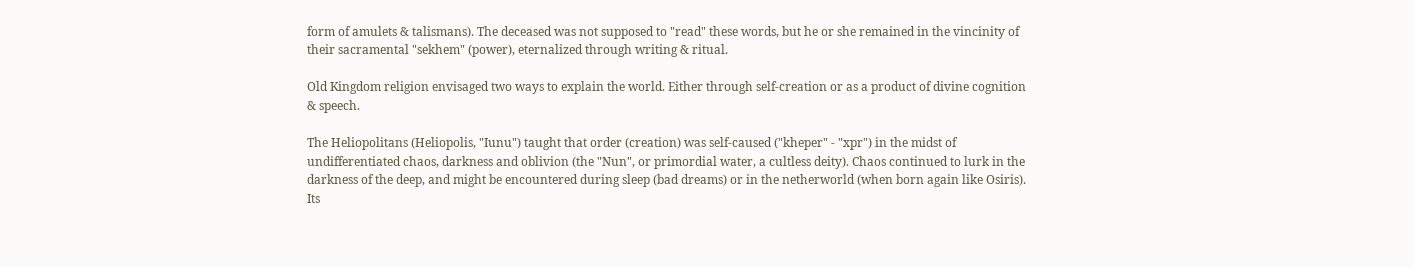form of amulets & talismans). The deceased was not supposed to "read" these words, but he or she remained in the vincinity of their sacramental "sekhem" (power), eternalized through writing & ritual.

Old Kingdom religion envisaged two ways to explain the world. Either through self-creation or as a product of divine cognition & speech.

The Heliopolitans (Heliopolis, "Iunu") taught that order (creation) was self-caused ("kheper" - "xpr") in the midst of undifferentiated chaos, darkness and oblivion (the "Nun", or primordial water, a cultless deity). Chaos continued to lurk in the darkness of the deep, and might be encountered during sleep (bad dreams) or in the netherworld (when born again like Osiris). Its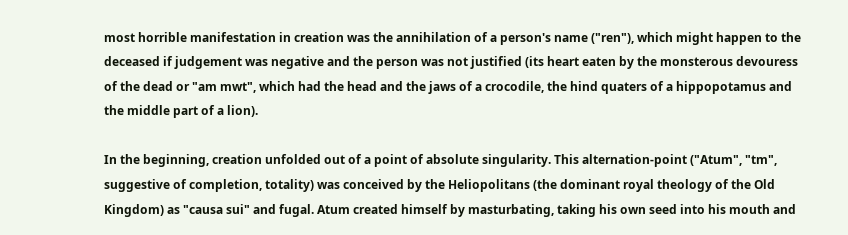most horrible manifestation in creation was the annihilation of a person's name ("ren"), which might happen to the deceased if judgement was negative and the person was not justified (its heart eaten by the monsterous devouress of the dead or "am mwt", which had the head and the jaws of a crocodile, the hind quaters of a hippopotamus and the middle part of a lion).

In the beginning, creation unfolded out of a point of absolute singularity. This alternation-point ("Atum", "tm", suggestive of completion, totality) was conceived by the Heliopolitans (the dominant royal theology of the Old Kingdom) as "causa sui" and fugal. Atum created himself by masturbating, taking his own seed into his mouth and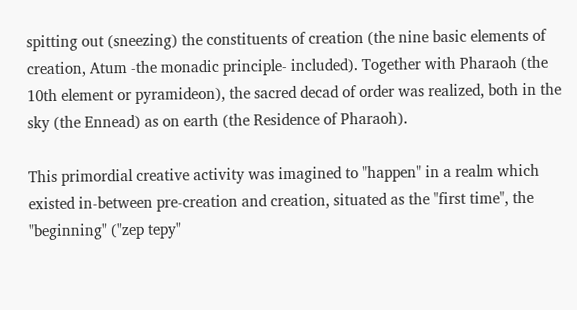spitting out (sneezing) the constituents of creation (the nine basic elements of creation, Atum -the monadic principle- included). Together with Pharaoh (the 10th element or pyramideon), the sacred decad of order was realized, both in the sky (the Ennead) as on earth (the Residence of Pharaoh).

This primordial creative activity was imagined to "happen" in a realm which existed in-between pre-creation and creation, situated as the "first time", the "beginning" ("zep tepy"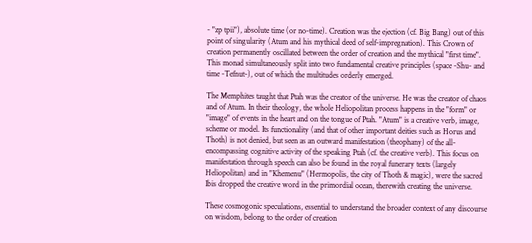- "zp tpii"), absolute time (or no-time). Creation was the ejection (cf. Big Bang) out of this point of singularity (Atum and his mythical deed of self-impregnation). This Crown of creation permanently oscillated between the order of creation and the mythical "first time". This monad simultaneously split into two fundamental creative principles (space -Shu- and time -Tefnut-), out of which the multitudes orderly emerged.

The Memphites taught that Ptah was the creator of the universe. He was the creator of chaos and of Atum. In their theology, the whole Heliopolitan process happens in the "form" or "image" of events in the heart and on the tongue of Ptah. "Atum" is a creative verb, image, scheme or model. Its functionality (and that of other important deities such as Horus and Thoth) is not denied, but seen as an outward manifestation (theophany) of the all-encompassing cognitive activity of the speaking Ptah (cf. the creative verb). This focus on manifestation through speech can also be found in the royal funerary texts (largely Heliopolitan) and in "Khemenu" (Hermopolis, the city of Thoth & magic), were the sacred Ibis dropped the creative word in the primordial ocean, therewith creating the universe.

These cosmogonic speculations, essential to understand the broader context of any discourse on wisdom, belong to the order of creation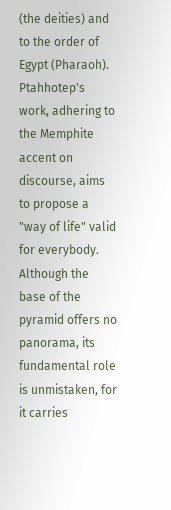(the deities) and to the order of Egypt (Pharaoh). Ptahhotep's work, adhering to the Memphite accent on discourse, aims to propose a "way of life" valid for everybody. Although the base of the pyramid offers no panorama, its fundamental role is unmistaken, for it carries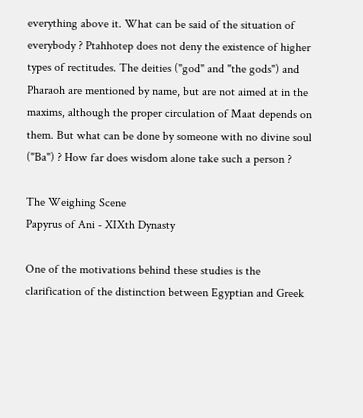everything above it. What can be said of the situation of everybody ? Ptahhotep does not deny the existence of higher types of rectitudes. The deities ("god" and "the gods") and Pharaoh are mentioned by name, but are not aimed at in the maxims, although the proper circulation of Maat depends on them. But what can be done by someone with no divine soul ("Ba") ? How far does wisdom alone take such a person ?

The Weighing Scene
Papyrus of Ani - XIXth Dynasty

One of the motivations behind these studies is the clarification of the distinction between Egyptian and Greek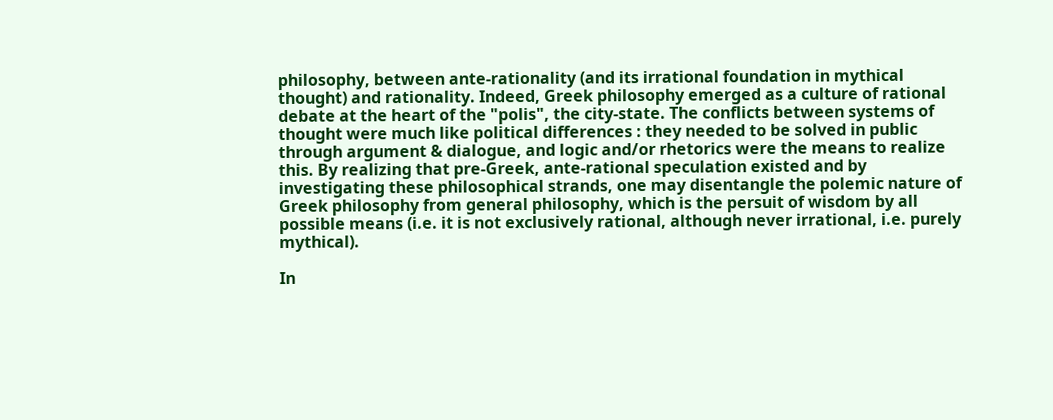philosophy, between ante-rationality (and its irrational foundation in mythical thought) and rationality. Indeed, Greek philosophy emerged as a culture of rational debate at the heart of the "polis", the city-state. The conflicts between systems of thought were much like political differences : they needed to be solved in public through argument & dialogue, and logic and/or rhetorics were the means to realize this. By realizing that pre-Greek, ante-rational speculation existed and by investigating these philosophical strands, one may disentangle the polemic nature of Greek philosophy from general philosophy, which is the persuit of wisdom by all possible means (i.e. it is not exclusively rational, although never irrational, i.e. purely mythical).

In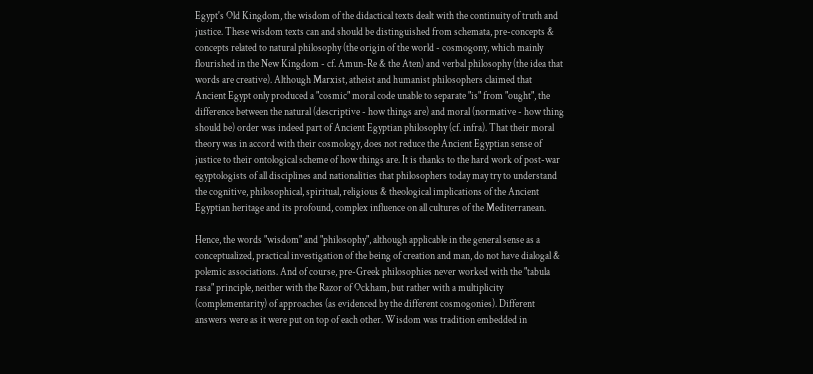Egypt's Old Kingdom, the wisdom of the didactical texts dealt with the continuity of truth and justice. These wisdom texts can and should be distinguished from schemata, pre-concepts & concepts related to natural philosophy (the origin of the world - cosmogony, which mainly flourished in the New Kingdom - cf. Amun-Re & the Aten) and verbal philosophy (the idea that words are creative). Although Marxist, atheist and humanist philosophers claimed that Ancient Egypt only produced a "cosmic" moral code unable to separate "is" from "ought", the difference between the natural (descriptive - how things are) and moral (normative - how thing should be) order was indeed part of Ancient Egyptian philosophy (cf. infra). That their moral theory was in accord with their cosmology, does not reduce the Ancient Egyptian sense of justice to their ontological scheme of how things are. It is thanks to the hard work of post-war egyptologists of all disciplines and nationalities that philosophers today may try to understand the cognitive, philosophical, spiritual, religious & theological implications of the Ancient Egyptian heritage and its profound, complex influence on all cultures of the Mediterranean.

Hence, the words "wisdom" and "philosophy", although applicable in the general sense as a conceptualized, practical investigation of the being of creation and man, do not have dialogal & polemic associations. And of course, pre-Greek philosophies never worked with the "tabula rasa" principle, neither with the Razor of Ockham, but rather with a multiplicity (complementarity) of approaches (as evidenced by the different cosmogonies). Different answers were as it were put on top of each other. Wisdom was tradition embedded in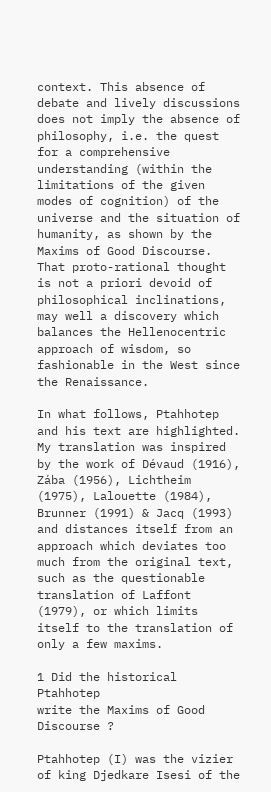context. This absence of debate and lively discussions does not imply the absence of philosophy, i.e. the quest for a comprehensive understanding (within the limitations of the given modes of cognition) of the universe and the situation of humanity, as shown by the Maxims of Good Discourse. That proto-rational thought is not a priori devoid of philosophical inclinations, may well a discovery which balances the Hellenocentric approach of wisdom, so fashionable in the West since the Renaissance.

In what follows, Ptahhotep and his text are highlighted. My translation was inspired by the work of Dévaud (1916), Zába (1956), Lichtheim (1975), Lalouette (1984), Brunner (1991) & Jacq (1993) and distances itself from an approach which deviates too much from the original text, such as the questionable translation of Laffont (1979), or which limits itself to the translation of only a few maxims.

1 Did the historical Ptahhotep
write the Maxims of Good Discourse ?

Ptahhotep (I) was the vizier of king Djedkare Isesi of the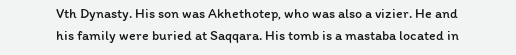Vth Dynasty. His son was Akhethotep, who was also a vizier. He and his family were buried at Saqqara. His tomb is a mastaba located in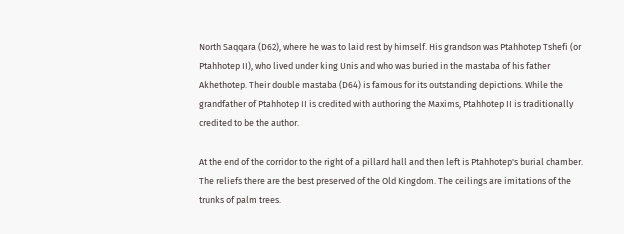North Saqqara (D62), where he was to laid rest by himself. His grandson was Ptahhotep Tshefi (or Ptahhotep II), who lived under king Unis and who was buried in the mastaba of his father Akhethotep. Their double mastaba (D64) is famous for its outstanding depictions. While the grandfather of Ptahhotep II is credited with authoring the Maxims, Ptahhotep II is traditionally credited to be the author.

At the end of the corridor to the right of a pillard hall and then left is Ptahhotep's burial chamber. The reliefs there are the best preserved of the Old Kingdom. The ceilings are imitations of the trunks of palm trees.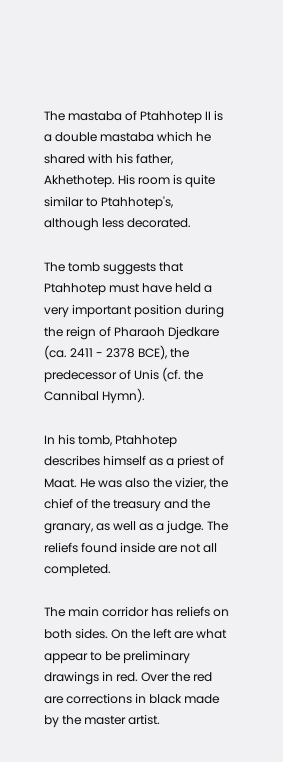The mastaba of Ptahhotep II is a double mastaba which he shared with his father, Akhethotep. His room is quite similar to Ptahhotep's, although less decorated.

The tomb suggests that Ptahhotep must have held a very important position during the reign of Pharaoh Djedkare (ca. 2411 - 2378 BCE), the predecessor of Unis (cf. the Cannibal Hymn).

In his tomb, Ptahhotep describes himself as a priest of Maat. He was also the vizier, the chief of the treasury and the granary, as well as a judge. The reliefs found inside are not all completed.

The main corridor has reliefs on both sides. On the left are what appear to be preliminary drawings in red. Over the red are corrections in black made by the master artist.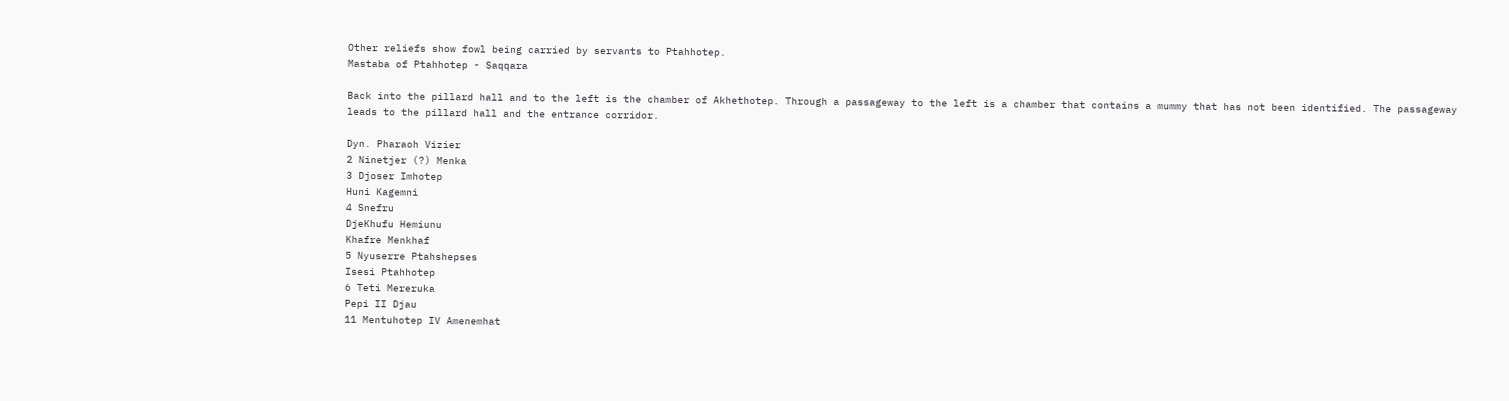Other reliefs show fowl being carried by servants to Ptahhotep.
Mastaba of Ptahhotep - Saqqara

Back into the pillard hall and to the left is the chamber of Akhethotep. Through a passageway to the left is a chamber that contains a mummy that has not been identified. The passageway leads to the pillard hall and the entrance corridor.

Dyn. Pharaoh Vizier
2 Ninetjer (?) Menka
3 Djoser Imhotep
Huni Kagemni
4 Snefru
DjeKhufu Hemiunu
Khafre Menkhaf
5 Nyuserre Ptahshepses
Isesi Ptahhotep
6 Teti Mereruka
Pepi II Djau
11 Mentuhotep IV Amenemhat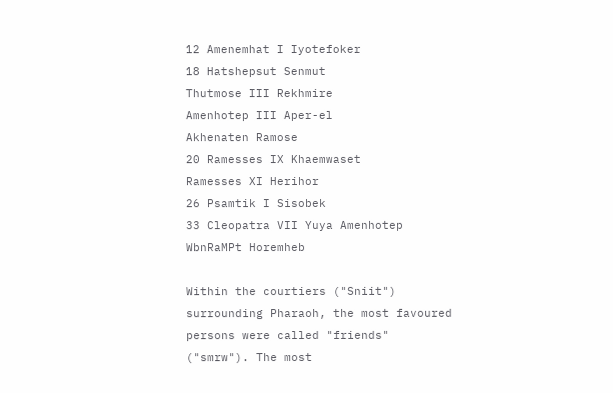12 Amenemhat I Iyotefoker
18 Hatshepsut Senmut
Thutmose III Rekhmire
Amenhotep III Aper-el
Akhenaten Ramose
20 Ramesses IX Khaemwaset
Ramesses XI Herihor
26 Psamtik I Sisobek
33 Cleopatra VII Yuya Amenhotep
WbnRaMPt Horemheb

Within the courtiers ("Sniit") surrounding Pharaoh, the most favoured persons were called "friends" ("smrw"). The most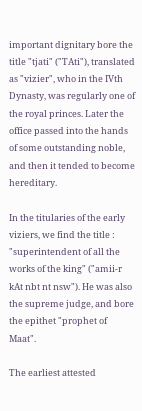important dignitary bore the title "tjati" ("TAti"), translated as "vizier", who in the IVth Dynasty, was regularly one of the royal princes. Later the office passed into the hands of some outstanding noble, and then it tended to become hereditary.

In the titularies of the early viziers, we find the title : "superintendent of all the works of the king" ("amii-r kAt nbt nt nsw"). He was also the supreme judge, and bore the epithet "prophet of Maat".

The earliest attested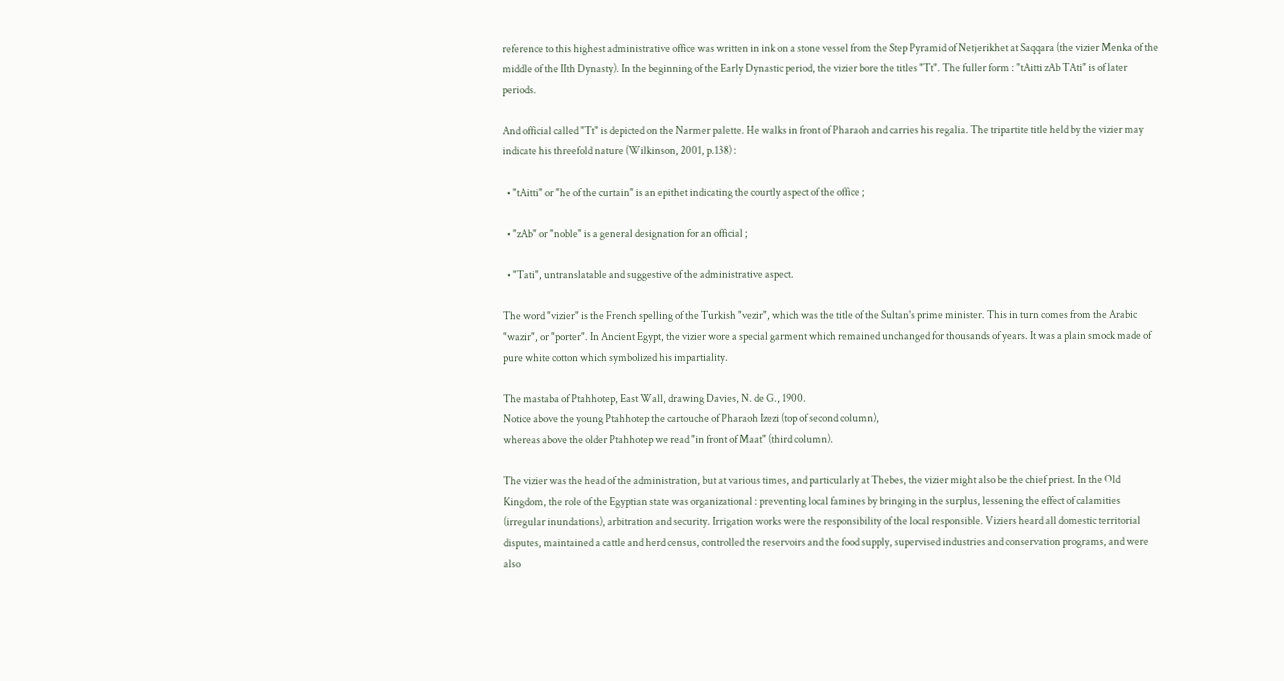reference to this highest administrative office was written in ink on a stone vessel from the Step Pyramid of Netjerikhet at Saqqara (the vizier Menka of the middle of the IIth Dynasty). In the beginning of the Early Dynastic period, the vizier bore the titles "Tt". The fuller form : "tAitti zAb TAti" is of later periods.

And official called "Tt" is depicted on the Narmer palette. He walks in front of Pharaoh and carries his regalia. The tripartite title held by the vizier may indicate his threefold nature (Wilkinson, 2001, p.138) :

  • "tAitti" or "he of the curtain" is an epithet indicating the courtly aspect of the office ;

  • "zAb" or "noble" is a general designation for an official ;

  • "Tati", untranslatable and suggestive of the administrative aspect.

The word "vizier" is the French spelling of the Turkish "vezir", which was the title of the Sultan's prime minister. This in turn comes from the Arabic "wazir", or "porter". In Ancient Egypt, the vizier wore a special garment which remained unchanged for thousands of years. It was a plain smock made of pure white cotton which symbolized his impartiality.

The mastaba of Ptahhotep, East Wall, drawing Davies, N. de G., 1900.
Notice above the young Ptahhotep the cartouche of Pharaoh Izezi (top of second column),
whereas above the older Ptahhotep we read "in front of Maat" (third column).

The vizier was the head of the administration, but at various times, and particularly at Thebes, the vizier might also be the chief priest. In the Old Kingdom, the role of the Egyptian state was organizational : preventing local famines by bringing in the surplus, lessening the effect of calamities (irregular inundations), arbitration and security. Irrigation works were the responsibility of the local responsible. Viziers heard all domestic territorial disputes, maintained a cattle and herd census, controlled the reservoirs and the food supply, supervised industries and conservation programs, and were also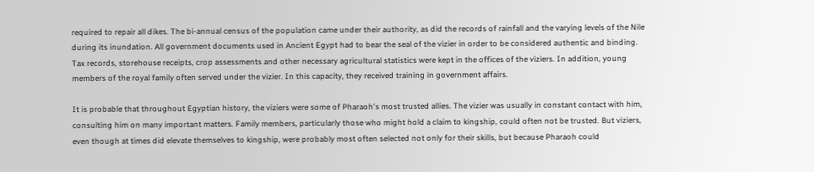required to repair all dikes. The bi-annual census of the population came under their authority, as did the records of rainfall and the varying levels of the Nile during its inundation. All government documents used in Ancient Egypt had to bear the seal of the vizier in order to be considered authentic and binding. Tax records, storehouse receipts, crop assessments and other necessary agricultural statistics were kept in the offices of the viziers. In addition, young members of the royal family often served under the vizier. In this capacity, they received training in government affairs.

It is probable that throughout Egyptian history, the viziers were some of Pharaoh's most trusted allies. The vizier was usually in constant contact with him, consulting him on many important matters. Family members, particularly those who might hold a claim to kingship, could often not be trusted. But viziers, even though at times did elevate themselves to kingship, were probably most often selected not only for their skills, but because Pharaoh could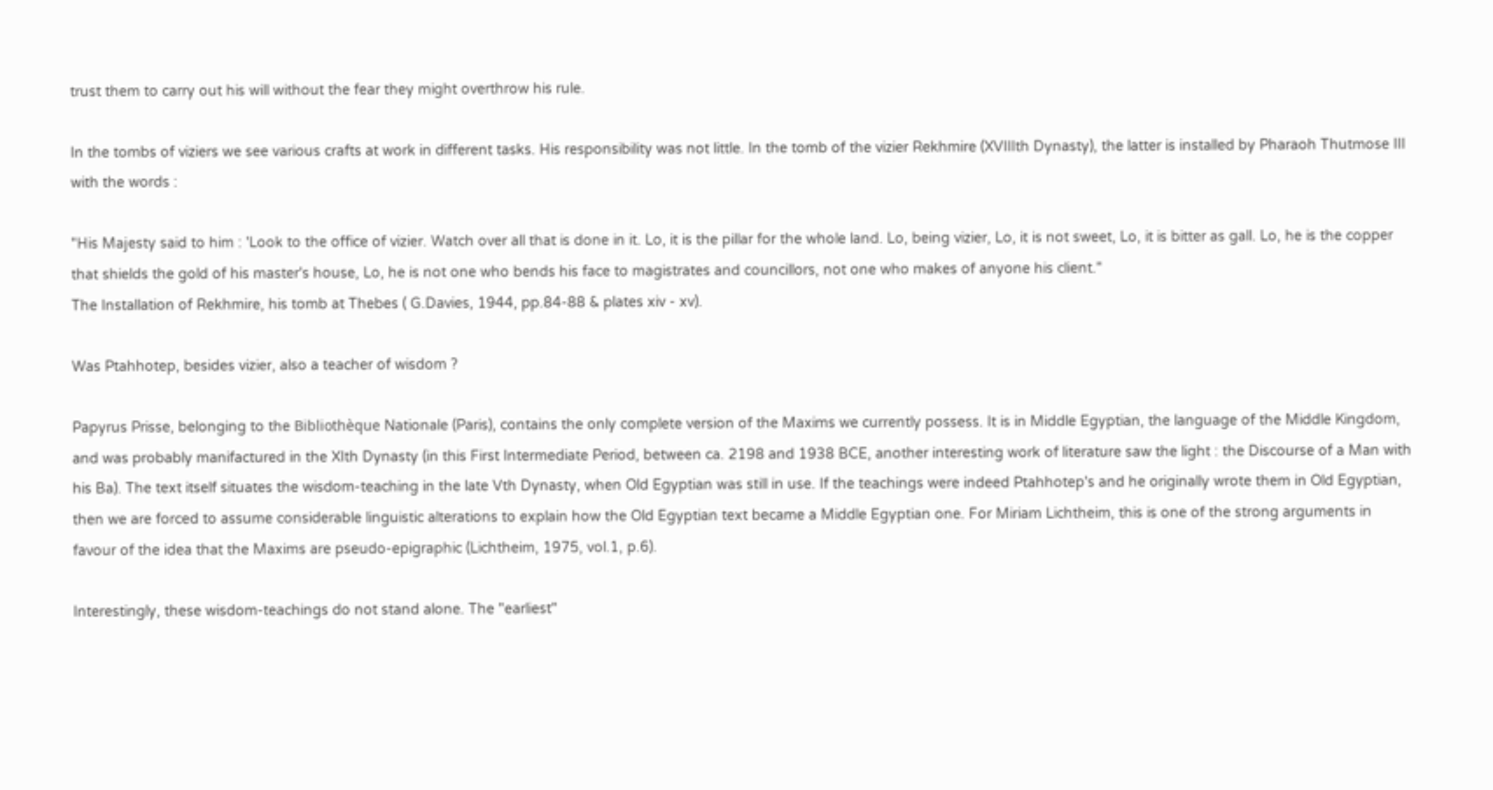trust them to carry out his will without the fear they might overthrow his rule.

In the tombs of viziers we see various crafts at work in different tasks. His responsibility was not little. In the tomb of the vizier Rekhmire (XVIIIth Dynasty), the latter is installed by Pharaoh Thutmose III with the words :

"His Majesty said to him : 'Look to the office of vizier. Watch over all that is done in it. Lo, it is the pillar for the whole land. Lo, being vizier, Lo, it is not sweet, Lo, it is bitter as gall. Lo, he is the copper that shields the gold of his master's house, Lo, he is not one who bends his face to magistrates and councillors, not one who makes of anyone his client."
The Installation of Rekhmire, his tomb at Thebes ( G.Davies, 1944, pp.84-88 & plates xiv - xv).

Was Ptahhotep, besides vizier, also a teacher of wisdom ?

Papyrus Prisse, belonging to the Bibliothèque Nationale (Paris), contains the only complete version of the Maxims we currently possess. It is in Middle Egyptian, the language of the Middle Kingdom, and was probably manifactured in the XIth Dynasty (in this First Intermediate Period, between ca. 2198 and 1938 BCE, another interesting work of literature saw the light : the Discourse of a Man with his Ba). The text itself situates the wisdom-teaching in the late Vth Dynasty, when Old Egyptian was still in use. If the teachings were indeed Ptahhotep's and he originally wrote them in Old Egyptian, then we are forced to assume considerable linguistic alterations to explain how the Old Egyptian text became a Middle Egyptian one. For Miriam Lichtheim, this is one of the strong arguments in favour of the idea that the Maxims are pseudo-epigraphic (Lichtheim, 1975, vol.1, p.6).

Interestingly, these wisdom-teachings do not stand alone. The "earliest"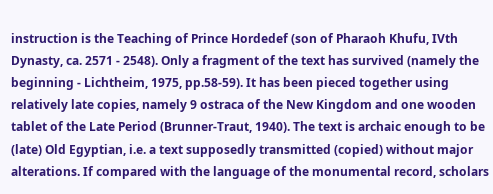instruction is the Teaching of Prince Hordedef (son of Pharaoh Khufu, IVth Dynasty, ca. 2571 - 2548). Only a fragment of the text has survived (namely the beginning - Lichtheim, 1975, pp.58-59). It has been pieced together using relatively late copies, namely 9 ostraca of the New Kingdom and one wooden tablet of the Late Period (Brunner-Traut, 1940). The text is archaic enough to be (late) Old Egyptian, i.e. a text supposedly transmitted (copied) without major alterations. If compared with the language of the monumental record, scholars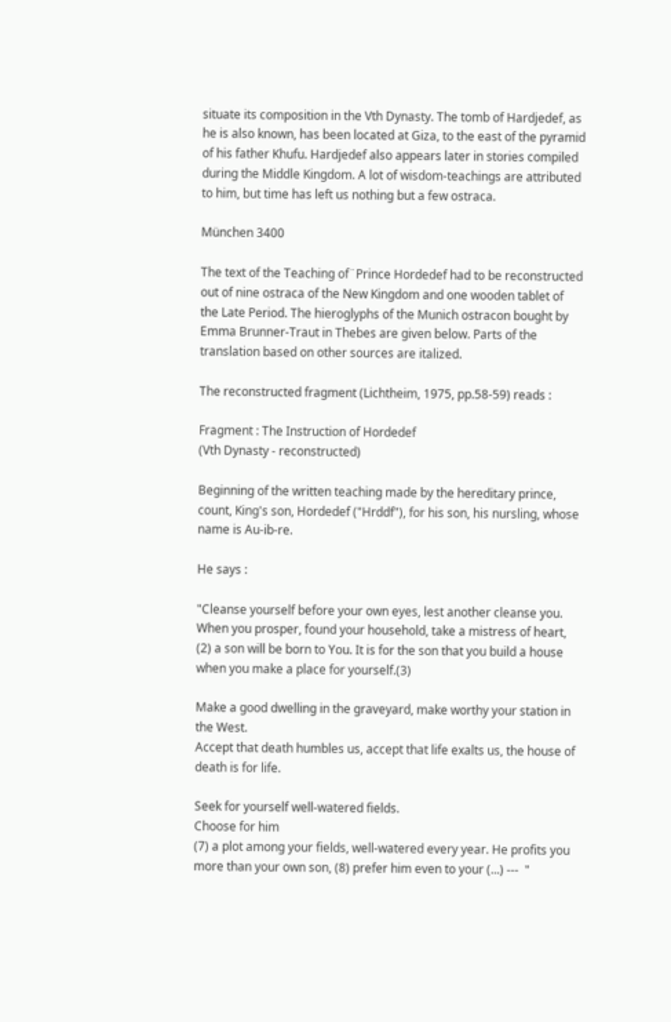situate its composition in the Vth Dynasty. The tomb of Hardjedef, as he is also known, has been located at Giza, to the east of the pyramid of his father Khufu. Hardjedef also appears later in stories compiled during the Middle Kingdom. A lot of wisdom-teachings are attributed to him, but time has left us nothing but a few ostraca.

München 3400

The text of the Teaching of¨Prince Hordedef had to be reconstructed out of nine ostraca of the New Kingdom and one wooden tablet of the Late Period. The hieroglyphs of the Munich ostracon bought by Emma Brunner-Traut in Thebes are given below. Parts of the translation based on other sources are italized.

The reconstructed fragment (Lichtheim, 1975, pp.58-59) reads :

Fragment : The Instruction of Hordedef
(Vth Dynasty - reconstructed)

Beginning of the written teaching made by the hereditary prince, count, King's son, Hordedef ("Hrddf"), for his son, his nursling, whose name is Au-ib-re.

He says :

"Cleanse yourself before your own eyes, lest another cleanse you.
When you prosper, found your household, take a mistress of heart,
(2) a son will be born to You. It is for the son that you build a house when you make a place for yourself.(3)

Make a good dwelling in the graveyard, make worthy your station in the West.
Accept that death humbles us, accept that life exalts us, the house of death is for life.

Seek for yourself well-watered fields.
Choose for him
(7) a plot among your fields, well-watered every year. He profits you more than your own son, (8) prefer him even to your (...) ---  "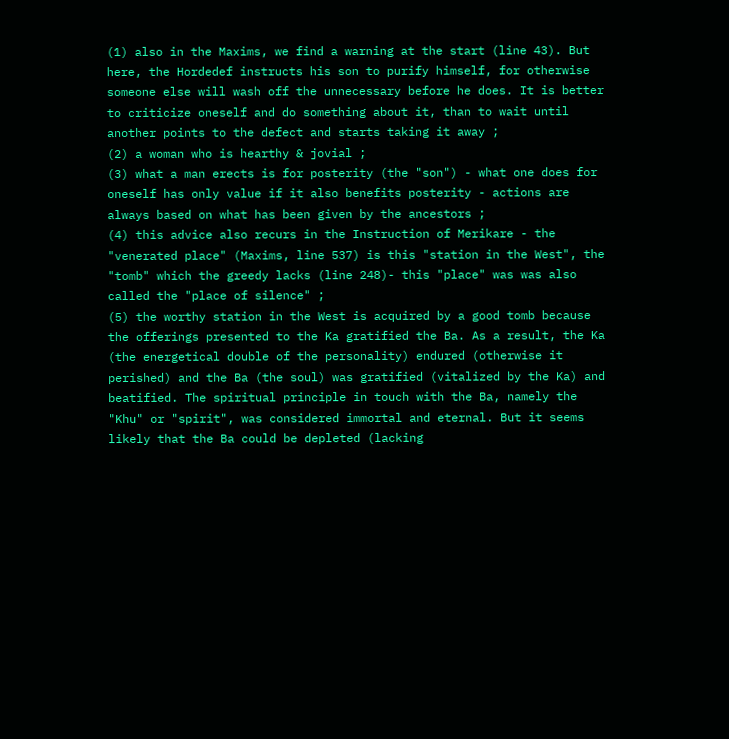(1) also in the Maxims, we find a warning at the start (line 43). But here, the Hordedef instructs his son to purify himself, for otherwise someone else will wash off the unnecessary before he does. It is better to criticize oneself and do something about it, than to wait until another points to the defect and starts taking it away ;
(2) a woman who is hearthy & jovial ;
(3) what a man erects is for posterity (the "son") - what one does for oneself has only value if it also benefits posterity - actions are always based on what has been given by the ancestors ;
(4) this advice also recurs in the Instruction of Merikare - the "venerated place" (Maxims, line 537) is this "station in the West", the "tomb" which the greedy lacks (line 248)- this "place" was was also called the "place of silence" ;
(5) the worthy station in the West is acquired by a good tomb because the offerings presented to the Ka gratified the Ba. As a result, the Ka (the energetical double of the personality) endured (otherwise it perished) and the Ba (the soul) was gratified (vitalized by the Ka) and beatified. The spiritual principle in touch with the Ba, namely the "Khu" or "spirit", was considered immortal and eternal. But it seems likely that the Ba could be depleted (lacking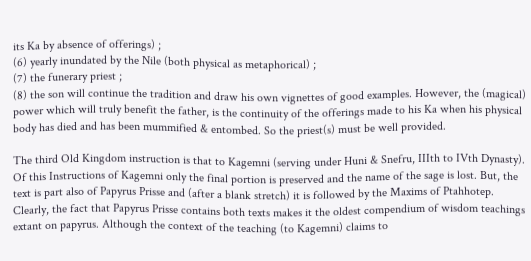its Ka by absence of offerings) ;
(6) yearly inundated by the Nile (both physical as metaphorical) ;
(7) the funerary priest ;
(8) the son will continue the tradition and draw his own vignettes of good examples. However, the (magical) power which will truly benefit the father, is the continuity of the offerings made to his Ka when his physical body has died and has been mummified & entombed. So the priest(s) must be well provided.

The third Old Kingdom instruction is that to Kagemni (serving under Huni & Snefru, IIIth to IVth Dynasty). Of this Instructions of Kagemni only the final portion is preserved and the name of the sage is lost. But, the text is part also of Papyrus Prisse and (after a blank stretch) it is followed by the Maxims of Ptahhotep. Clearly, the fact that Papyrus Prisse contains both texts makes it the oldest compendium of wisdom teachings extant on papyrus. Although the context of the teaching (to Kagemni) claims to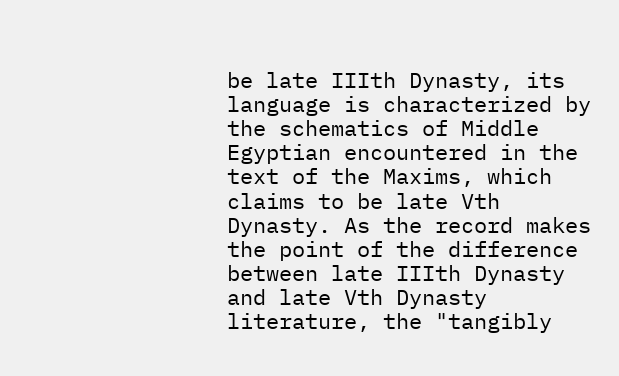be late IIIth Dynasty, its language is characterized by the schematics of Middle Egyptian encountered in the text of the Maxims, which claims to be late Vth Dynasty. As the record makes the point of the difference between late IIIth Dynasty and late Vth Dynasty literature, the "tangibly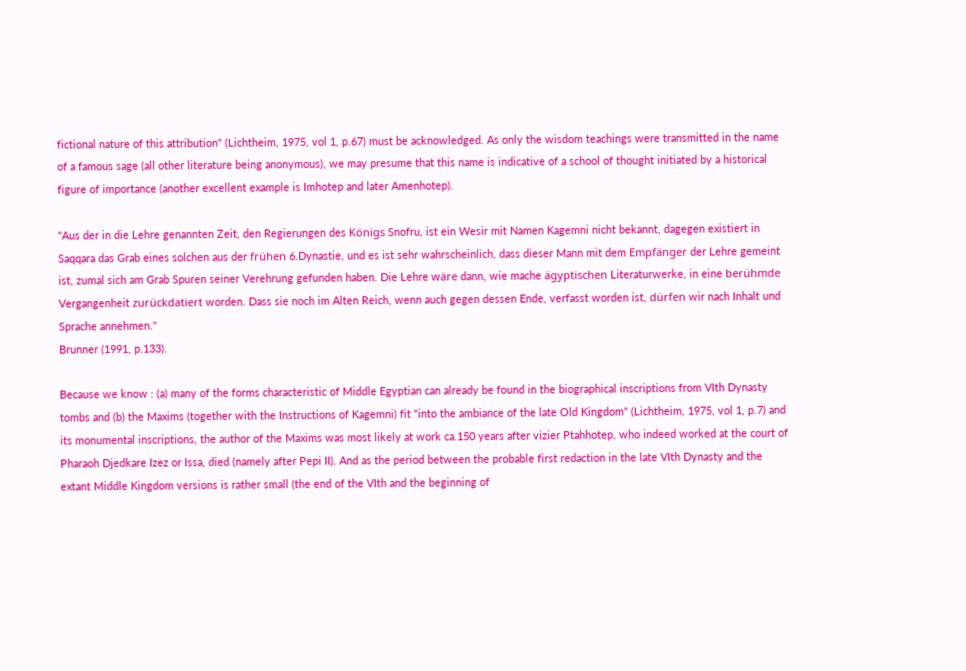fictional nature of this attribution" (Lichtheim, 1975, vol 1, p.67) must be acknowledged. As only the wisdom teachings were transmitted in the name of a famous sage (all other literature being anonymous), we may presume that this name is indicative of a school of thought initiated by a historical figure of importance (another excellent example is Imhotep and later Amenhotep).

"Aus der in die Lehre genannten Zeit, den Regierungen des Königs Snofru, ist ein Wesir mit Namen Kagemni nicht bekannt, dagegen existiert in Saqqara das Grab eines solchen aus der frühen 6.Dynastie, und es ist sehr wahrscheinlich, dass dieser Mann mit dem Empfänger der Lehre gemeint ist, zumal sich am Grab Spuren seiner Verehrung gefunden haben. Die Lehre wäre dann, wie mache ägyptischen Literaturwerke, in eine berühmde Vergangenheit zurückdatiert worden. Dass sie noch im Alten Reich, wenn auch gegen dessen Ende, verfasst worden ist, dürfen wir nach Inhalt und Sprache annehmen."
Brunner (1991, p.133).

Because we know : (a) many of the forms characteristic of Middle Egyptian can already be found in the biographical inscriptions from VIth Dynasty tombs and (b) the Maxims (together with the Instructions of Kagemni) fit "into the ambiance of the late Old Kingdom" (Lichtheim, 1975, vol 1, p.7) and its monumental inscriptions, the author of the Maxims was most likely at work ca.150 years after vizier Ptahhotep, who indeed worked at the court of Pharaoh Djedkare Izez or Issa, died (namely after Pepi II). And as the period between the probable first redaction in the late VIth Dynasty and the extant Middle Kingdom versions is rather small (the end of the VIth and the beginning of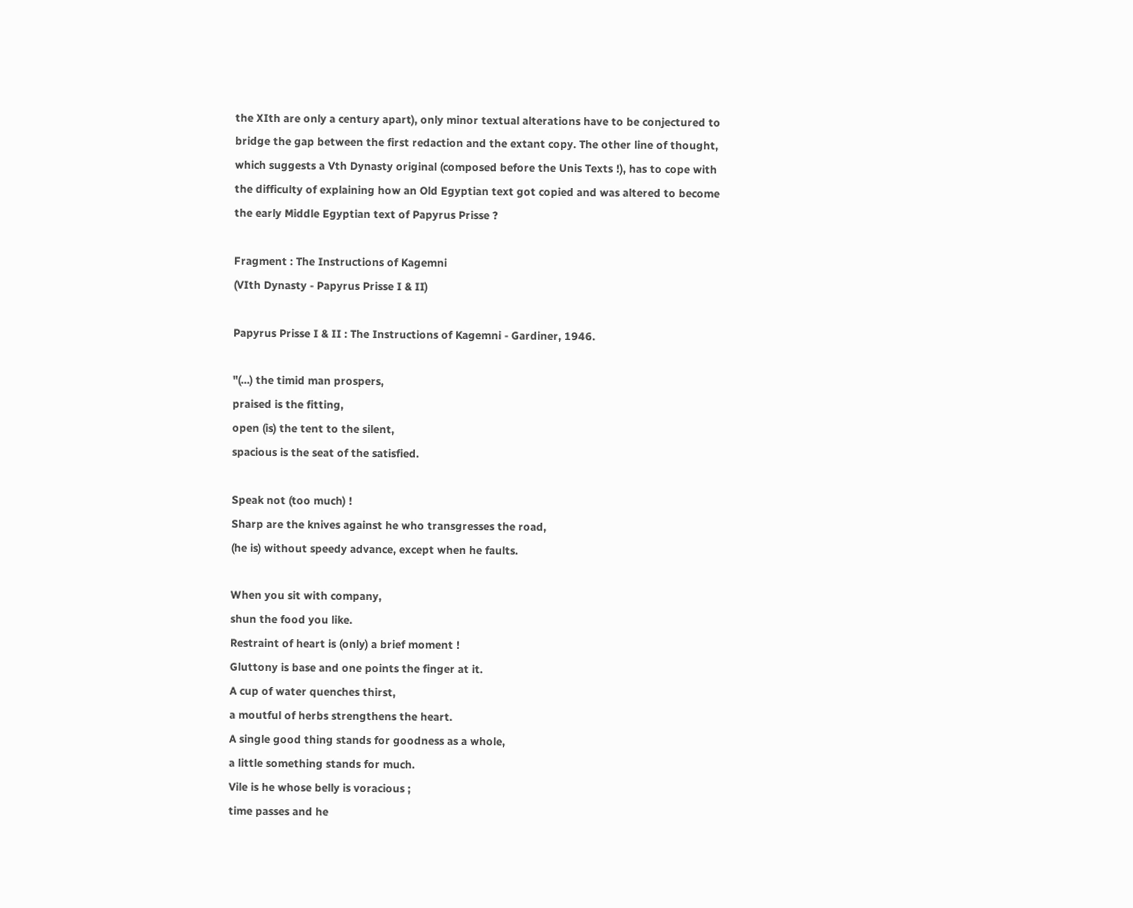the XIth are only a century apart), only minor textual alterations have to be conjectured to bridge the gap between the first redaction and the extant copy. The other line of thought, which suggests a Vth Dynasty original (composed before the Unis Texts !), has to cope with the difficulty of explaining how an Old Egyptian text got copied and was altered to become the early Middle Egyptian text of Papyrus Prisse ?

Fragment : The Instructions of Kagemni
(VIth Dynasty - Papyrus Prisse I & II)

Papyrus Prisse I & II : The Instructions of Kagemni - Gardiner, 1946.

"(...) the timid man prospers,
praised is the fitting,
open (is) the tent to the silent,
spacious is the seat of the satisfied.

Speak not (too much) !
Sharp are the knives against he who transgresses the road,
(he is) without speedy advance, except when he faults.

When you sit with company,
shun the food you like.
Restraint of heart is (only) a brief moment !
Gluttony is base and one points the finger at it.
A cup of water quenches thirst,
a moutful of herbs strengthens the heart.
A single good thing stands for goodness as a whole,
a little something stands for much.
Vile is he whose belly is voracious ;
time passes and he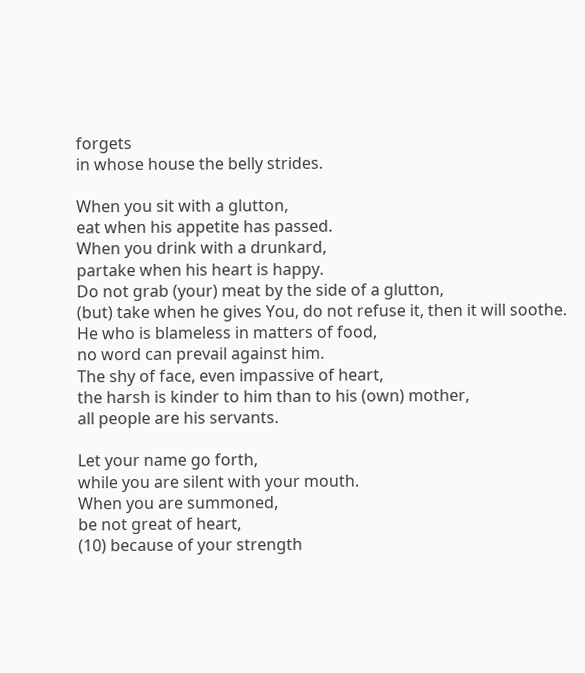forgets
in whose house the belly strides.

When you sit with a glutton,
eat when his appetite has passed.
When you drink with a drunkard,
partake when his heart is happy.
Do not grab (your) meat by the side of a glutton,
(but) take when he gives You, do not refuse it, then it will soothe.
He who is blameless in matters of food,
no word can prevail against him.
The shy of face, even impassive of heart,
the harsh is kinder to him than to his (own) mother,
all people are his servants.

Let your name go forth,
while you are silent with your mouth.
When you are summoned,
be not great of heart,
(10) because of your strength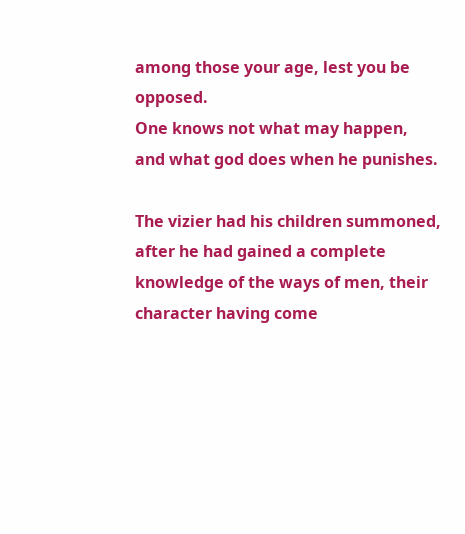among those your age, lest you be opposed.
One knows not what may happen,
and what god does when he punishes.

The vizier had his children summoned, after he had gained a complete knowledge of the ways of men, their character having come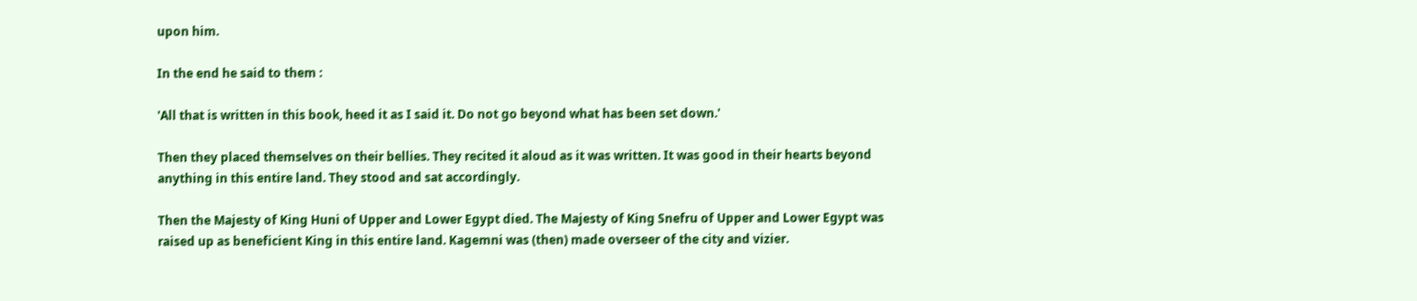upon him.

In the end he said to them :

'All that is written in this book, heed it as I said it. Do not go beyond what has been set down.'

Then they placed themselves on their bellies. They recited it aloud as it was written. It was good in their hearts beyond anything in this entire land. They stood and sat accordingly.

Then the Majesty of King Huni of Upper and Lower Egypt died. The Majesty of King Snefru of Upper and Lower Egypt was raised up as beneficient King in this entire land. Kagemni was (then) made overseer of the city and vizier.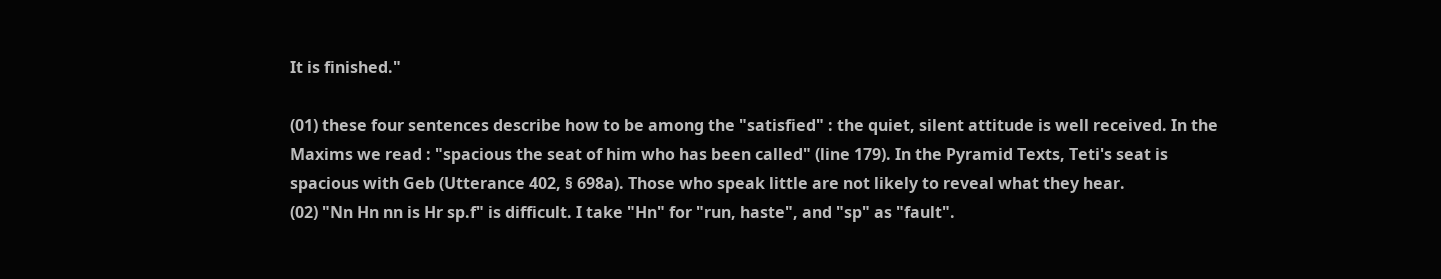It is finished."

(01) these four sentences describe how to be among the "satisfied" : the quiet, silent attitude is well received. In the Maxims we read : "spacious the seat of him who has been called" (line 179). In the Pyramid Texts, Teti's seat is spacious with Geb (Utterance 402, § 698a). Those who speak little are not likely to reveal what they hear.
(02) "Nn Hn nn is Hr sp.f" is difficult. I take "Hn" for "run, haste", and "sp" as "fault".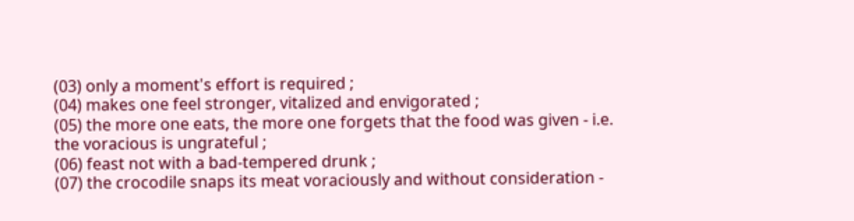(03) only a moment's effort is required ;
(04) makes one feel stronger, vitalized and envigorated ;
(05) the more one eats, the more one forgets that the food was given - i.e. the voracious is ungrateful ;
(06) feast not with a bad-tempered drunk ;
(07) the crocodile snaps its meat voraciously and without consideration -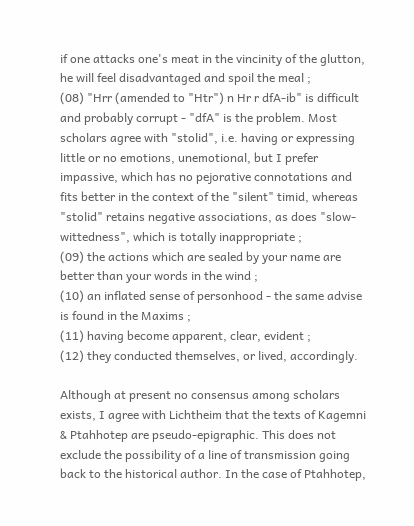if one attacks one's meat in the vincinity of the glutton, he will feel disadvantaged and spoil the meal ;
(08) "Hrr (amended to "Htr") n Hr r dfA-ib" is difficult and probably corrupt - "dfA" is the problem. Most scholars agree with "stolid", i.e. having or expressing little or no emotions, unemotional, but I prefer impassive, which has no pejorative connotations and fits better in the context of the "silent" timid, whereas "stolid" retains negative associations, as does "slow-wittedness", which is totally inappropriate ;
(09) the actions which are sealed by your name are better than your words in the wind ;
(10) an inflated sense of personhood - the same advise is found in the Maxims ;
(11) having become apparent, clear, evident ;
(12) they conducted themselves, or lived, accordingly.

Although at present no consensus among scholars exists, I agree with Lichtheim that the texts of Kagemni & Ptahhotep are pseudo-epigraphic. This does not exclude the possibility of a line of transmission going back to the historical author. In the case of Ptahhotep,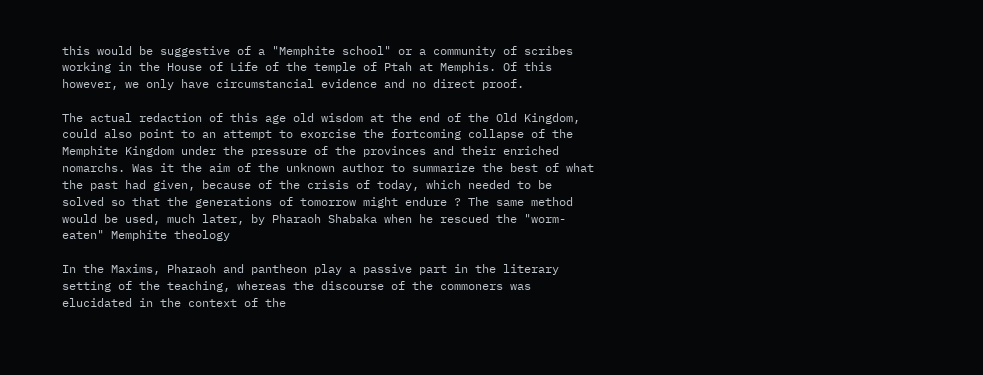this would be suggestive of a "Memphite school" or a community of scribes working in the House of Life of the temple of Ptah at Memphis. Of this however, we only have circumstancial evidence and no direct proof.

The actual redaction of this age old wisdom at the end of the Old Kingdom, could also point to an attempt to exorcise the fortcoming collapse of the Memphite Kingdom under the pressure of the provinces and their enriched nomarchs. Was it the aim of the unknown author to summarize the best of what the past had given, because of the crisis of today, which needed to be solved so that the generations of tomorrow might endure ? The same method would be used, much later, by Pharaoh Shabaka when he rescued the "worm-eaten" Memphite theology

In the Maxims, Pharaoh and pantheon play a passive part in the literary setting of the teaching, whereas the discourse of the commoners was elucidated in the context of the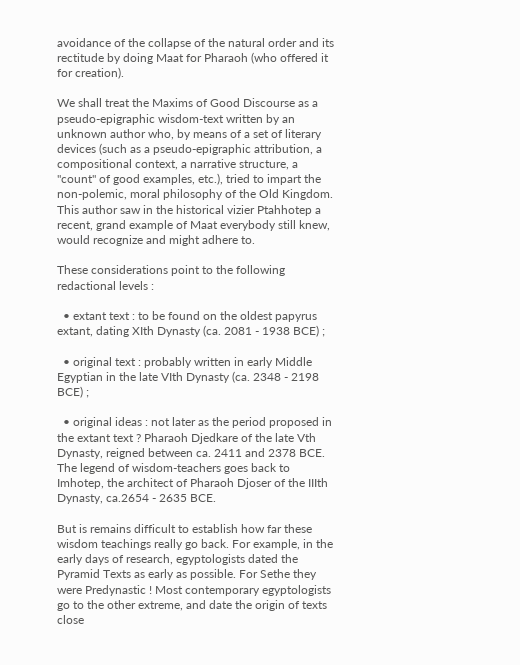avoidance of the collapse of the natural order and its rectitude by doing Maat for Pharaoh (who offered it for creation).

We shall treat the Maxims of Good Discourse as a pseudo-epigraphic wisdom-text written by an unknown author who, by means of a set of literary devices (such as a pseudo-epigraphic attribution, a compositional context, a narrative structure, a "count" of good examples, etc.), tried to impart the non-polemic, moral philosophy of the Old Kingdom. This author saw in the historical vizier Ptahhotep a recent, grand example of Maat everybody still knew, would recognize and might adhere to.

These considerations point to the following redactional levels :

  • extant text : to be found on the oldest papyrus extant, dating XIth Dynasty (ca. 2081 - 1938 BCE) ;

  • original text : probably written in early Middle Egyptian in the late VIth Dynasty (ca. 2348 - 2198 BCE) ;

  • original ideas : not later as the period proposed in the extant text ? Pharaoh Djedkare of the late Vth Dynasty, reigned between ca. 2411 and 2378 BCE. The legend of wisdom-teachers goes back to Imhotep, the architect of Pharaoh Djoser of the IIIth Dynasty, ca.2654 - 2635 BCE.

But is remains difficult to establish how far these wisdom teachings really go back. For example, in the early days of research, egyptologists dated the Pyramid Texts as early as possible. For Sethe they were Predynastic ! Most contemporary egyptologists go to the other extreme, and date the origin of texts close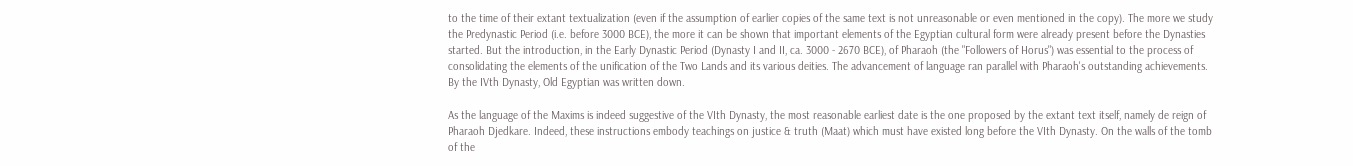to the time of their extant textualization (even if the assumption of earlier copies of the same text is not unreasonable or even mentioned in the copy). The more we study the Predynastic Period (i.e. before 3000 BCE), the more it can be shown that important elements of the Egyptian cultural form were already present before the Dynasties started. But the introduction, in the Early Dynastic Period (Dynasty I and II, ca. 3000 - 2670 BCE), of Pharaoh (the "Followers of Horus") was essential to the process of consolidating the elements of the unification of the Two Lands and its various deities. The advancement of language ran parallel with Pharaoh's outstanding achievements. By the IVth Dynasty, Old Egyptian was written down.

As the language of the Maxims is indeed suggestive of the VIth Dynasty, the most reasonable earliest date is the one proposed by the extant text itself, namely de reign of Pharaoh Djedkare. Indeed, these instructions embody teachings on justice & truth (Maat) which must have existed long before the VIth Dynasty. On the walls of the tomb of the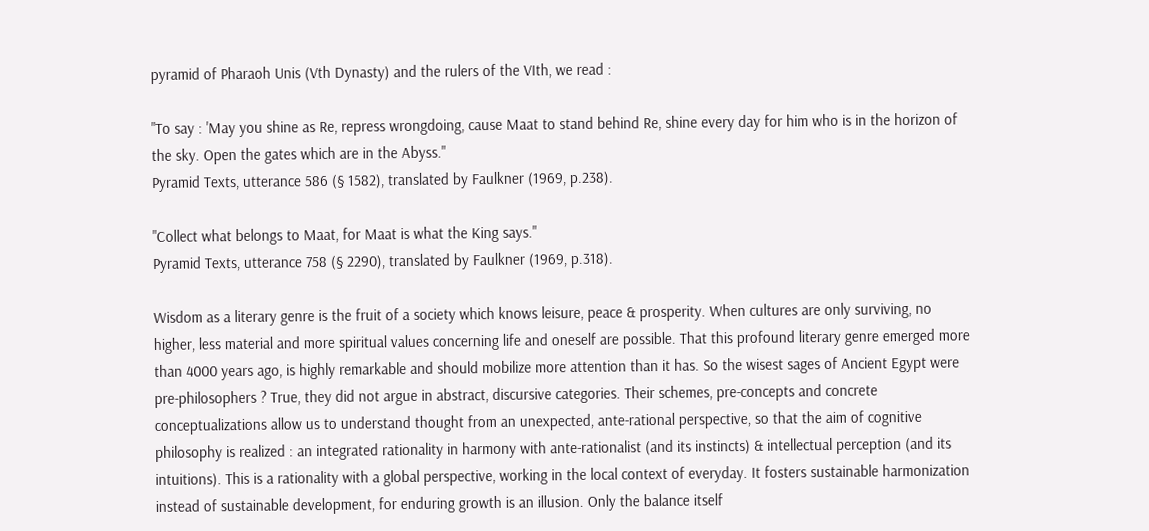pyramid of Pharaoh Unis (Vth Dynasty) and the rulers of the VIth, we read :

"To say : 'May you shine as Re, repress wrongdoing, cause Maat to stand behind Re, shine every day for him who is in the horizon of the sky. Open the gates which are in the Abyss."
Pyramid Texts, utterance 586 (§ 1582), translated by Faulkner (1969, p.238).

"Collect what belongs to Maat, for Maat is what the King says."
Pyramid Texts, utterance 758 (§ 2290), translated by Faulkner (1969, p.318).

Wisdom as a literary genre is the fruit of a society which knows leisure, peace & prosperity. When cultures are only surviving, no higher, less material and more spiritual values concerning life and oneself are possible. That this profound literary genre emerged more than 4000 years ago, is highly remarkable and should mobilize more attention than it has. So the wisest sages of Ancient Egypt were pre-philosophers ? True, they did not argue in abstract, discursive categories. Their schemes, pre-concepts and concrete conceptualizations allow us to understand thought from an unexpected, ante-rational perspective, so that the aim of cognitive philosophy is realized : an integrated rationality in harmony with ante-rationalist (and its instincts) & intellectual perception (and its intuitions). This is a rationality with a global perspective, working in the local context of everyday. It fosters sustainable harmonization instead of sustainable development, for enduring growth is an illusion. Only the balance itself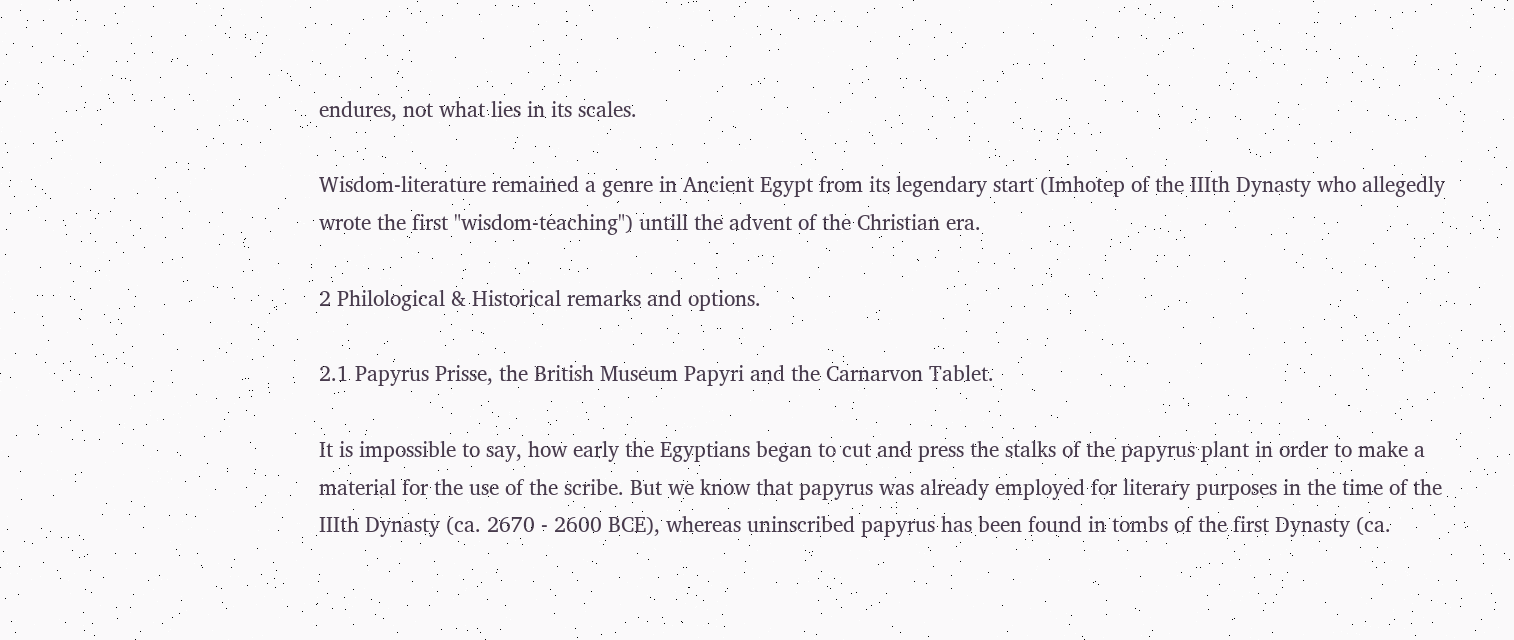endures, not what lies in its scales.

Wisdom-literature remained a genre in Ancient Egypt from its legendary start (Imhotep of the IIIth Dynasty who allegedly wrote the first "wisdom-teaching") untill the advent of the Christian era.

2 Philological & Historical remarks and options.

2.1 Papyrus Prisse, the British Museum Papyri and the Carnarvon Tablet.

It is impossible to say, how early the Egyptians began to cut and press the stalks of the papyrus plant in order to make a material for the use of the scribe. But we know that papyrus was already employed for literary purposes in the time of the IIIth Dynasty (ca. 2670 - 2600 BCE), whereas uninscribed papyrus has been found in tombs of the first Dynasty (ca.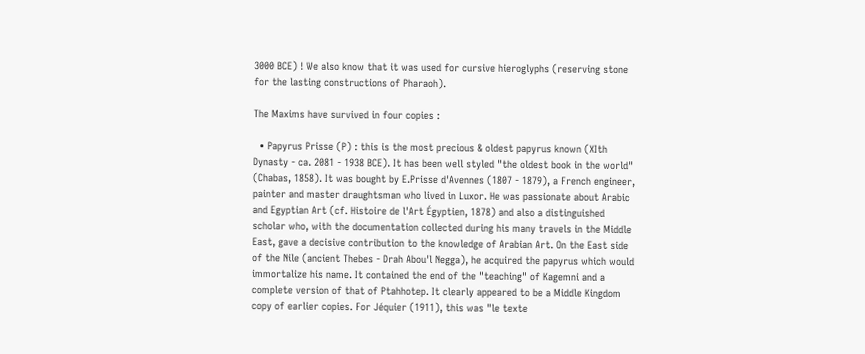3000 BCE) ! We also know that it was used for cursive hieroglyphs (reserving stone for the lasting constructions of Pharaoh).

The Maxims have survived in four copies :

  • Papyrus Prisse (P) : this is the most precious & oldest papyrus known (XIth Dynasty - ca. 2081 - 1938 BCE). It has been well styled "the oldest book in the world" (Chabas, 1858). It was bought by E.Prisse d'Avennes (1807 - 1879), a French engineer, painter and master draughtsman who lived in Luxor. He was passionate about Arabic and Egyptian Art (cf. Histoire de l'Art Égyptien, 1878) and also a distinguished scholar who, with the documentation collected during his many travels in the Middle East, gave a decisive contribution to the knowledge of Arabian Art. On the East side of the Nile (ancient Thebes - Drah Abou'l Negga), he acquired the papyrus which would immortalize his name. It contained the end of the "teaching" of Kagemni and a complete version of that of Ptahhotep. It clearly appeared to be a Middle Kingdom copy of earlier copies. For Jéquier (1911), this was "le texte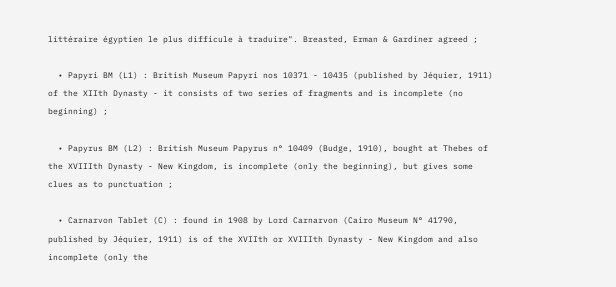littéraire égyptien le plus difficule à traduire". Breasted, Erman & Gardiner agreed ;

  • Papyri BM (L1) : British Museum Papyri nos 10371 - 10435 (published by Jéquier, 1911) of the XIIth Dynasty - it consists of two series of fragments and is incomplete (no beginning) ;

  • Papyrus BM (L2) : British Museum Papyrus n° 10409 (Budge, 1910), bought at Thebes of the XVIIIth Dynasty - New Kingdom, is incomplete (only the beginning), but gives some clues as to punctuation ;

  • Carnarvon Tablet (C) : found in 1908 by Lord Carnarvon (Cairo Museum N° 41790, published by Jéquier, 1911) is of the XVIIth or XVIIIth Dynasty - New Kingdom and also incomplete (only the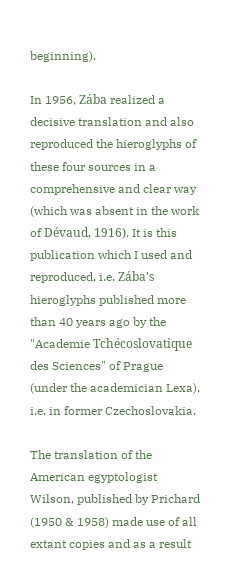beginning).

In 1956, Zába realized a decisive translation and also reproduced the hieroglyphs of these four sources in a comprehensive and clear way (which was absent in the work of Dévaud, 1916). It is this publication which I used and reproduced, i.e. Zába's hieroglyphs published more than 40 years ago by the "Academie Tchécoslovatique des Sciences" of Prague (under the academician Lexa), i.e. in former Czechoslovakia.

The translation of the American egyptologist Wilson, published by Prichard (1950 & 1958) made use of all extant copies and as a result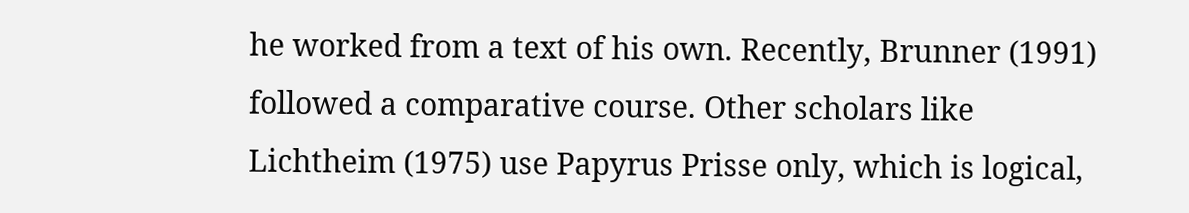he worked from a text of his own. Recently, Brunner (1991) followed a comparative course. Other scholars like Lichtheim (1975) use Papyrus Prisse only, which is logical,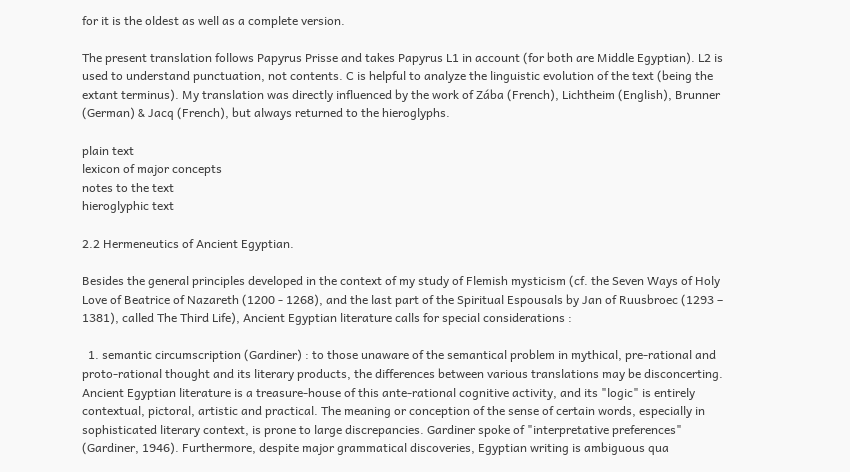for it is the oldest as well as a complete version.

The present translation follows Papyrus Prisse and takes Papyrus L1 in account (for both are Middle Egyptian). L2 is used to understand punctuation, not contents. C is helpful to analyze the linguistic evolution of the text (being the extant terminus). My translation was directly influenced by the work of Zába (French), Lichtheim (English), Brunner (German) & Jacq (French), but always returned to the hieroglyphs.

plain text
lexicon of major concepts
notes to the text
hieroglyphic text

2.2 Hermeneutics of Ancient Egyptian.

Besides the general principles developed in the context of my study of Flemish mysticism (cf. the Seven Ways of Holy Love of Beatrice of Nazareth (1200 - 1268), and the last part of the Spiritual Espousals by Jan of Ruusbroec (1293 – 1381), called The Third Life), Ancient Egyptian literature calls for special considerations :

  1. semantic circumscription (Gardiner) : to those unaware of the semantical problem in mythical, pre-rational and proto-rational thought and its literary products, the differences between various translations may be disconcerting. Ancient Egyptian literature is a treasure-house of this ante-rational cognitive activity, and its "logic" is entirely contextual, pictoral, artistic and practical. The meaning or conception of the sense of certain words, especially in sophisticated literary context, is prone to large discrepancies. Gardiner spoke of "interpretative preferences" (Gardiner, 1946). Furthermore, despite major grammatical discoveries, Egyptian writing is ambiguous qua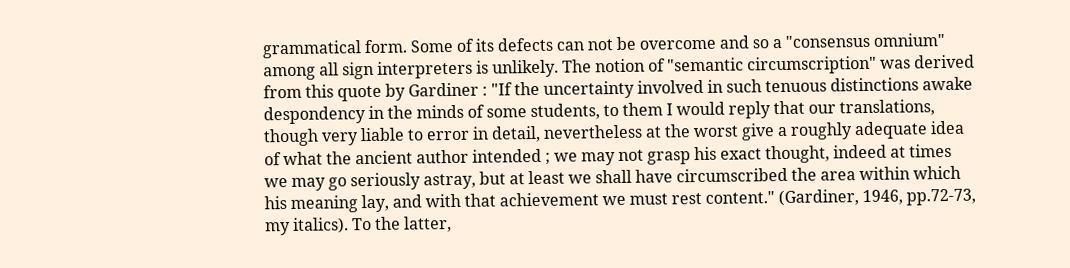grammatical form. Some of its defects can not be overcome and so a "consensus omnium" among all sign interpreters is unlikely. The notion of "semantic circumscription" was derived from this quote by Gardiner : "If the uncertainty involved in such tenuous distinctions awake despondency in the minds of some students, to them I would reply that our translations, though very liable to error in detail, nevertheless at the worst give a roughly adequate idea of what the ancient author intended ; we may not grasp his exact thought, indeed at times we may go seriously astray, but at least we shall have circumscribed the area within which his meaning lay, and with that achievement we must rest content." (Gardiner, 1946, pp.72-73, my italics). To the latter,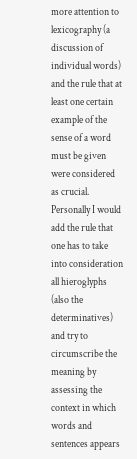more attention to lexicography (a discussion of individual words) and the rule that at least one certain example of the sense of a word must be given were considered as crucial. Personally I would add the rule that one has to take into consideration all hieroglyphs (also the determinatives) and try to circumscribe the meaning by assessing the context in which words and sentences appears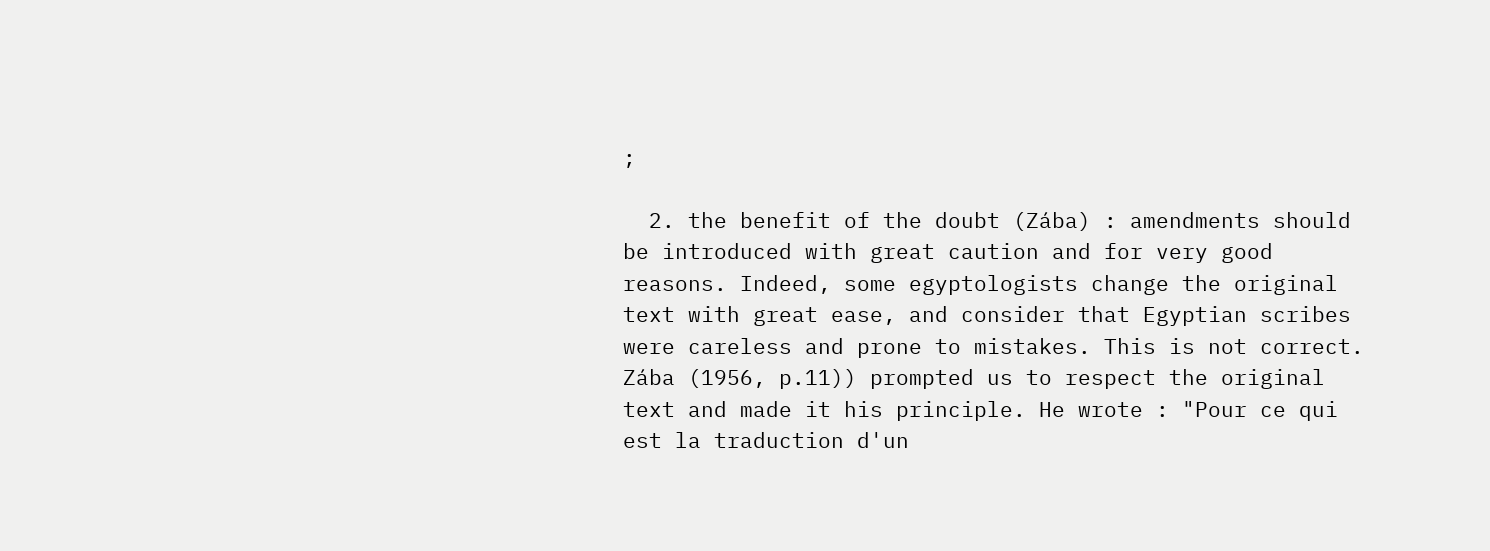;

  2. the benefit of the doubt (Zába) : amendments should be introduced with great caution and for very good reasons. Indeed, some egyptologists change the original text with great ease, and consider that Egyptian scribes were careless and prone to mistakes. This is not correct. Zába (1956, p.11)) prompted us to respect the original text and made it his principle. He wrote : "Pour ce qui est la traduction d'un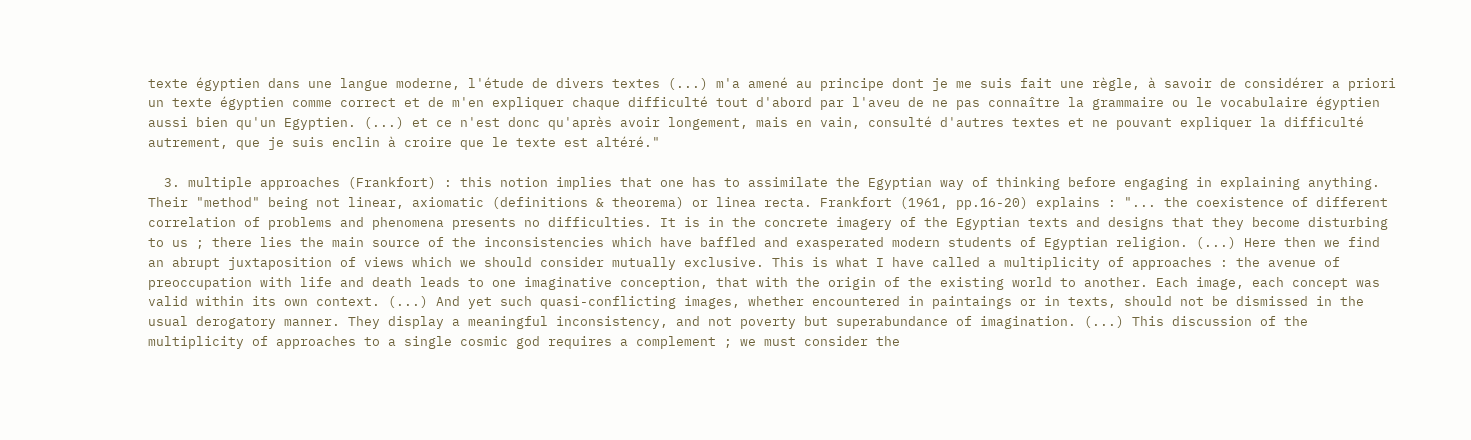texte égyptien dans une langue moderne, l'étude de divers textes (...) m'a amené au principe dont je me suis fait une règle, à savoir de considérer a priori un texte égyptien comme correct et de m'en expliquer chaque difficulté tout d'abord par l'aveu de ne pas connaître la grammaire ou le vocabulaire égyptien aussi bien qu'un Egyptien. (...) et ce n'est donc qu'après avoir longement, mais en vain, consulté d'autres textes et ne pouvant expliquer la difficulté autrement, que je suis enclin à croire que le texte est altéré."

  3. multiple approaches (Frankfort) : this notion implies that one has to assimilate the Egyptian way of thinking before engaging in explaining anything. Their "method" being not linear, axiomatic (definitions & theorema) or linea recta. Frankfort (1961, pp.16-20) explains : "... the coexistence of different correlation of problems and phenomena presents no difficulties. It is in the concrete imagery of the Egyptian texts and designs that they become disturbing to us ; there lies the main source of the inconsistencies which have baffled and exasperated modern students of Egyptian religion. (...) Here then we find an abrupt juxtaposition of views which we should consider mutually exclusive. This is what I have called a multiplicity of approaches : the avenue of preoccupation with life and death leads to one imaginative conception, that with the origin of the existing world to another. Each image, each concept was valid within its own context. (...) And yet such quasi-conflicting images, whether encountered in paintaings or in texts, should not be dismissed in the usual derogatory manner. They display a meaningful inconsistency, and not poverty but superabundance of imagination. (...) This discussion of the multiplicity of approaches to a single cosmic god requires a complement ; we must consider the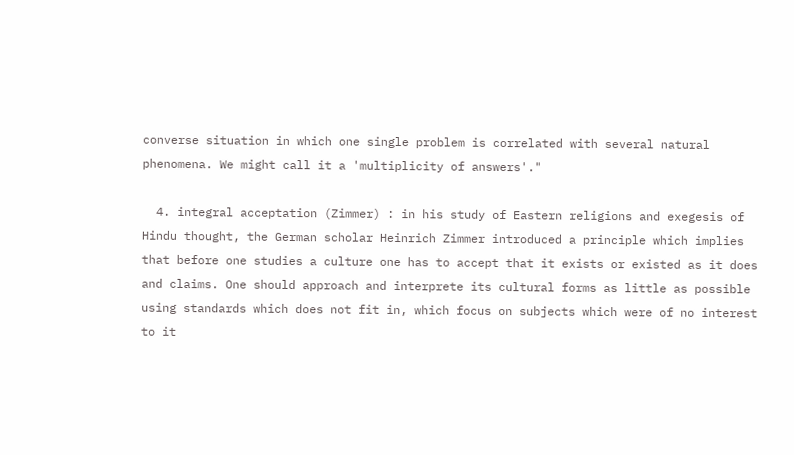converse situation in which one single problem is correlated with several natural phenomena. We might call it a 'multiplicity of answers'."

  4. integral acceptation (Zimmer) : in his study of Eastern religions and exegesis of Hindu thought, the German scholar Heinrich Zimmer introduced a principle which implies that before one studies a culture one has to accept that it exists or existed as it does and claims. One should approach and interprete its cultural forms as little as possible using standards which does not fit in, which focus on subjects which were of no interest to it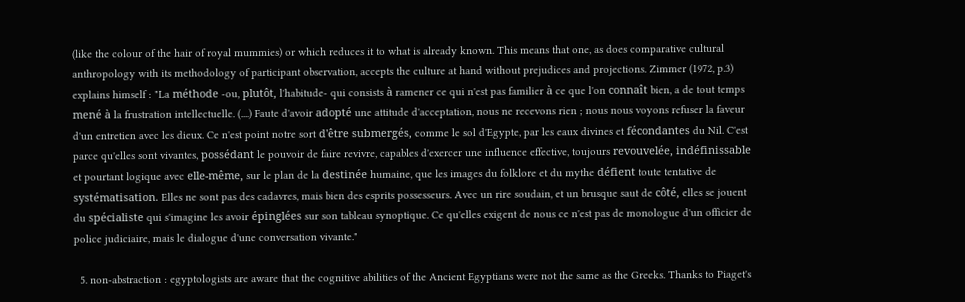(like the colour of the hair of royal mummies) or which reduces it to what is already known. This means that one, as does comparative cultural anthropology with its methodology of participant observation, accepts the culture at hand without prejudices and projections. Zimmer (1972, p.3) explains himself : "La méthode -ou, plutôt, l'habitude- qui consists à ramener ce qui n'est pas familier à ce que l'on connaît bien, a de tout temps mené à la frustration intellectuelle. (....) Faute d'avoir adopté une attitude d'acceptation, nous ne recevons rien ; nous nous voyons refuser la faveur d'un entretien avec les dieux. Ce n'est point notre sort d'être submergés, comme le sol d'Egypte, par les eaux divines et fécondantes du Nil. C'est parce qu'elles sont vivantes, possédant le pouvoir de faire revivre, capables d'exercer une influence effective, toujours revouvelée, indéfinissable et pourtant logique avec elle-même, sur le plan de la destinée humaine, que les images du folklore et du mythe défient toute tentative de systématisation. Elles ne sont pas des cadavres, mais bien des esprits possesseurs. Avec un rire soudain, et un brusque saut de côté, elles se jouent du spécialiste qui s'imagine les avoir épinglées sur son tableau synoptique. Ce qu'elles exigent de nous ce n'est pas de monologue d'un officier de police judiciaire, mais le dialogue d'une conversation vivante."

  5. non-abstraction : egyptologists are aware that the cognitive abilities of the Ancient Egyptians were not the same as the Greeks. Thanks to Piaget's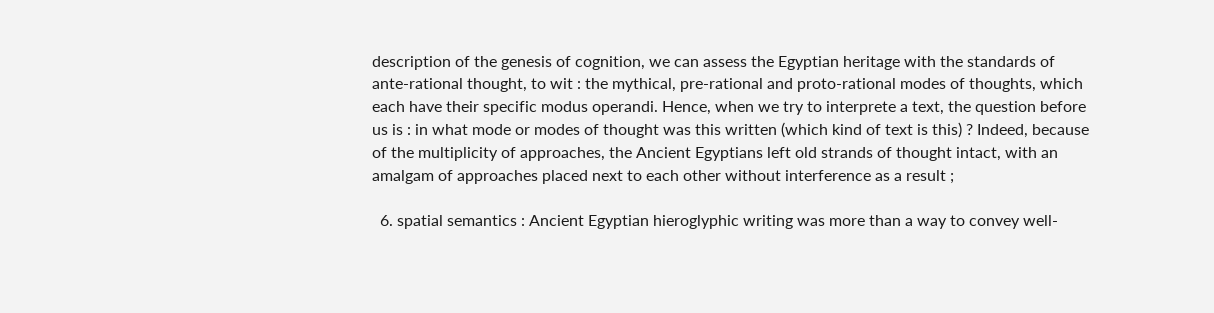description of the genesis of cognition, we can assess the Egyptian heritage with the standards of ante-rational thought, to wit : the mythical, pre-rational and proto-rational modes of thoughts, which each have their specific modus operandi. Hence, when we try to interprete a text, the question before us is : in what mode or modes of thought was this written (which kind of text is this) ? Indeed, because of the multiplicity of approaches, the Ancient Egyptians left old strands of thought intact, with an amalgam of approaches placed next to each other without interference as a result ;

  6. spatial semantics : Ancient Egyptian hieroglyphic writing was more than a way to convey well-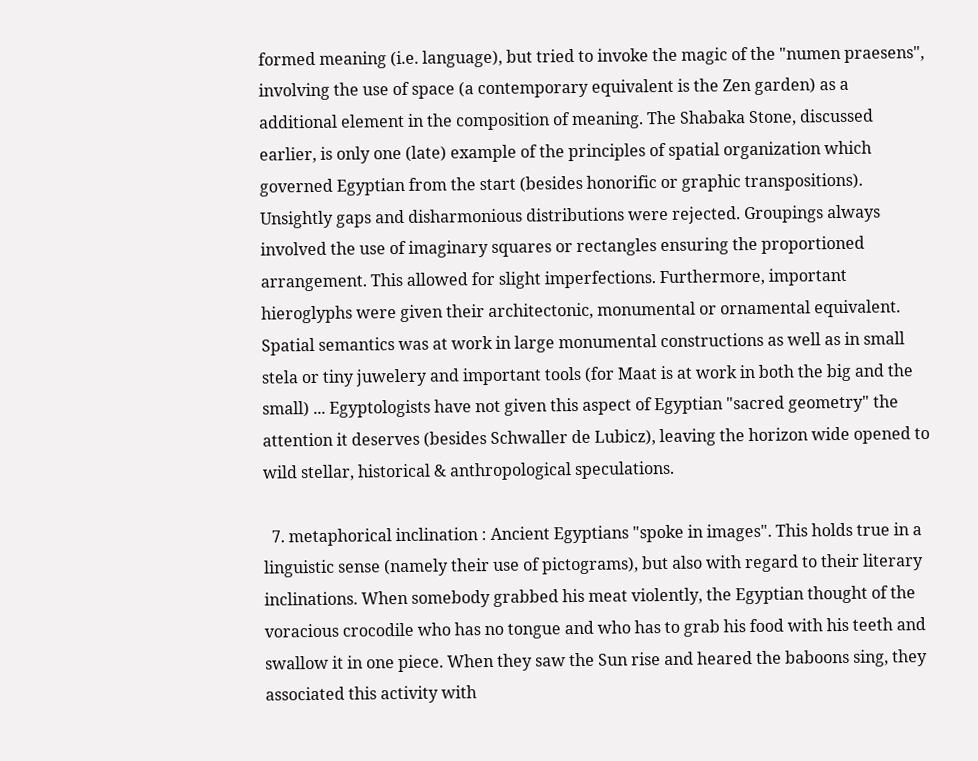formed meaning (i.e. language), but tried to invoke the magic of the "numen praesens", involving the use of space (a contemporary equivalent is the Zen garden) as a additional element in the composition of meaning. The Shabaka Stone, discussed earlier, is only one (late) example of the principles of spatial organization which governed Egyptian from the start (besides honorific or graphic transpositions). Unsightly gaps and disharmonious distributions were rejected. Groupings always involved the use of imaginary squares or rectangles ensuring the proportioned arrangement. This allowed for slight imperfections. Furthermore, important hieroglyphs were given their architectonic, monumental or ornamental equivalent. Spatial semantics was at work in large monumental constructions as well as in small stela or tiny juwelery and important tools (for Maat is at work in both the big and the small) ... Egyptologists have not given this aspect of Egyptian "sacred geometry" the attention it deserves (besides Schwaller de Lubicz), leaving the horizon wide opened to wild stellar, historical & anthropological speculations.

  7. metaphorical inclination : Ancient Egyptians "spoke in images". This holds true in a linguistic sense (namely their use of pictograms), but also with regard to their literary inclinations. When somebody grabbed his meat violently, the Egyptian thought of the voracious crocodile who has no tongue and who has to grab his food with his teeth and swallow it in one piece. When they saw the Sun rise and heared the baboons sing, they associated this activity with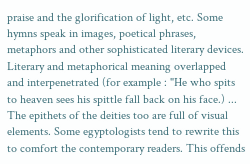praise and the glorification of light, etc. Some hymns speak in images, poetical phrases, metaphors and other sophisticated literary devices. Literary and metaphorical meaning overlapped and interpenetrated (for example : "He who spits to heaven sees his spittle fall back on his face.) ... The epithets of the deities too are full of visual elements. Some egyptologists tend to rewrite this to comfort the contemporary readers. This offends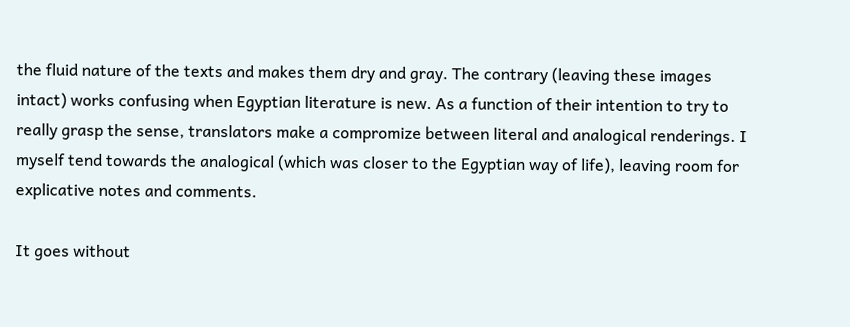the fluid nature of the texts and makes them dry and gray. The contrary (leaving these images intact) works confusing when Egyptian literature is new. As a function of their intention to try to really grasp the sense, translators make a compromize between literal and analogical renderings. I myself tend towards the analogical (which was closer to the Egyptian way of life), leaving room for explicative notes and comments.

It goes without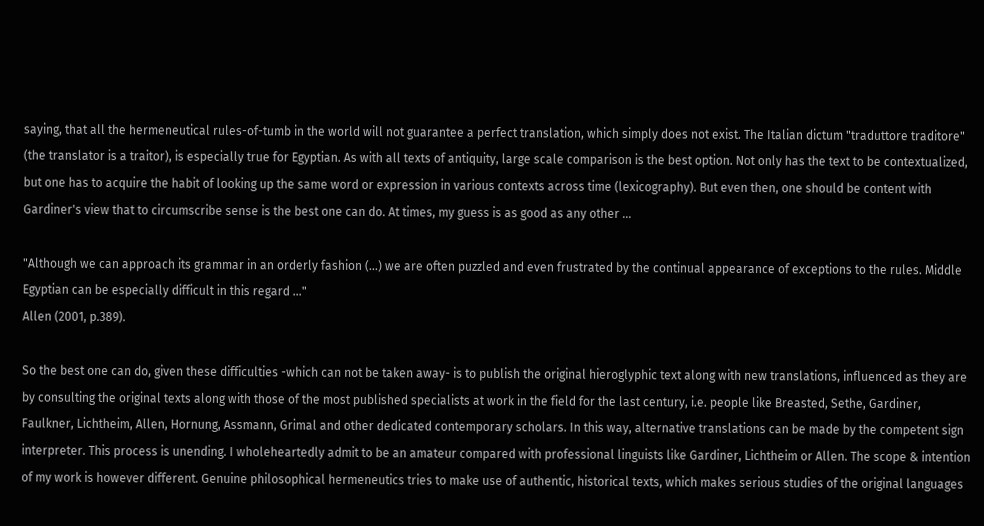saying, that all the hermeneutical rules-of-tumb in the world will not guarantee a perfect translation, which simply does not exist. The Italian dictum "traduttore traditore" (the translator is a traitor), is especially true for Egyptian. As with all texts of antiquity, large scale comparison is the best option. Not only has the text to be contextualized, but one has to acquire the habit of looking up the same word or expression in various contexts across time (lexicography). But even then, one should be content with Gardiner's view that to circumscribe sense is the best one can do. At times, my guess is as good as any other ...

"Although we can approach its grammar in an orderly fashion (...) we are often puzzled and even frustrated by the continual appearance of exceptions to the rules. Middle Egyptian can be especially difficult in this regard ..."
Allen (2001, p.389).

So the best one can do, given these difficulties -which can not be taken away- is to publish the original hieroglyphic text along with new translations, influenced as they are by consulting the original texts along with those of the most published specialists at work in the field for the last century, i.e. people like Breasted, Sethe, Gardiner, Faulkner, Lichtheim, Allen, Hornung, Assmann, Grimal and other dedicated contemporary scholars. In this way, alternative translations can be made by the competent sign interpreter. This process is unending. I wholeheartedly admit to be an amateur compared with professional linguists like Gardiner, Lichtheim or Allen. The scope & intention of my work is however different. Genuine philosophical hermeneutics tries to make use of authentic, historical texts, which makes serious studies of the original languages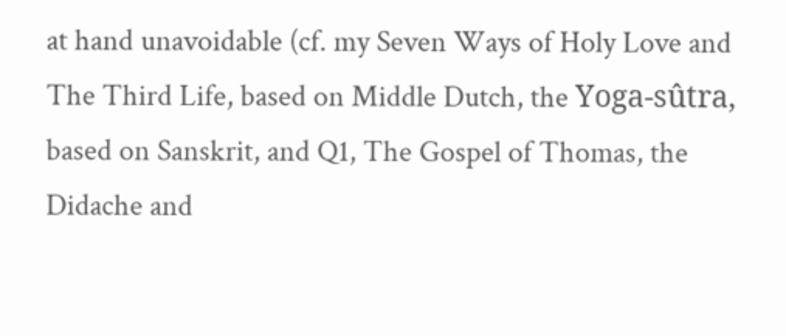at hand unavoidable (cf. my Seven Ways of Holy Love and The Third Life, based on Middle Dutch, the Yoga-sûtra, based on Sanskrit, and Q1, The Gospel of Thomas, the Didache and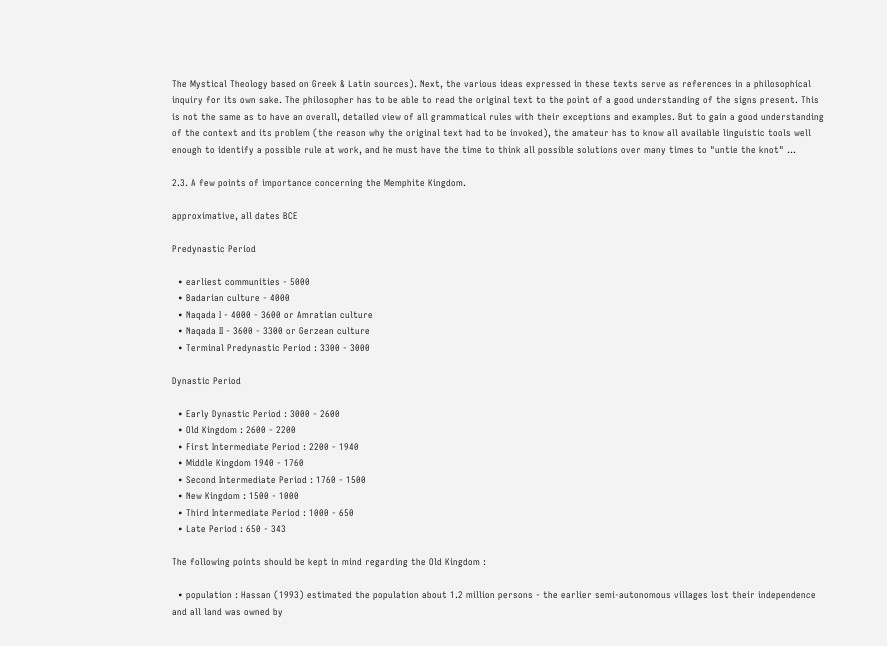The Mystical Theology based on Greek & Latin sources). Next, the various ideas expressed in these texts serve as references in a philosophical inquiry for its own sake. The philosopher has to be able to read the original text to the point of a good understanding of the signs present. This is not the same as to have an overall, detailed view of all grammatical rules with their exceptions and examples. But to gain a good understanding of the context and its problem (the reason why the original text had to be invoked), the amateur has to know all available linguistic tools well enough to identify a possible rule at work, and he must have the time to think all possible solutions over many times to "untie the knot" ...

2.3. A few points of importance concerning the Memphite Kingdom.

approximative, all dates BCE

Predynastic Period

  • earliest communities - 5000
  • Badarian culture - 4000
  • Naqada I - 4000 - 3600 or Amratian culture
  • Naqada II - 3600 - 3300 or Gerzean culture
  • Terminal Predynastic Period : 3300 - 3000

Dynastic Period

  • Early Dynastic Period : 3000 - 2600
  • Old Kingdom : 2600 - 2200
  • First Intermediate Period : 2200 - 1940
  • Middle Kingdom 1940 - 1760
  • Second Intermediate Period : 1760 - 1500
  • New Kingdom : 1500 - 1000
  • Third Intermediate Period : 1000 - 650
  • Late Period : 650 - 343

The following points should be kept in mind regarding the Old Kingdom :

  • population : Hassan (1993) estimated the population about 1.2 million persons - the earlier semi-autonomous villages lost their independence and all land was owned by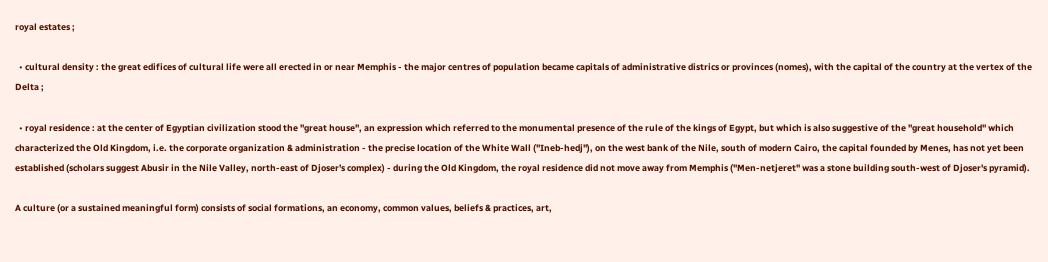royal estates ;

  • cultural density : the great edifices of cultural life were all erected in or near Memphis - the major centres of population became capitals of administrative districs or provinces (nomes), with the capital of the country at the vertex of the Delta ;

  • royal residence : at the center of Egyptian civilization stood the "great house", an expression which referred to the monumental presence of the rule of the kings of Egypt, but which is also suggestive of the "great household" which characterized the Old Kingdom, i.e. the corporate organization & administration - the precise location of the White Wall ("Ineb-hedj"), on the west bank of the Nile, south of modern Cairo, the capital founded by Menes, has not yet been established (scholars suggest Abusir in the Nile Valley, north-east of Djoser's complex) - during the Old Kingdom, the royal residence did not move away from Memphis ("Men-netjeret" was a stone building south-west of Djoser's pyramid).

A culture (or a sustained meaningful form) consists of social formations, an economy, common values, beliefs & practices, art,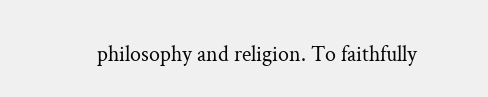philosophy and religion. To faithfully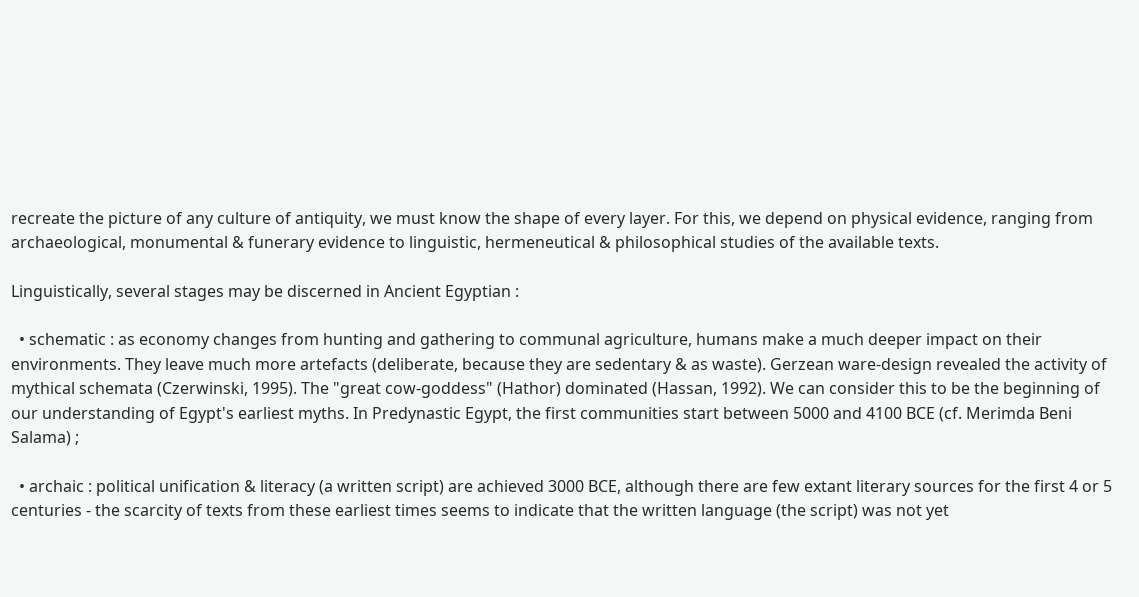recreate the picture of any culture of antiquity, we must know the shape of every layer. For this, we depend on physical evidence, ranging from archaeological, monumental & funerary evidence to linguistic, hermeneutical & philosophical studies of the available texts.

Linguistically, several stages may be discerned in Ancient Egyptian :

  • schematic : as economy changes from hunting and gathering to communal agriculture, humans make a much deeper impact on their environments. They leave much more artefacts (deliberate, because they are sedentary & as waste). Gerzean ware-design revealed the activity of mythical schemata (Czerwinski, 1995). The "great cow-goddess" (Hathor) dominated (Hassan, 1992). We can consider this to be the beginning of our understanding of Egypt's earliest myths. In Predynastic Egypt, the first communities start between 5000 and 4100 BCE (cf. Merimda Beni Salama) ;

  • archaic : political unification & literacy (a written script) are achieved 3000 BCE, although there are few extant literary sources for the first 4 or 5 centuries - the scarcity of texts from these earliest times seems to indicate that the written language (the script) was not yet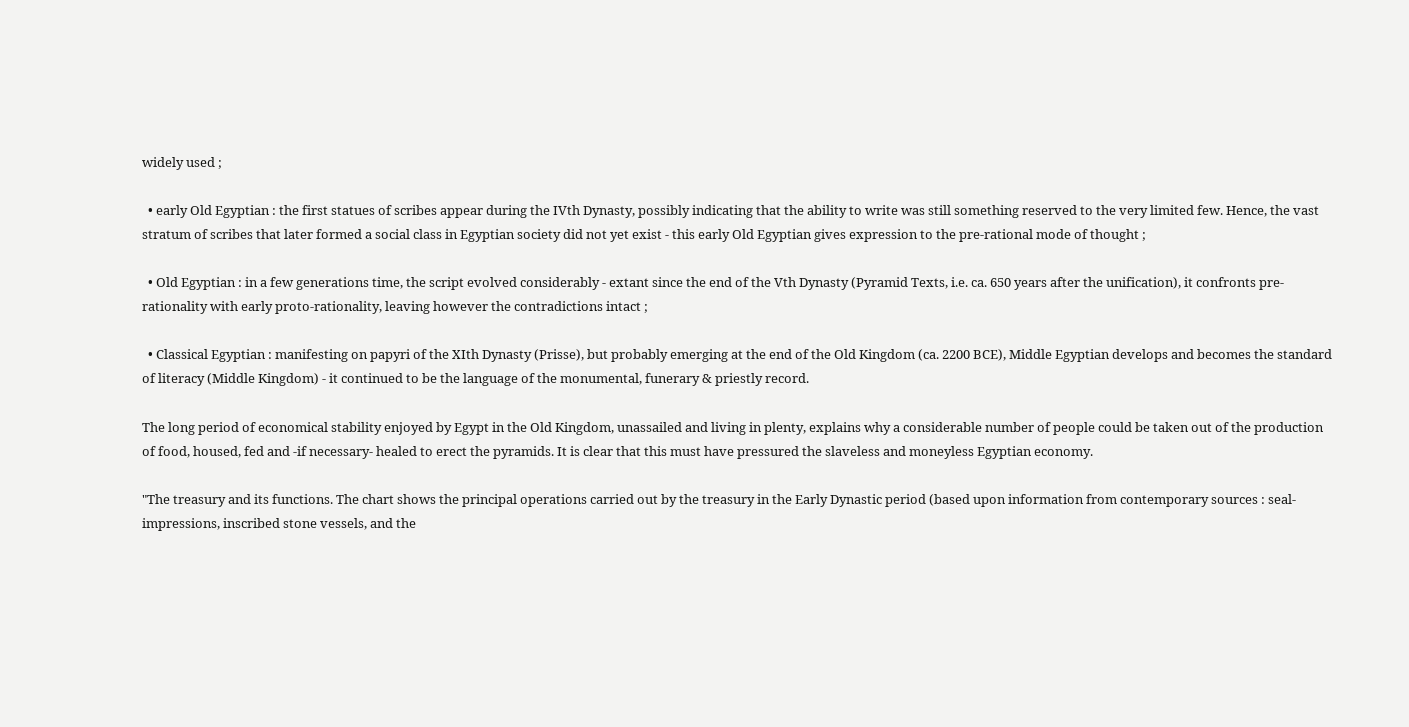widely used ;

  • early Old Egyptian : the first statues of scribes appear during the IVth Dynasty, possibly indicating that the ability to write was still something reserved to the very limited few. Hence, the vast stratum of scribes that later formed a social class in Egyptian society did not yet exist - this early Old Egyptian gives expression to the pre-rational mode of thought ;

  • Old Egyptian : in a few generations time, the script evolved considerably - extant since the end of the Vth Dynasty (Pyramid Texts, i.e. ca. 650 years after the unification), it confronts pre-rationality with early proto-rationality, leaving however the contradictions intact ;

  • Classical Egyptian : manifesting on papyri of the XIth Dynasty (Prisse), but probably emerging at the end of the Old Kingdom (ca. 2200 BCE), Middle Egyptian develops and becomes the standard of literacy (Middle Kingdom) - it continued to be the language of the monumental, funerary & priestly record.

The long period of economical stability enjoyed by Egypt in the Old Kingdom, unassailed and living in plenty, explains why a considerable number of people could be taken out of the production of food, housed, fed and -if necessary- healed to erect the pyramids. It is clear that this must have pressured the slaveless and moneyless Egyptian economy.

"The treasury and its functions. The chart shows the principal operations carried out by the treasury in the Early Dynastic period (based upon information from contemporary sources : seal-impressions, inscribed stone vessels, and the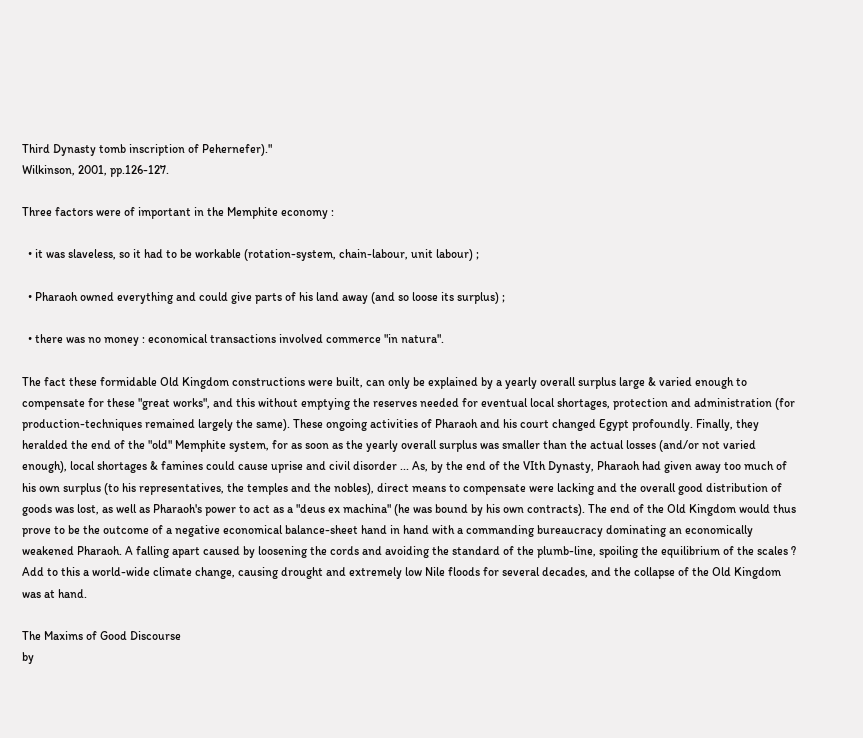Third Dynasty tomb inscription of Pehernefer)."
Wilkinson, 2001, pp.126-127.

Three factors were of important in the Memphite economy :

  • it was slaveless, so it had to be workable (rotation-system, chain-labour, unit labour) ;

  • Pharaoh owned everything and could give parts of his land away (and so loose its surplus) ;

  • there was no money : economical transactions involved commerce "in natura".

The fact these formidable Old Kingdom constructions were built, can only be explained by a yearly overall surplus large & varied enough to compensate for these "great works", and this without emptying the reserves needed for eventual local shortages, protection and administration (for production-techniques remained largely the same). These ongoing activities of Pharaoh and his court changed Egypt profoundly. Finally, they heralded the end of the "old" Memphite system, for as soon as the yearly overall surplus was smaller than the actual losses (and/or not varied enough), local shortages & famines could cause uprise and civil disorder ... As, by the end of the VIth Dynasty, Pharaoh had given away too much of his own surplus (to his representatives, the temples and the nobles), direct means to compensate were lacking and the overall good distribution of goods was lost, as well as Pharaoh's power to act as a "deus ex machina" (he was bound by his own contracts). The end of the Old Kingdom would thus prove to be the outcome of a negative economical balance-sheet hand in hand with a commanding bureaucracy dominating an economically weakened Pharaoh. A falling apart caused by loosening the cords and avoiding the standard of the plumb-line, spoiling the equilibrium of the scales ? Add to this a world-wide climate change, causing drought and extremely low Nile floods for several decades, and the collapse of the Old Kingdom was at hand.

The Maxims of Good Discourse
by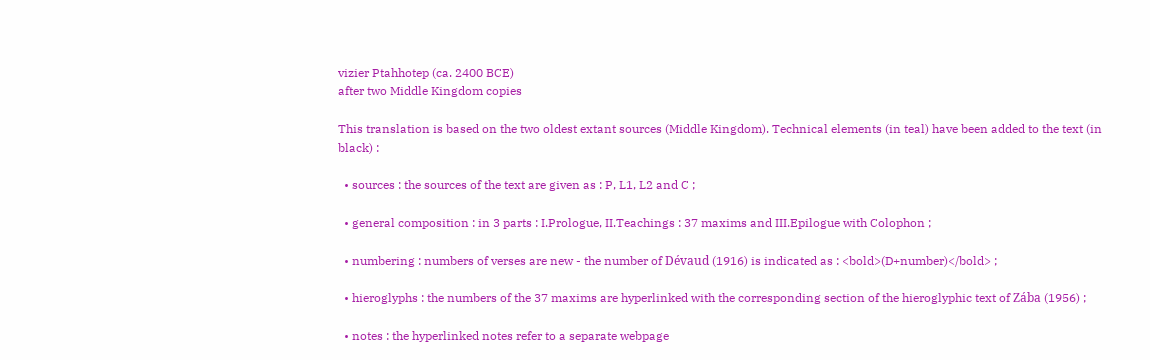vizier Ptahhotep (ca. 2400 BCE)
after two Middle Kingdom copies

This translation is based on the two oldest extant sources (Middle Kingdom). Technical elements (in teal) have been added to the text (in black) :

  • sources : the sources of the text are given as : P, L1, L2 and C ;

  • general composition : in 3 parts : I.Prologue, II.Teachings : 37 maxims and III.Epilogue with Colophon ;

  • numbering : numbers of verses are new - the number of Dévaud (1916) is indicated as : <bold>(D+number)</bold> ;

  • hieroglyphs : the numbers of the 37 maxims are hyperlinked with the corresponding section of the hieroglyphic text of Zába (1956) ;

  • notes : the hyperlinked notes refer to a separate webpage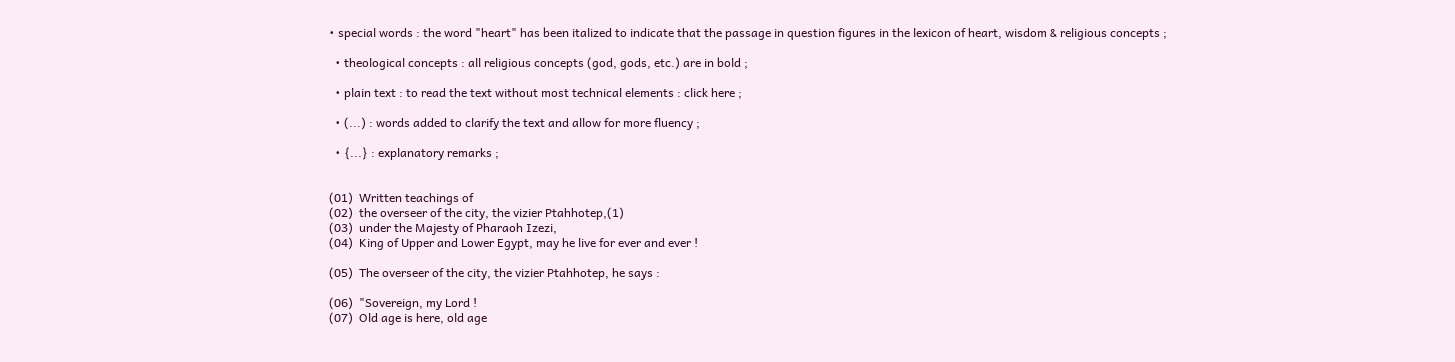• special words : the word "heart" has been italized to indicate that the passage in question figures in the lexicon of heart, wisdom & religious concepts ;

  • theological concepts : all religious concepts (god, gods, etc.) are in bold ;

  • plain text : to read the text without most technical elements : click here ;

  • (...) : words added to clarify the text and allow for more fluency ;

  • {...} : explanatory remarks ;


(01)  Written teachings of
(02)  the overseer of the city, the vizier Ptahhotep,(1)
(03)  under the Majesty of Pharaoh Izezi,
(04)  King of Upper and Lower Egypt, may he live for ever and ever !

(05)  The overseer of the city, the vizier Ptahhotep, he says :

(06)  "Sovereign, my Lord !
(07)  Old age is here, old age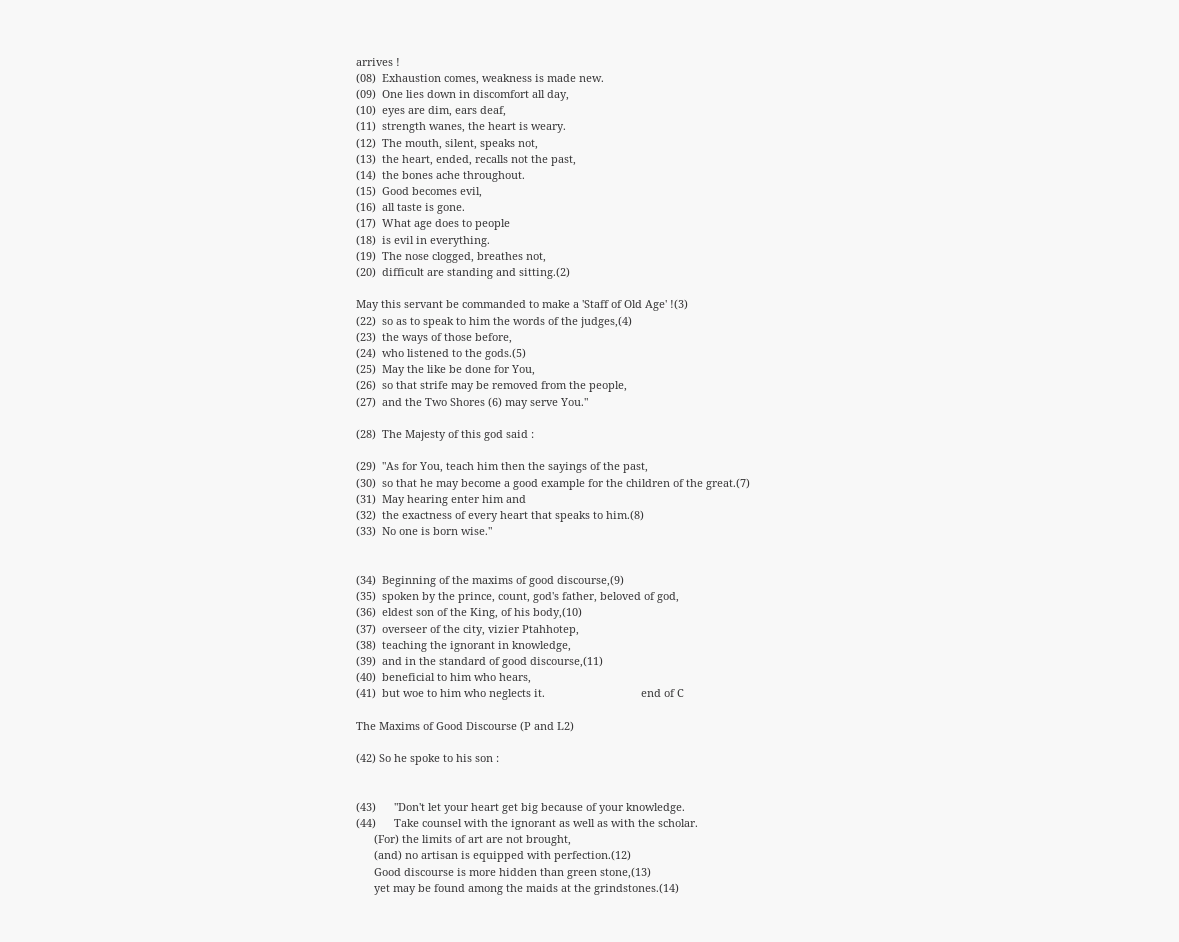arrives !
(08)  Exhaustion comes, weakness is made new.
(09)  One lies down in discomfort all day,
(10)  eyes are dim, ears deaf,
(11)  strength wanes, the heart is weary.
(12)  The mouth, silent, speaks not,
(13)  the heart, ended, recalls not the past,
(14)  the bones ache throughout.
(15)  Good becomes evil,
(16)  all taste is gone.
(17)  What age does to people
(18)  is evil in everything.
(19)  The nose clogged, breathes not,
(20)  difficult are standing and sitting.(2)

May this servant be commanded to make a 'Staff of Old Age' !(3)
(22)  so as to speak to him the words of the judges,(4)
(23)  the ways of those before,
(24)  who listened to the gods.(5)
(25)  May the like be done for You,
(26)  so that strife may be removed from the people,
(27)  and the Two Shores (6) may serve You."

(28)  The Majesty of this god said :

(29)  "As for You, teach him then the sayings of the past,
(30)  so that he may become a good example for the children of the great.(7)
(31)  May hearing enter him and
(32)  the exactness of every heart that speaks to him.(8)
(33)  No one is born wise."


(34)  Beginning of the maxims of good discourse,(9)
(35)  spoken by the prince, count, god's father, beloved of god,
(36)  eldest son of the King, of his body,(10)
(37)  overseer of the city, vizier Ptahhotep,
(38)  teaching the ignorant in knowledge,
(39)  and in the standard of good discourse,(11)
(40)  beneficial to him who hears,
(41)  but woe to him who neglects it.                                end of C

The Maxims of Good Discourse (P and L2)

(42) So he spoke to his son :


(43)      "Don't let your heart get big because of your knowledge.
(44)      Take counsel with the ignorant as well as with the scholar.
      (For) the limits of art are not brought,
      (and) no artisan is equipped with perfection.(12)
      Good discourse is more hidden than green stone,(13)
      yet may be found among the maids at the grindstones.(14)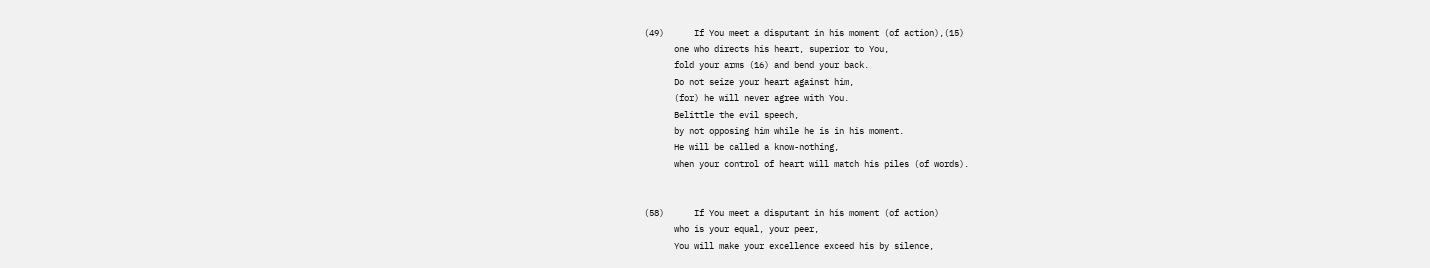(49)      If You meet a disputant in his moment (of action),(15)
      one who directs his heart, superior to You,
      fold your arms (16) and bend your back.
      Do not seize your heart against him,
      (for) he will never agree with You.
      Belittle the evil speech,
      by not opposing him while he is in his moment.
      He will be called a know-nothing,
      when your control of heart will match his piles (of words).


(58)      If You meet a disputant in his moment (of action)
      who is your equal, your peer,
      You will make your excellence exceed his by silence,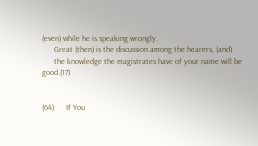(even) while he is speaking wrongly.
      Great (then) is the discussion among the hearers, (and)
      the knowledge the magistrates have of your name will be good.(17)


(64)      If You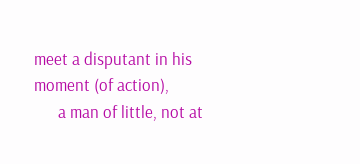meet a disputant in his moment (of action),
      a man of little, not at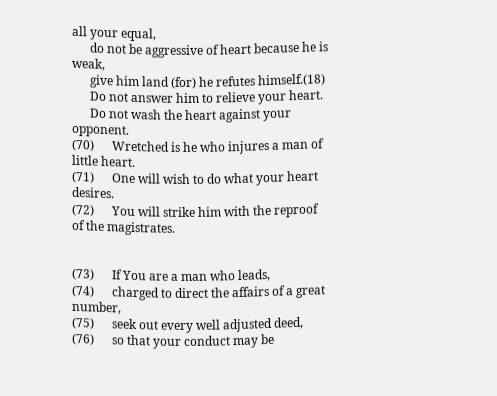all your equal,
      do not be aggressive of heart because he is weak,
      give him land (for) he refutes himself.(18)
      Do not answer him to relieve your heart.
      Do not wash the heart against your opponent.
(70)      Wretched is he who injures a man of little heart.
(71)      One will wish to do what your heart desires.
(72)      You will strike him with the reproof of the magistrates.


(73)      If You are a man who leads,
(74)      charged to direct the affairs of a great number,
(75)      seek out every well adjusted deed,
(76)      so that your conduct may be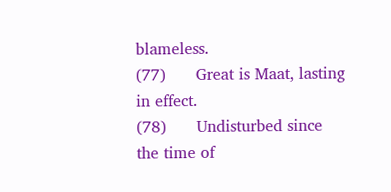blameless.
(77)      Great is Maat, lasting in effect.
(78)      Undisturbed since the time of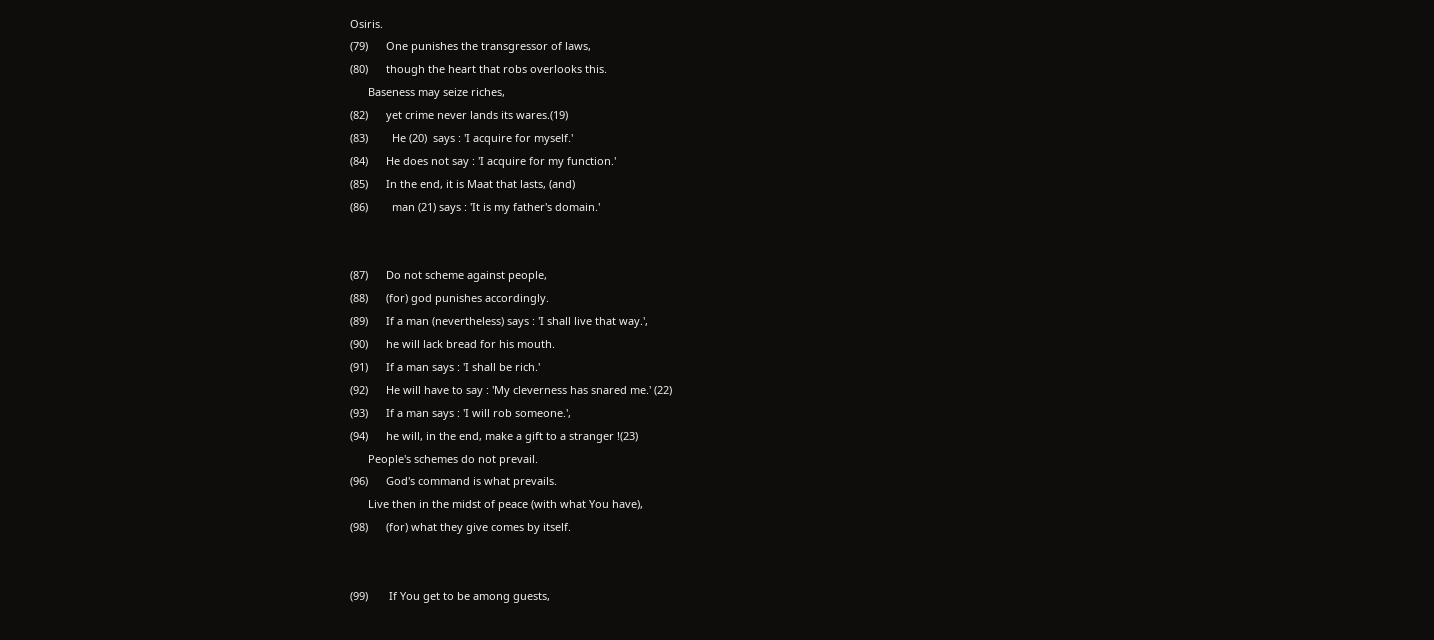Osiris.
(79)      One punishes the transgressor of laws,
(80)      though the heart that robs overlooks this.
      Baseness may seize riches,
(82)      yet crime never lands its wares.(19)
(83)        He (20)  says : 'I acquire for myself.'
(84)      He does not say : 'I acquire for my function.'
(85)      In the end, it is Maat that lasts, (and)
(86)        man (21) says : 'It is my father's domain.'


(87)      Do not scheme against people,
(88)      (for) god punishes accordingly.
(89)      If a man (nevertheless) says : 'I shall live that way.',
(90)      he will lack bread for his mouth.
(91)      If a man says : 'I shall be rich.'
(92)      He will have to say : 'My cleverness has snared me.' (22)
(93)      If a man says : 'I will rob someone.',
(94)      he will, in the end, make a gift to a stranger !(23)
      People's schemes do not prevail.
(96)      God's command is what prevails.
      Live then in the midst of peace (with what You have),
(98)      (for) what they give comes by itself.


(99)       If You get to be among guests,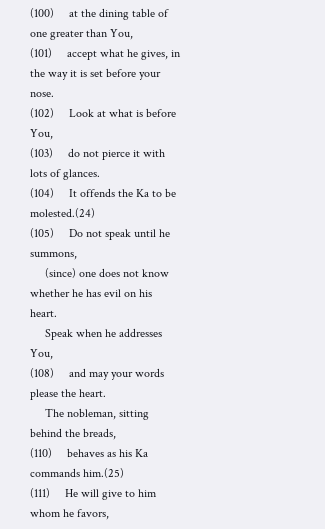(100)     at the dining table of one greater than You,
(101)     accept what he gives, in the way it is set before your nose.
(102)     Look at what is before You,
(103)     do not pierce it with lots of glances.
(104)     It offends the Ka to be molested.(24)
(105)     Do not speak until he summons,
     (since) one does not know whether he has evil on his heart.
     Speak when he addresses You,
(108)     and may your words please the heart.
     The nobleman, sitting behind the breads,
(110)     behaves as his Ka commands him.(25)
(111)     He will give to him whom he favors,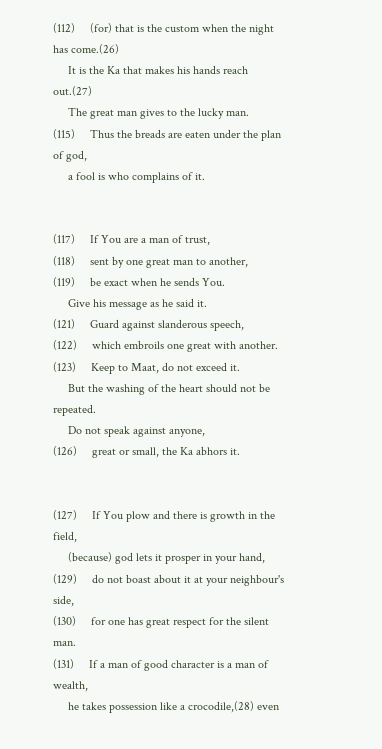(112)     (for) that is the custom when the night has come.(26)
     It is the Ka that makes his hands reach out.(27)
     The great man gives to the lucky man.
(115)     Thus the breads are eaten under the plan of god,
     a fool is who complains of it.


(117)     If You are a man of trust,
(118)     sent by one great man to another,
(119)     be exact when he sends You.
     Give his message as he said it.
(121)     Guard against slanderous speech,
(122)     which embroils one great with another.
(123)     Keep to Maat, do not exceed it.
     But the washing of the heart should not be repeated.
     Do not speak against anyone,
(126)     great or small, the Ka abhors it.


(127)     If You plow and there is growth in the field,
     (because) god lets it prosper in your hand,
(129)     do not boast about it at your neighbour's side,
(130)     for one has great respect for the silent man.
(131)     If a man of good character is a man of wealth,
     he takes possession like a crocodile,(28) even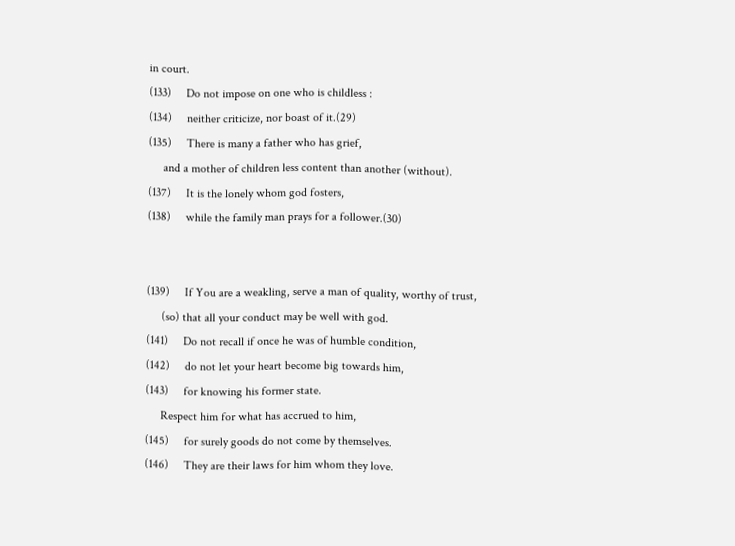in court.
(133)     Do not impose on one who is childless :
(134)     neither criticize, nor boast of it.(29)
(135)     There is many a father who has grief,
     and a mother of children less content than another (without).
(137)     It is the lonely whom god fosters,
(138)     while the family man prays for a follower.(30)


(139)     If You are a weakling, serve a man of quality, worthy of trust,
     (so) that all your conduct may be well with god.
(141)     Do not recall if once he was of humble condition,
(142)     do not let your heart become big towards him,
(143)     for knowing his former state.
     Respect him for what has accrued to him,
(145)     for surely goods do not come by themselves.
(146)     They are their laws for him whom they love.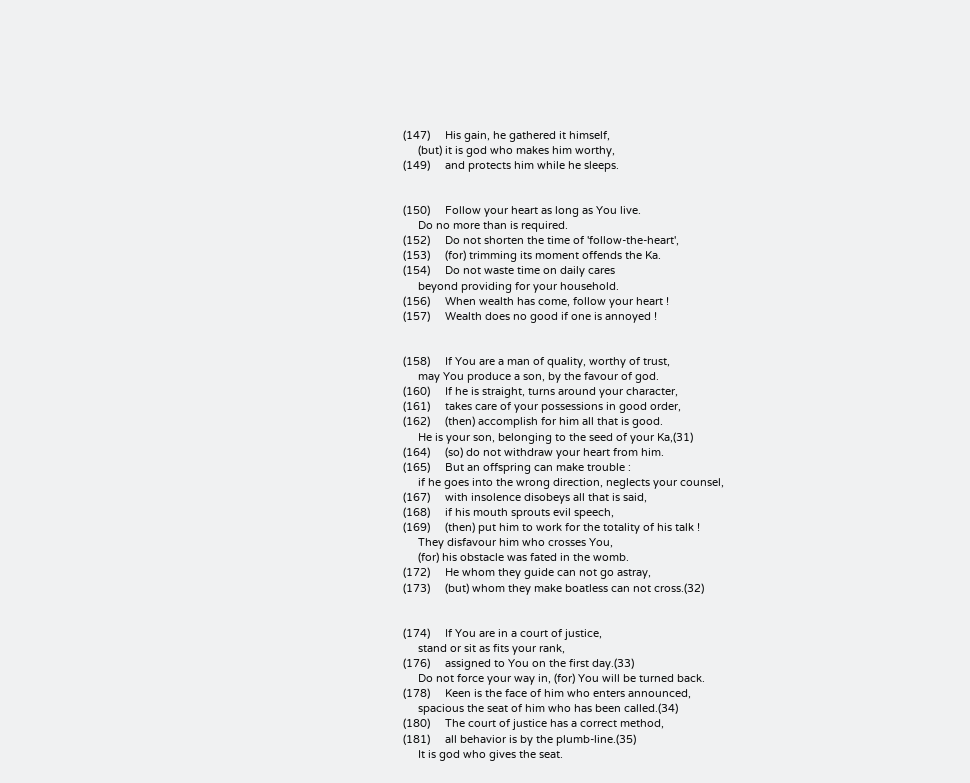(147)     His gain, he gathered it himself,
     (but) it is god who makes him worthy,
(149)     and protects him while he sleeps.


(150)     Follow your heart as long as You live.
     Do no more than is required.
(152)     Do not shorten the time of 'follow-the-heart',
(153)     (for) trimming its moment offends the Ka.
(154)     Do not waste time on daily cares
     beyond providing for your household.
(156)     When wealth has come, follow your heart !
(157)     Wealth does no good if one is annoyed !


(158)     If You are a man of quality, worthy of trust,
     may You produce a son, by the favour of god.
(160)     If he is straight, turns around your character,
(161)     takes care of your possessions in good order,
(162)     (then) accomplish for him all that is good.
     He is your son, belonging to the seed of your Ka,(31)
(164)     (so) do not withdraw your heart from him.
(165)     But an offspring can make trouble :
     if he goes into the wrong direction, neglects your counsel,
(167)     with insolence disobeys all that is said,
(168)     if his mouth sprouts evil speech,
(169)     (then) put him to work for the totality of his talk !
     They disfavour him who crosses You,
     (for) his obstacle was fated in the womb.
(172)     He whom they guide can not go astray,
(173)     (but) whom they make boatless can not cross.(32)


(174)     If You are in a court of justice,
     stand or sit as fits your rank,
(176)     assigned to You on the first day.(33)
     Do not force your way in, (for) You will be turned back.
(178)     Keen is the face of him who enters announced,
     spacious the seat of him who has been called.(34)
(180)     The court of justice has a correct method,
(181)     all behavior is by the plumb-line.(35)
     It is god who gives the seat.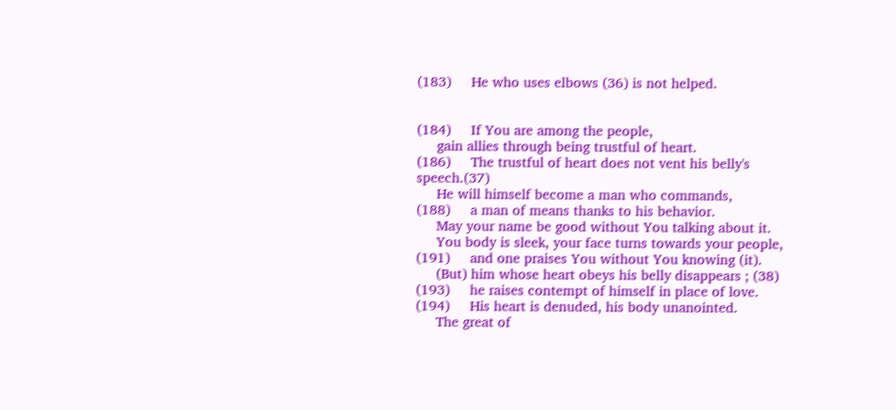(183)     He who uses elbows (36) is not helped.


(184)     If You are among the people,
     gain allies through being trustful of heart.
(186)     The trustful of heart does not vent his belly's speech.(37)
     He will himself become a man who commands,
(188)     a man of means thanks to his behavior.
     May your name be good without You talking about it.
     You body is sleek, your face turns towards your people,
(191)     and one praises You without You knowing (it).
     (But) him whose heart obeys his belly disappears ; (38)
(193)     he raises contempt of himself in place of love.
(194)     His heart is denuded, his body unanointed.
     The great of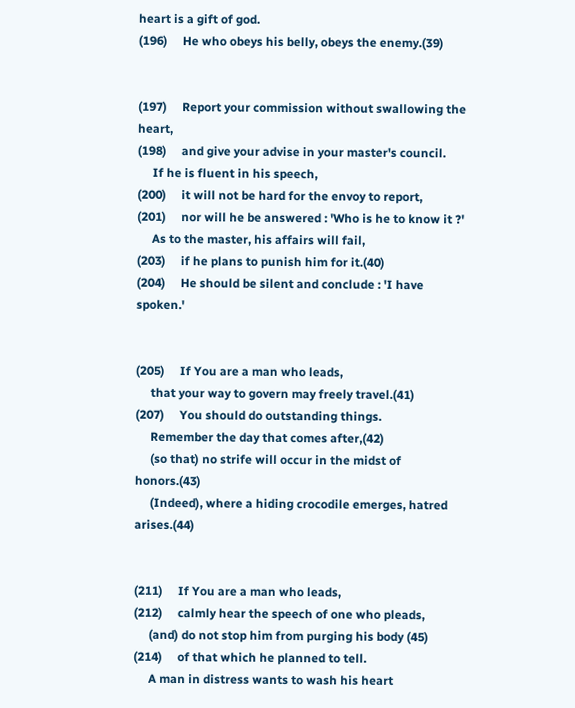heart is a gift of god.
(196)     He who obeys his belly, obeys the enemy.(39)


(197)     Report your commission without swallowing the heart,
(198)     and give your advise in your master's council.
     If he is fluent in his speech,
(200)     it will not be hard for the envoy to report,
(201)     nor will he be answered : 'Who is he to know it ?'
     As to the master, his affairs will fail,
(203)     if he plans to punish him for it.(40)
(204)     He should be silent and conclude : 'I have spoken.'


(205)     If You are a man who leads,
     that your way to govern may freely travel.(41)
(207)     You should do outstanding things.
     Remember the day that comes after,(42)
     (so that) no strife will occur in the midst of honors.(43)
     (Indeed), where a hiding crocodile emerges, hatred arises.(44)


(211)     If You are a man who leads,
(212)     calmly hear the speech of one who pleads,
     (and) do not stop him from purging his body (45)
(214)     of that which he planned to tell.
     A man in distress wants to wash his heart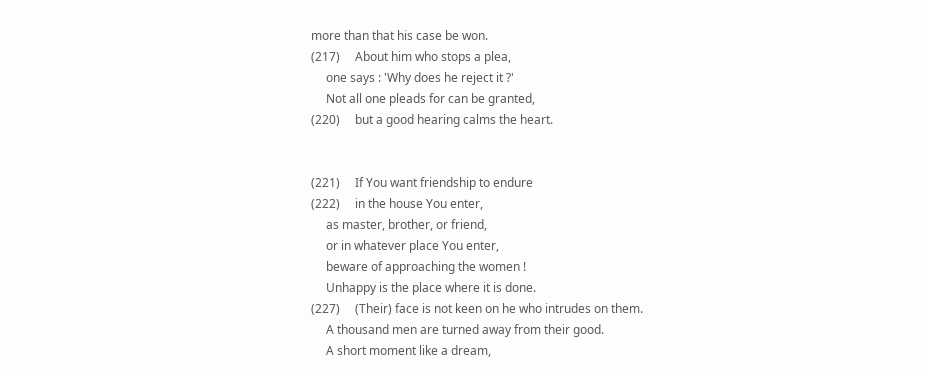more than that his case be won.
(217)     About him who stops a plea,
     one says : 'Why does he reject it ?'
     Not all one pleads for can be granted,
(220)     but a good hearing calms the heart.


(221)     If You want friendship to endure
(222)     in the house You enter,
     as master, brother, or friend,
     or in whatever place You enter,
     beware of approaching the women !
     Unhappy is the place where it is done.
(227)     (Their) face is not keen on he who intrudes on them.
     A thousand men are turned away from their good.
     A short moment like a dream,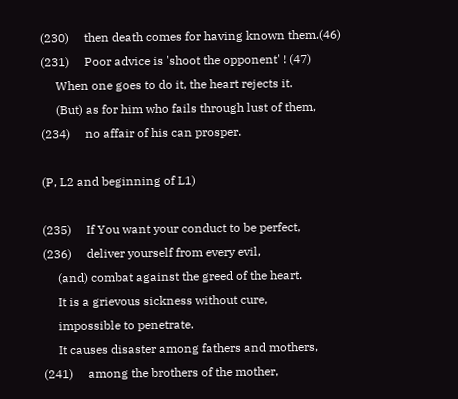(230)     then death comes for having known them.(46)
(231)     Poor advice is 'shoot the opponent' ! (47)
     When one goes to do it, the heart rejects it.
     (But) as for him who fails through lust of them,
(234)     no affair of his can prosper.

(P, L2 and beginning of L1)

(235)     If You want your conduct to be perfect,
(236)     deliver yourself from every evil,
     (and) combat against the greed of the heart.
     It is a grievous sickness without cure,
     impossible to penetrate.
     It causes disaster among fathers and mothers,
(241)     among the brothers of the mother,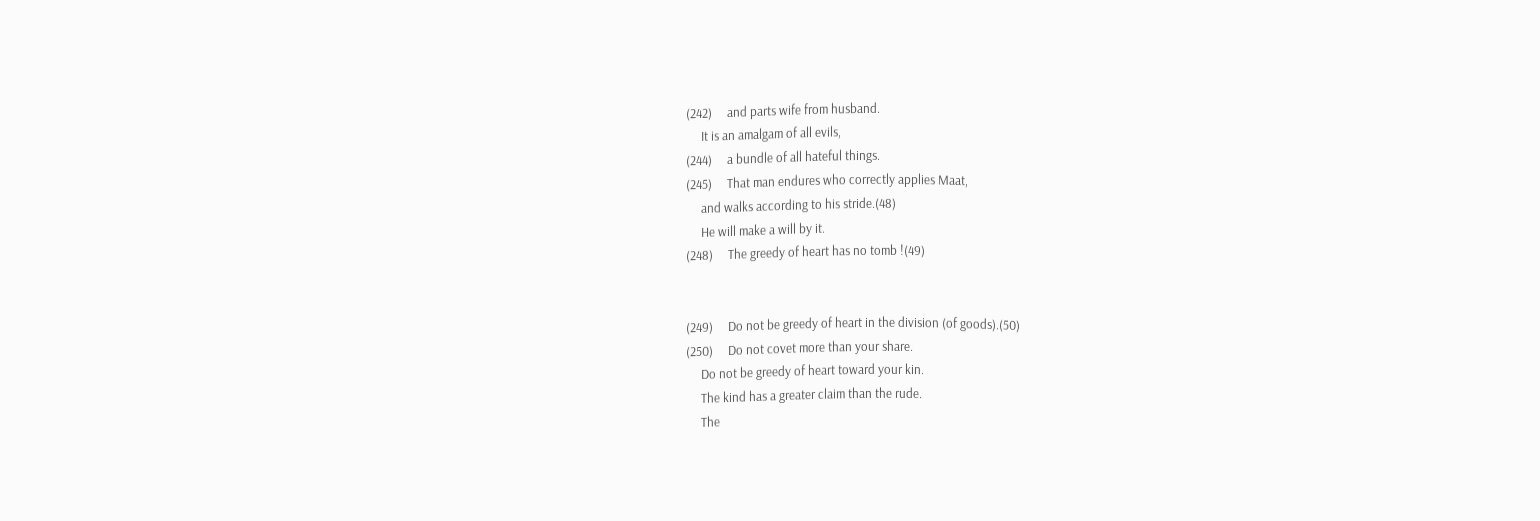(242)     and parts wife from husband.
     It is an amalgam of all evils,
(244)     a bundle of all hateful things.
(245)     That man endures who correctly applies Maat,
     and walks according to his stride.(48)
     He will make a will by it.
(248)     The greedy of heart has no tomb !(49)


(249)     Do not be greedy of heart in the division (of goods).(50)
(250)     Do not covet more than your share.
     Do not be greedy of heart toward your kin.
     The kind has a greater claim than the rude.
     The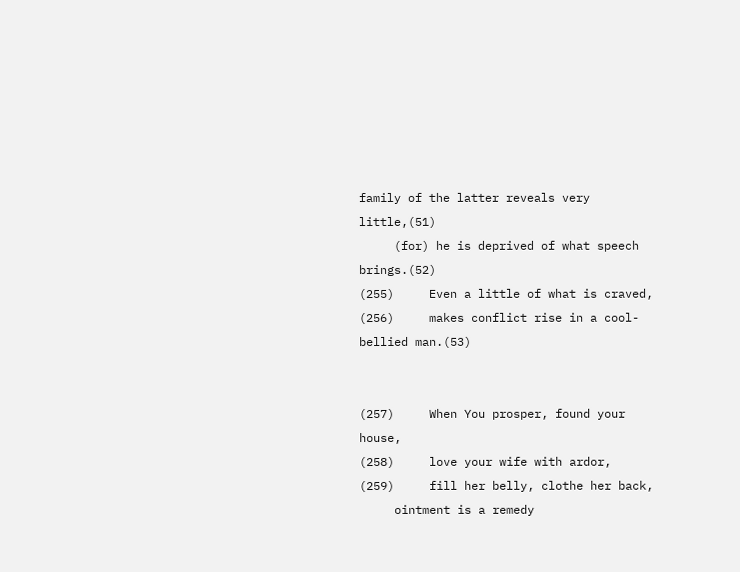family of the latter reveals very little,(51)
     (for) he is deprived of what speech brings.(52)
(255)     Even a little of what is craved,
(256)     makes conflict rise in a cool-bellied man.(53)


(257)     When You prosper, found your house,
(258)     love your wife with ardor,
(259)     fill her belly, clothe her back,
     ointment is a remedy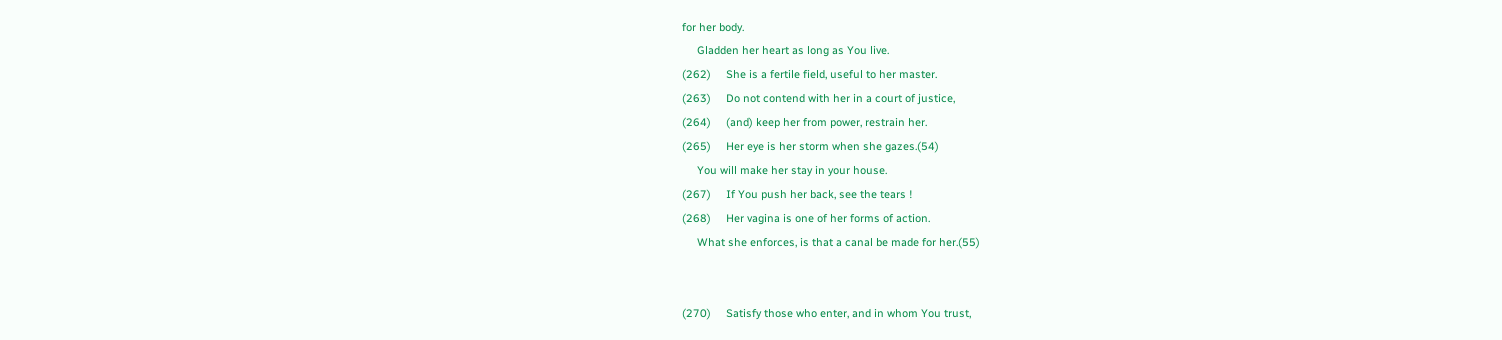for her body.
     Gladden her heart as long as You live.
(262)     She is a fertile field, useful to her master.
(263)     Do not contend with her in a court of justice,
(264)     (and) keep her from power, restrain her.
(265)     Her eye is her storm when she gazes.(54)
     You will make her stay in your house.
(267)     If You push her back, see the tears !
(268)     Her vagina is one of her forms of action.
     What she enforces, is that a canal be made for her.(55)


(270)     Satisfy those who enter, and in whom You trust,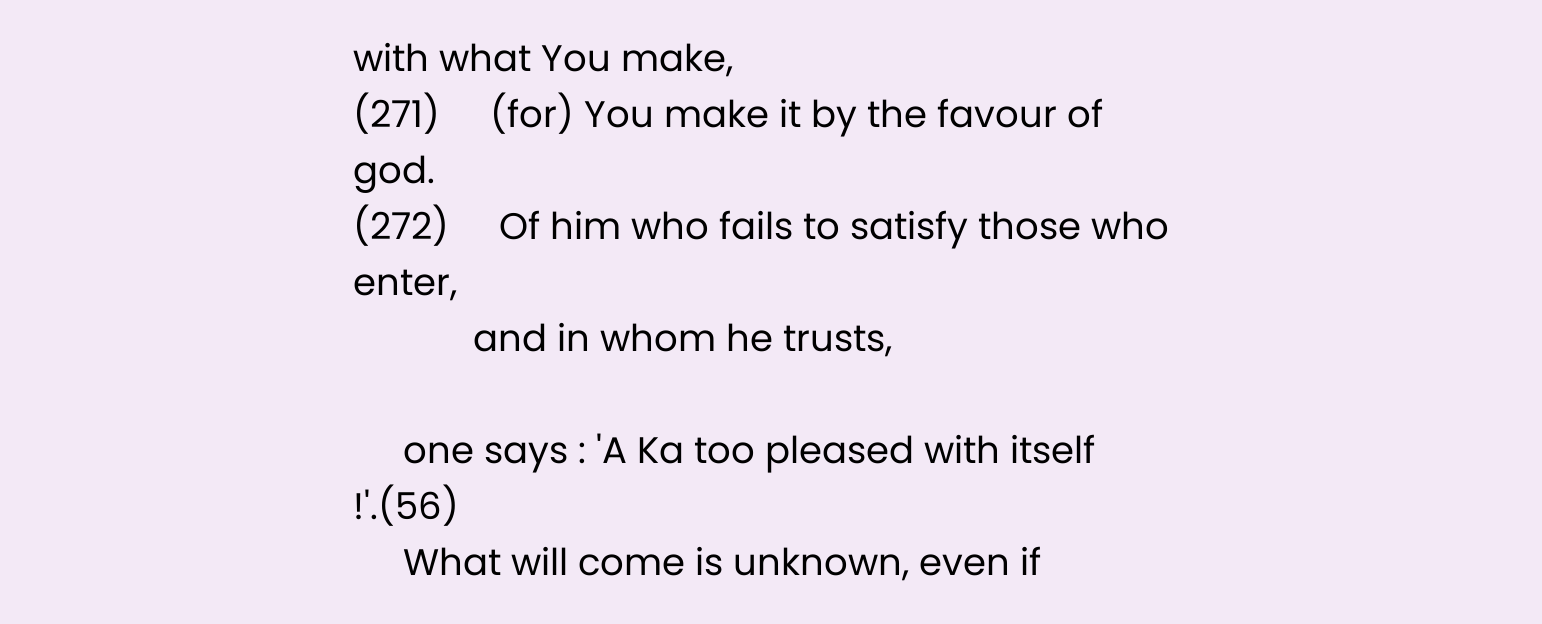with what You make,
(271)     (for) You make it by the favour of god.
(272)     Of him who fails to satisfy those who enter,
            and in whom he trusts,

     one says : 'A Ka too pleased with itself !'.(56)
     What will come is unknown, even if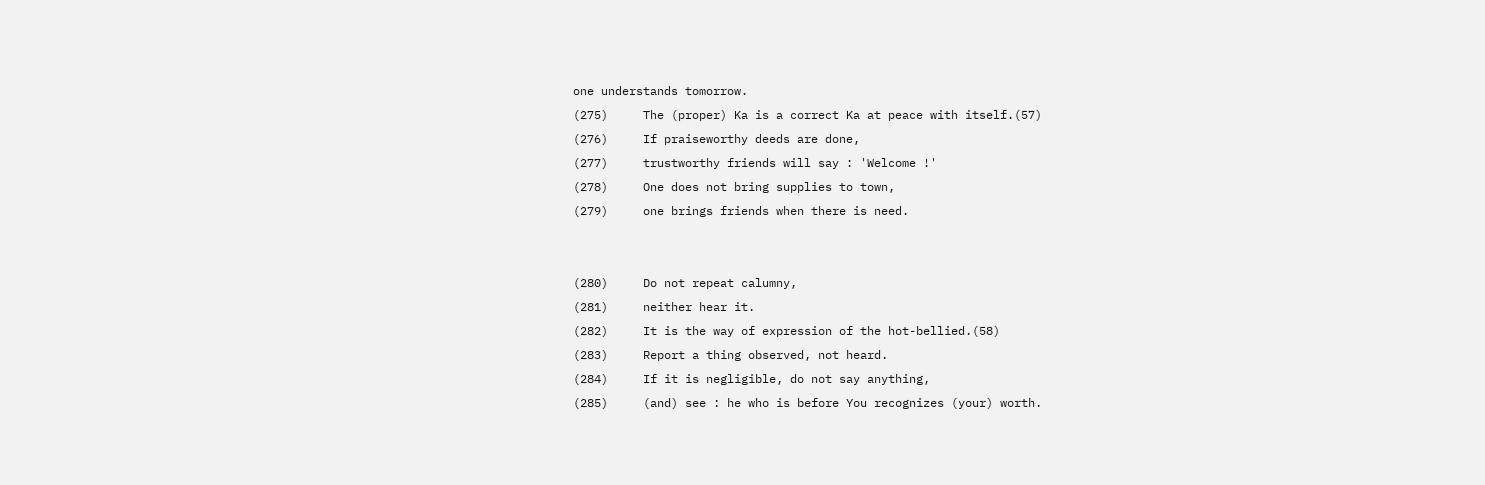one understands tomorrow.
(275)     The (proper) Ka is a correct Ka at peace with itself.(57)
(276)     If praiseworthy deeds are done,
(277)     trustworthy friends will say : 'Welcome !'
(278)     One does not bring supplies to town,
(279)     one brings friends when there is need.


(280)     Do not repeat calumny,
(281)     neither hear it.
(282)     It is the way of expression of the hot-bellied.(58)
(283)     Report a thing observed, not heard.
(284)     If it is negligible, do not say anything,
(285)     (and) see : he who is before You recognizes (your) worth.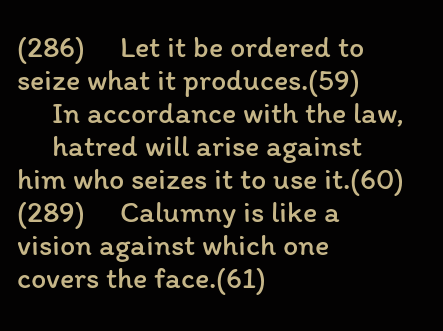(286)     Let it be ordered to seize what it produces.(59)
     In accordance with the law,
     hatred will arise against him who seizes it to use it.(60)
(289)     Calumny is like a vision against which one covers the face.(61)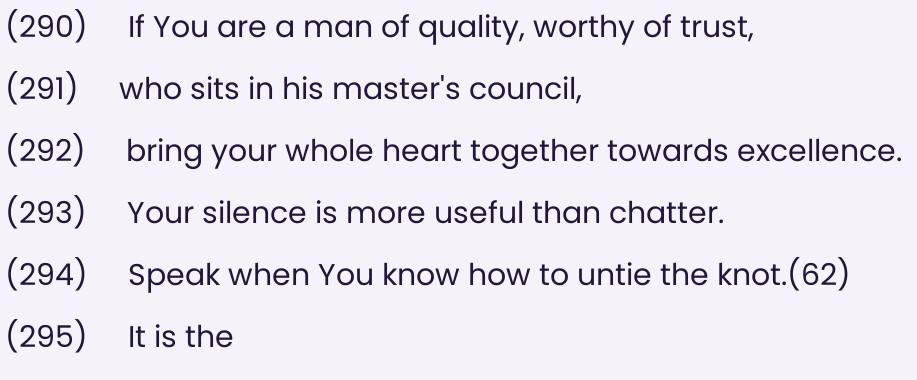(290)     If You are a man of quality, worthy of trust,
(291)     who sits in his master's council,
(292)     bring your whole heart together towards excellence.
(293)     Your silence is more useful than chatter.
(294)     Speak when You know how to untie the knot.(62)
(295)     It is the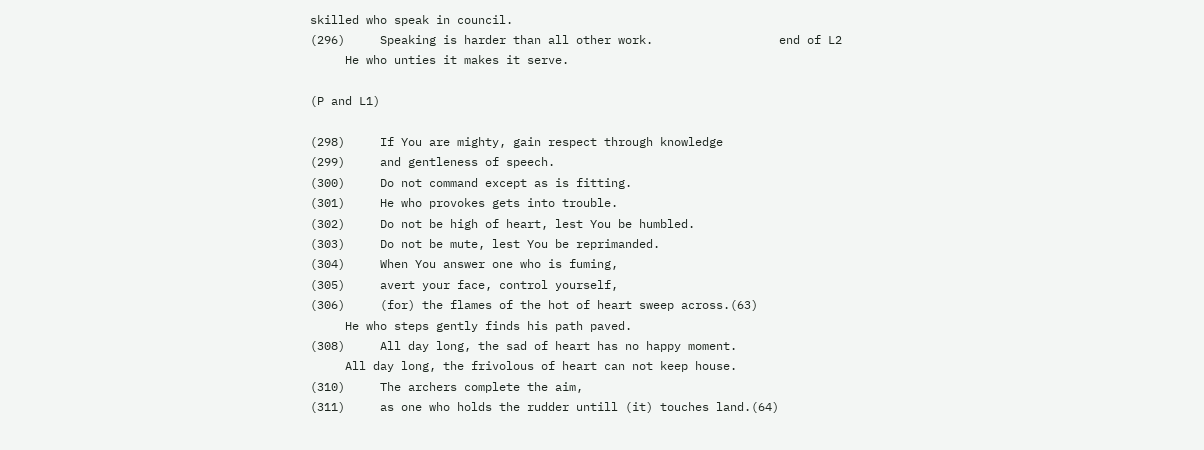skilled who speak in council.
(296)     Speaking is harder than all other work.                  end of L2
     He who unties it makes it serve.

(P and L1)

(298)     If You are mighty, gain respect through knowledge
(299)     and gentleness of speech.
(300)     Do not command except as is fitting.
(301)     He who provokes gets into trouble.
(302)     Do not be high of heart, lest You be humbled.
(303)     Do not be mute, lest You be reprimanded.
(304)     When You answer one who is fuming,
(305)     avert your face, control yourself,
(306)     (for) the flames of the hot of heart sweep across.(63)
     He who steps gently finds his path paved.
(308)     All day long, the sad of heart has no happy moment.
     All day long, the frivolous of heart can not keep house.
(310)     The archers complete the aim,
(311)     as one who holds the rudder untill (it) touches land.(64)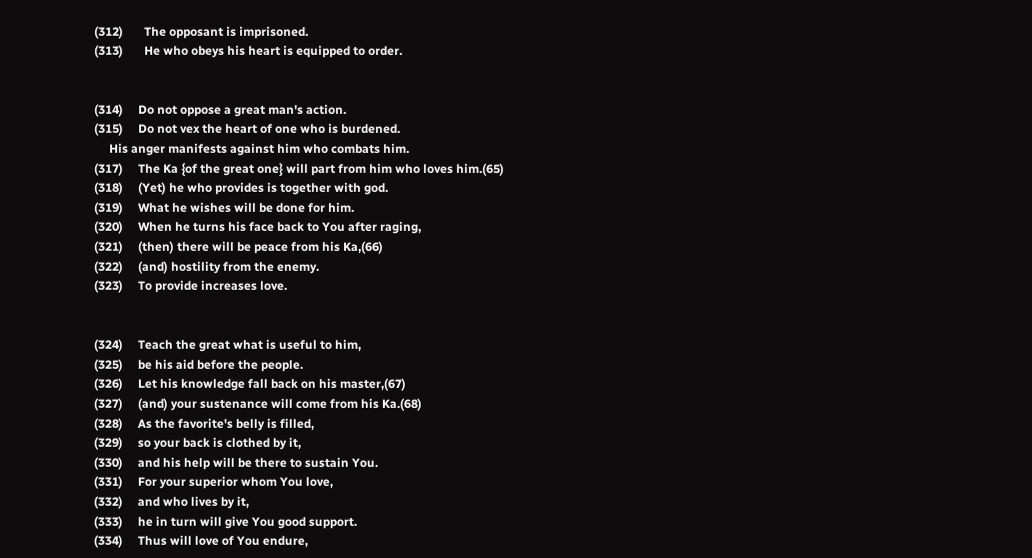(312)       The opposant is imprisoned.
(313)       He who obeys his heart is equipped to order.


(314)     Do not oppose a great man's action.
(315)     Do not vex the heart of one who is burdened.
     His anger manifests against him who combats him.
(317)     The Ka {of the great one} will part from him who loves him.(65)
(318)     (Yet) he who provides is together with god.
(319)     What he wishes will be done for him.
(320)     When he turns his face back to You after raging,
(321)     (then) there will be peace from his Ka,(66)
(322)     (and) hostility from the enemy.
(323)     To provide increases love.


(324)     Teach the great what is useful to him,
(325)     be his aid before the people.
(326)     Let his knowledge fall back on his master,(67)
(327)     (and) your sustenance will come from his Ka.(68)
(328)     As the favorite's belly is filled,
(329)     so your back is clothed by it,
(330)     and his help will be there to sustain You.
(331)     For your superior whom You love,
(332)     and who lives by it,
(333)     he in turn will give You good support.
(334)     Thus will love of You endure,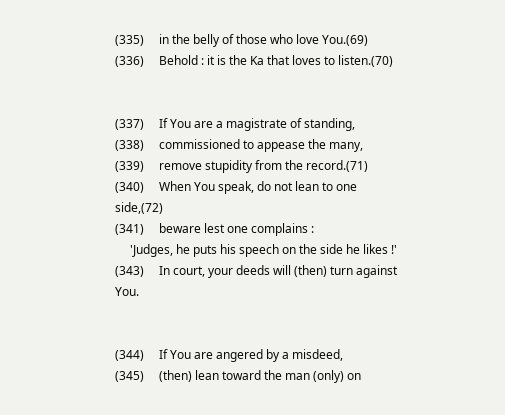(335)     in the belly of those who love You.(69)
(336)     Behold : it is the Ka that loves to listen.(70)


(337)     If You are a magistrate of standing,
(338)     commissioned to appease the many,
(339)     remove stupidity from the record.(71)
(340)     When You speak, do not lean to one side,(72)
(341)     beware lest one complains :
     'Judges, he puts his speech on the side he likes !'
(343)     In court, your deeds will (then) turn against You.


(344)     If You are angered by a misdeed,
(345)     (then) lean toward the man (only) on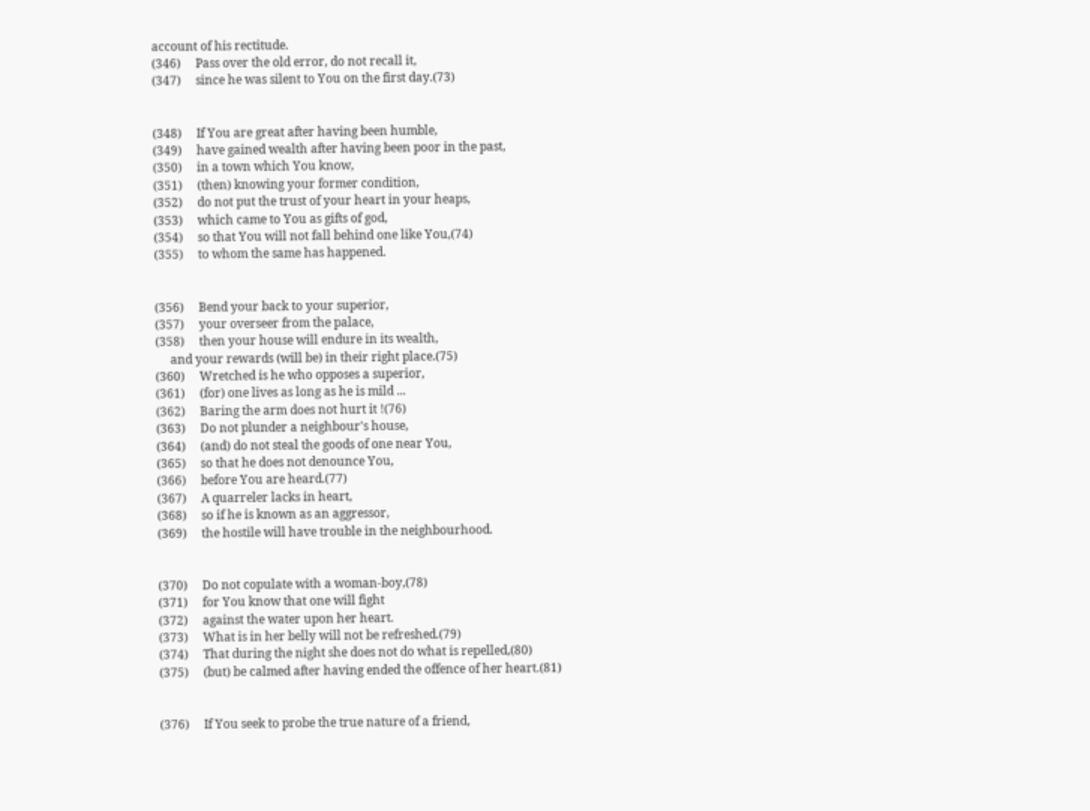account of his rectitude.
(346)     Pass over the old error, do not recall it,
(347)     since he was silent to You on the first day.(73)


(348)     If You are great after having been humble,
(349)     have gained wealth after having been poor in the past,
(350)     in a town which You know,
(351)     (then) knowing your former condition,
(352)     do not put the trust of your heart in your heaps,
(353)     which came to You as gifts of god,
(354)     so that You will not fall behind one like You,(74)
(355)     to whom the same has happened.


(356)     Bend your back to your superior,
(357)     your overseer from the palace,
(358)     then your house will endure in its wealth,
     and your rewards (will be) in their right place.(75)
(360)     Wretched is he who opposes a superior,
(361)     (for) one lives as long as he is mild ...
(362)     Baring the arm does not hurt it !(76)
(363)     Do not plunder a neighbour's house,
(364)     (and) do not steal the goods of one near You,
(365)     so that he does not denounce You,
(366)     before You are heard.(77)
(367)     A quarreler lacks in heart,
(368)     so if he is known as an aggressor,
(369)     the hostile will have trouble in the neighbourhood.


(370)     Do not copulate with a woman-boy,(78)
(371)     for You know that one will fight
(372)     against the water upon her heart.
(373)     What is in her belly will not be refreshed.(79)
(374)     That during the night she does not do what is repelled,(80)
(375)     (but) be calmed after having ended the offence of her heart.(81)


(376)     If You seek to probe the true nature of a friend,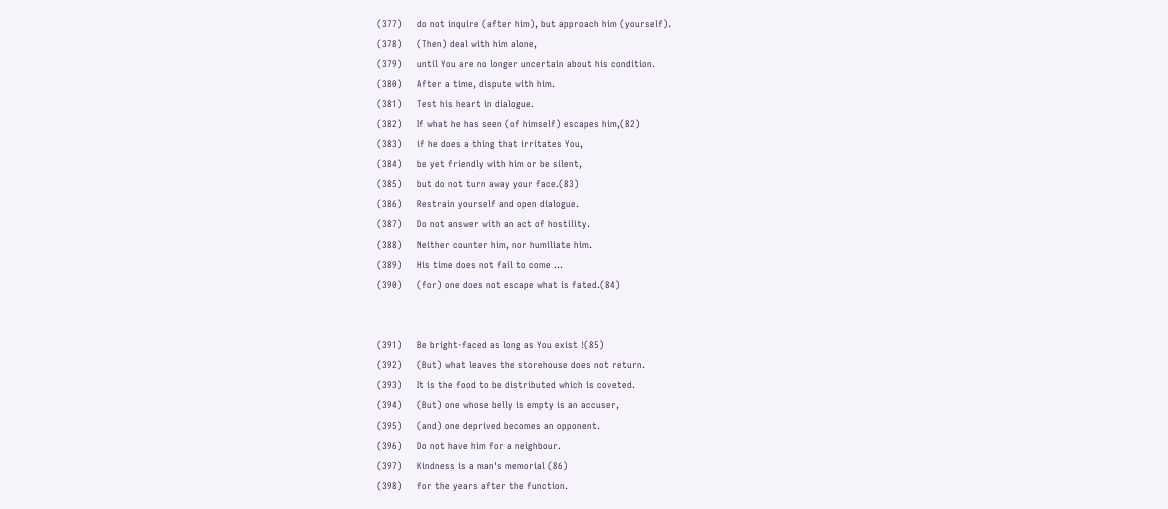(377)     do not inquire (after him), but approach him (yourself).
(378)     (Then) deal with him alone,
(379)     until You are no longer uncertain about his condition.
(380)     After a time, dispute with him.
(381)     Test his heart in dialogue.
(382)     If what he has seen (of himself) escapes him,(82)
(383)     if he does a thing that irritates You,
(384)     be yet friendly with him or be silent,
(385)     but do not turn away your face.(83)
(386)     Restrain yourself and open dialogue.
(387)     Do not answer with an act of hostility.
(388)     Neither counter him, nor humiliate him.
(389)     His time does not fail to come ...
(390)     (for) one does not escape what is fated.(84)


(391)     Be bright-faced as long as You exist !(85)
(392)     (But) what leaves the storehouse does not return.
(393)     It is the food to be distributed which is coveted.
(394)     (But) one whose belly is empty is an accuser,
(395)     (and) one deprived becomes an opponent.
(396)     Do not have him for a neighbour.
(397)     Kindness is a man's memorial (86)
(398)     for the years after the function.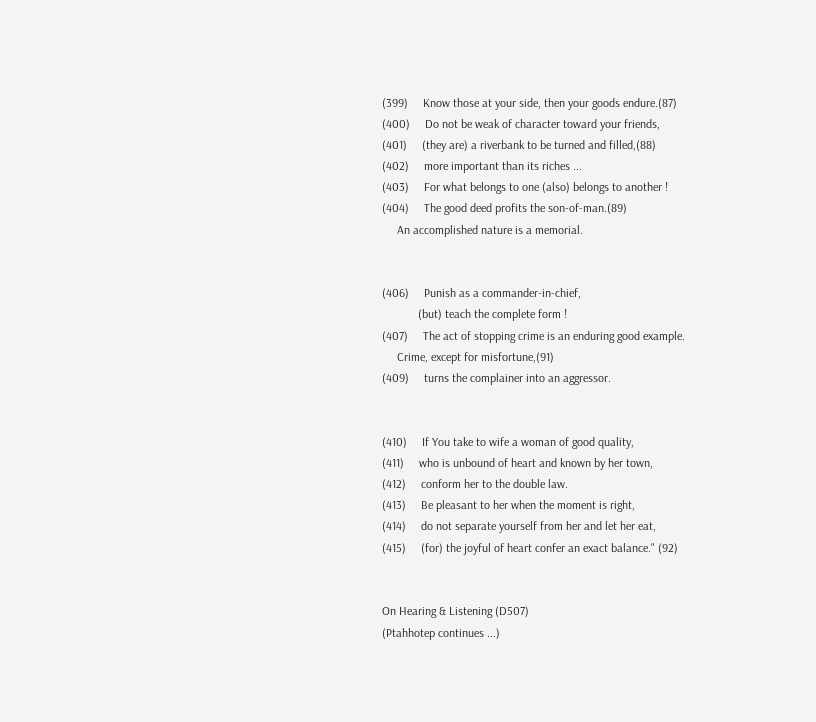(399)     Know those at your side, then your goods endure.(87)
(400)     Do not be weak of character toward your friends,
(401)     (they are) a riverbank to be turned and filled,(88)
(402)     more important than its riches ...
(403)     For what belongs to one (also) belongs to another !
(404)     The good deed profits the son-of-man.(89)
     An accomplished nature is a memorial.


(406)     Punish as a commander-in-chief,
            (but) teach the complete form !
(407)     The act of stopping crime is an enduring good example.
     Crime, except for misfortune,(91)
(409)     turns the complainer into an aggressor.


(410)     If You take to wife a woman of good quality,
(411)     who is unbound of heart and known by her town,
(412)     conform her to the double law.
(413)     Be pleasant to her when the moment is right,
(414)     do not separate yourself from her and let her eat,
(415)     (for) the joyful of heart confer an exact balance." (92)


On Hearing & Listening (D507)
(Ptahhotep continues ...)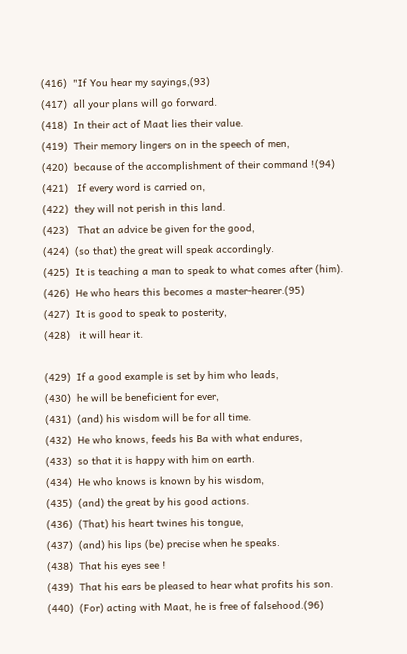(416)  "If You hear my sayings,(93)
(417)  all your plans will go forward.
(418)  In their act of Maat lies their value.
(419)  Their memory lingers on in the speech of men,
(420)  because of the accomplishment of their command !(94)
(421)   If every word is carried on,
(422)  they will not perish in this land.
(423)   That an advice be given for the good,
(424)  (so that) the great will speak accordingly.
(425)  It is teaching a man to speak to what comes after (him).
(426)  He who hears this becomes a master-hearer.(95)
(427)  It is good to speak to posterity,
(428)   it will hear it.

(429)  If a good example is set by him who leads,
(430)  he will be beneficient for ever,
(431)  (and) his wisdom will be for all time.
(432)  He who knows, feeds his Ba with what endures,
(433)  so that it is happy with him on earth.
(434)  He who knows is known by his wisdom,
(435)  (and) the great by his good actions.
(436)  (That) his heart twines his tongue,
(437)  (and) his lips (be) precise when he speaks.
(438)  That his eyes see !
(439)  That his ears be pleased to hear what profits his son.
(440)  (For) acting with Maat, he is free of falsehood.(96)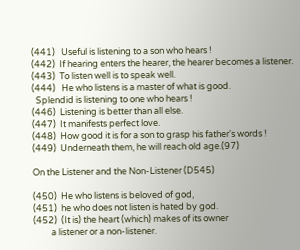(441)   Useful is listening to a son who hears !
(442)  If hearing enters the hearer, the hearer becomes a listener.
(443)  To listen well is to speak well.
(444)   He who listens is a master of what is good.
  Splendid is listening to one who hears !
(446)  Listening is better than all else.
(447)  It manifests perfect love.
(448)  How good it is for a son to grasp his father's words !
(449)  Underneath them, he will reach old age.(97)

On the Listener and the Non-Listener (D545)

(450)  He who listens is beloved of god,
(451)  he who does not listen is hated by god.
(452)  (It is) the heart (which) makes of its owner
         a listener or a non-listener.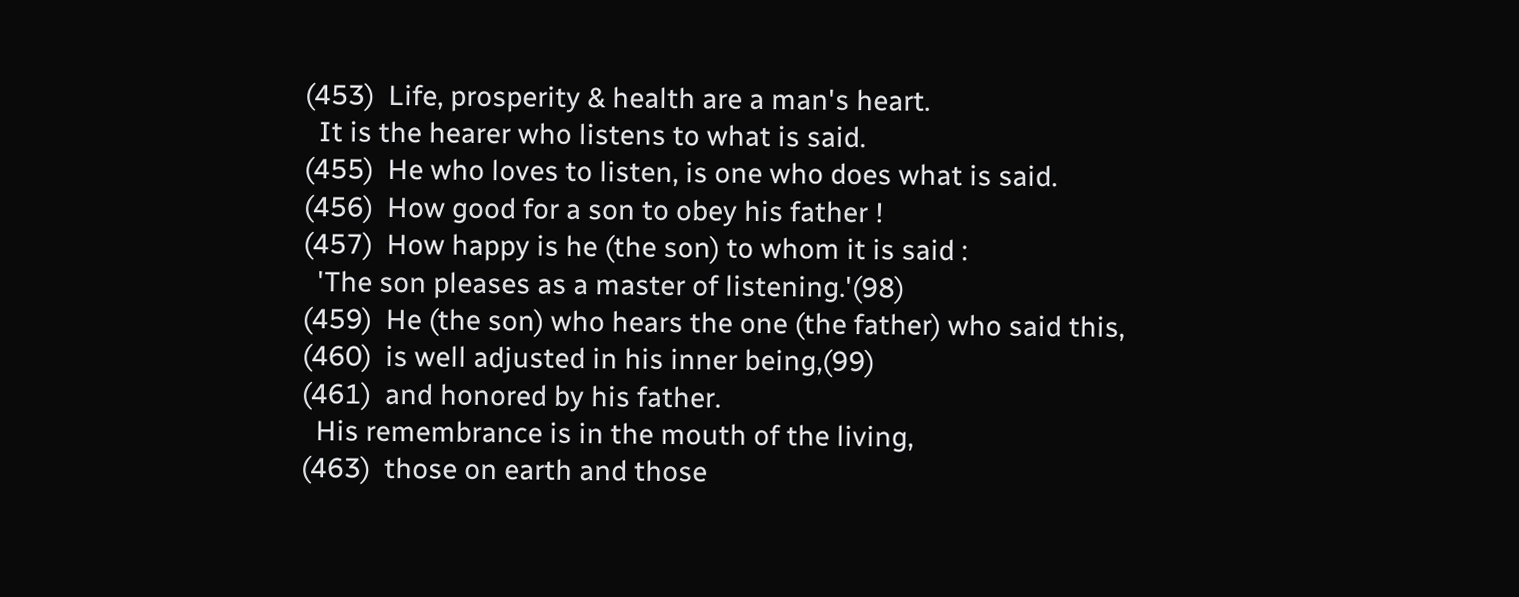(453)  Life, prosperity & health are a man's heart.
  It is the hearer who listens to what is said.
(455)  He who loves to listen, is one who does what is said.
(456)  How good for a son to obey his father !
(457)  How happy is he (the son) to whom it is said :
  'The son pleases as a master of listening.'(98)
(459)  He (the son) who hears the one (the father) who said this,
(460)  is well adjusted in his inner being,(99)
(461)  and honored by his father.
  His remembrance is in the mouth of the living,
(463)  those on earth and those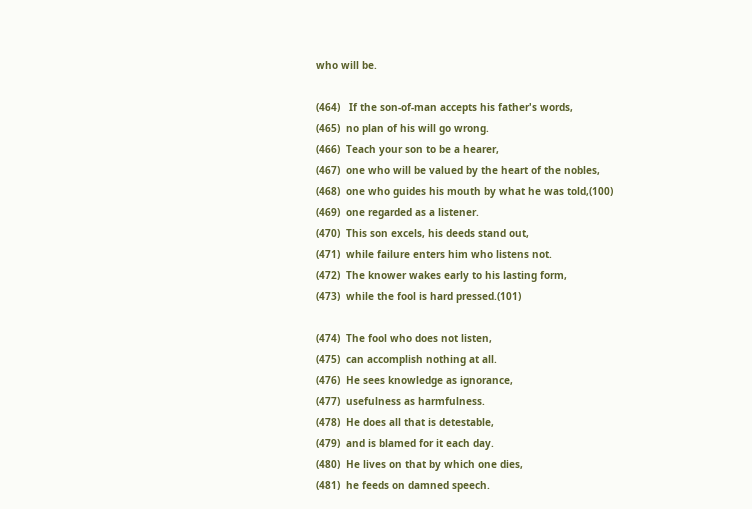who will be.

(464)   If the son-of-man accepts his father's words,
(465)  no plan of his will go wrong.
(466)  Teach your son to be a hearer,
(467)  one who will be valued by the heart of the nobles,
(468)  one who guides his mouth by what he was told,(100)
(469)  one regarded as a listener.
(470)  This son excels, his deeds stand out,
(471)  while failure enters him who listens not.
(472)  The knower wakes early to his lasting form,
(473)  while the fool is hard pressed.(101)

(474)  The fool who does not listen,
(475)  can accomplish nothing at all.
(476)  He sees knowledge as ignorance,
(477)  usefulness as harmfulness.
(478)  He does all that is detestable,
(479)  and is blamed for it each day.
(480)  He lives on that by which one dies,
(481)  he feeds on damned speech.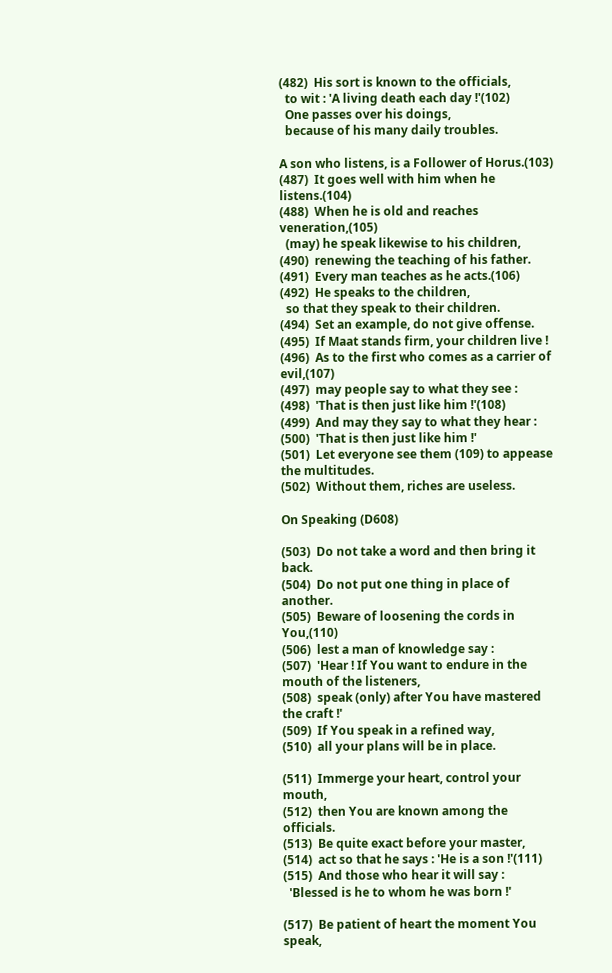(482)  His sort is known to the officials,
  to wit : 'A living death each day !'(102)
  One passes over his doings,
  because of his many daily troubles.

A son who listens, is a Follower of Horus.(103)
(487)  It goes well with him when he listens.(104)
(488)  When he is old and reaches veneration,(105)
  (may) he speak likewise to his children,
(490)  renewing the teaching of his father.
(491)  Every man teaches as he acts.(106)
(492)  He speaks to the children,
  so that they speak to their children.
(494)  Set an example, do not give offense.
(495)  If Maat stands firm, your children live !
(496)  As to the first who comes as a carrier of evil,(107)
(497)  may people say to what they see :
(498)  'That is then just like him !'(108)
(499)  And may they say to what they hear :
(500)  'That is then just like him !'
(501)  Let everyone see them (109) to appease the multitudes.
(502)  Without them, riches are useless.

On Speaking (D608)

(503)  Do not take a word and then bring it back.
(504)  Do not put one thing in place of another.
(505)  Beware of loosening the cords in You,(110)
(506)  lest a man of knowledge say :
(507)  'Hear ! If You want to endure in the mouth of the listeners,
(508)  speak (only) after You have mastered the craft !'
(509)  If You speak in a refined way,
(510)  all your plans will be in place.

(511)  Immerge your heart, control your mouth,
(512)  then You are known among the officials.
(513)  Be quite exact before your master,
(514)  act so that he says : 'He is a son !'(111)
(515)  And those who hear it will say :
  'Blessed is he to whom he was born !'

(517)  Be patient of heart the moment You speak,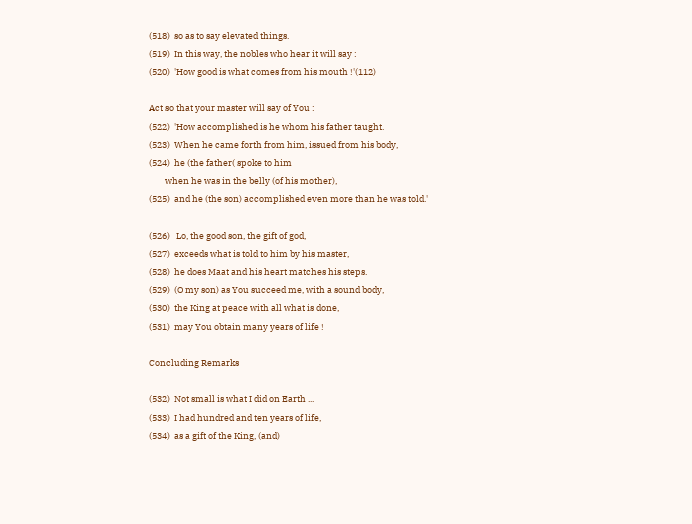(518)  so as to say elevated things.
(519)  In this way, the nobles who hear it will say :
(520)  'How good is what comes from his mouth !'(112)

Act so that your master will say of You :
(522)  'How accomplished is he whom his father taught.
(523)  When he came forth from him, issued from his body,
(524)  he (the father( spoke to him
        when he was in the belly (of his mother),
(525)  and he (the son) accomplished even more than he was told.'

(526)   Lo, the good son, the gift of god,
(527)  exceeds what is told to him by his master,
(528)  he does Maat and his heart matches his steps.
(529)  (O my son) as You succeed me, with a sound body,
(530)  the King at peace with all what is done,
(531)  may You obtain many years of life !

Concluding Remarks

(532)  Not small is what I did on Earth ...
(533)  I had hundred and ten years of life,
(534)  as a gift of the King, (and)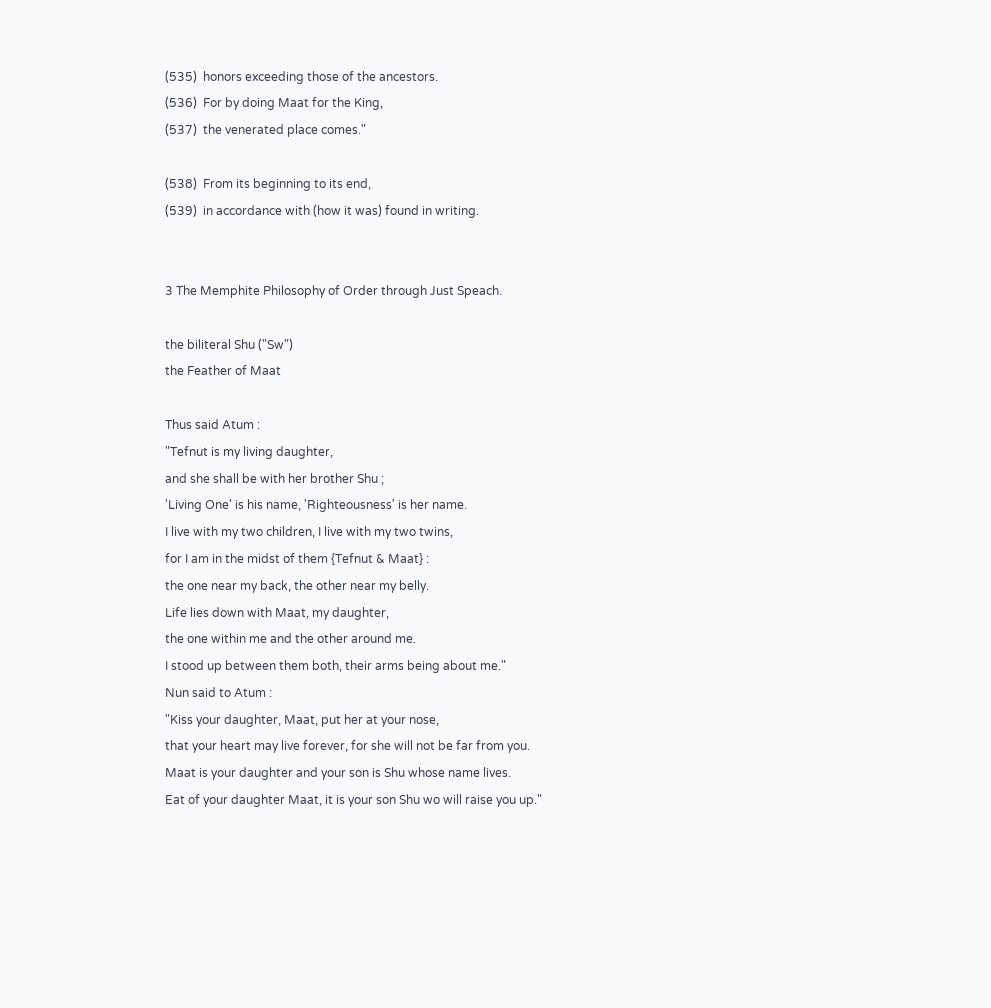(535)  honors exceeding those of the ancestors.
(536)  For by doing Maat for the King,
(537)  the venerated place comes."

(538)  From its beginning to its end,
(539)  in accordance with (how it was) found in writing.


3 The Memphite Philosophy of Order through Just Speach.

the biliteral Shu ("Sw")
the Feather of Maat

Thus said Atum :
"Tefnut is my living daughter,
and she shall be with her brother Shu ;
'Living One' is his name, 'Righteousness' is her name.
I live with my two children, I live with my two twins,
for I am in the midst of them {Tefnut & Maat} :
the one near my back, the other near my belly.
Life lies down with Maat, my daughter,
the one within me and the other around me.
I stood up between them both, their arms being about me."
Nun said to Atum :
"Kiss your daughter, Maat, put her at your nose,
that your heart may live forever, for she will not be far from you.
Maat is your daughter and your son is Shu whose name lives.
Eat of your daughter Maat, it is your son Shu wo will raise you up."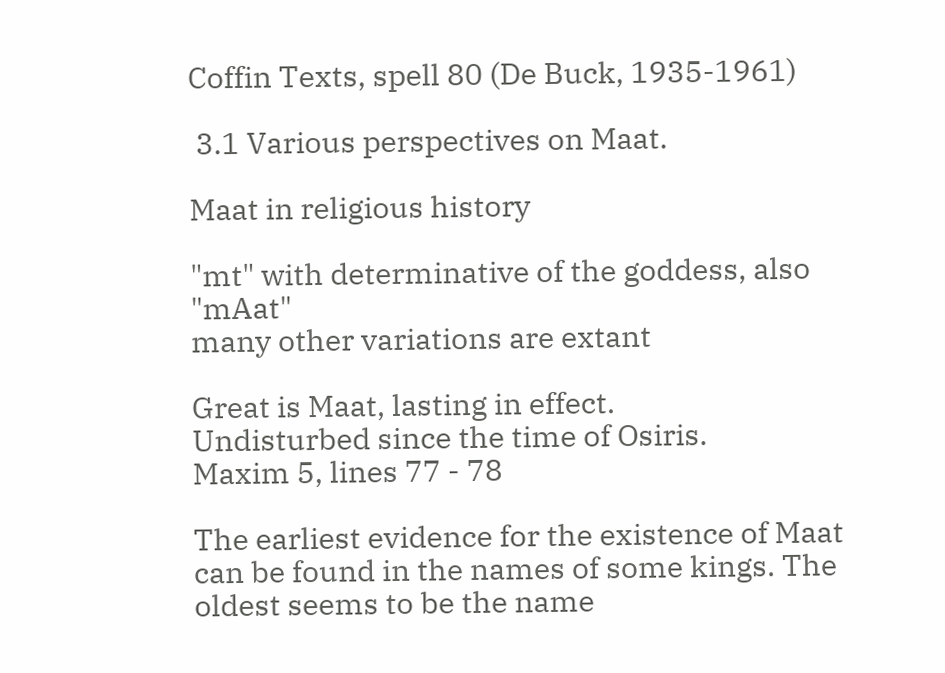Coffin Texts, spell 80 (De Buck, 1935-1961)

 3.1 Various perspectives on Maat.

Maat in religious history

"mt" with determinative of the goddess, also "mAat"
many other variations are extant

Great is Maat, lasting in effect.
Undisturbed since the time of Osiris.
Maxim 5, lines 77 - 78

The earliest evidence for the existence of Maat can be found in the names of some kings. The oldest seems to be the name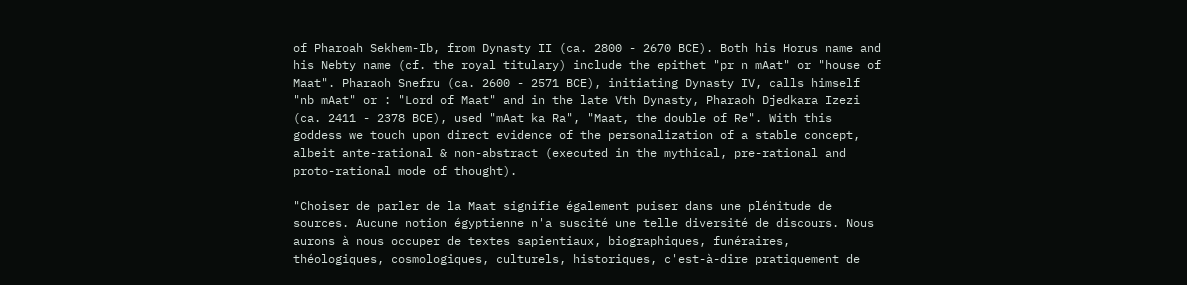of Pharoah Sekhem-Ib, from Dynasty II (ca. 2800 - 2670 BCE). Both his Horus name and his Nebty name (cf. the royal titulary) include the epithet "pr n mAat" or "house of Maat". Pharaoh Snefru (ca. 2600 - 2571 BCE), initiating Dynasty IV, calls himself "nb mAat" or : "Lord of Maat" and in the late Vth Dynasty, Pharaoh Djedkara Izezi (ca. 2411 - 2378 BCE), used "mAat ka Ra", "Maat, the double of Re". With this goddess we touch upon direct evidence of the personalization of a stable concept, albeit ante-rational & non-abstract (executed in the mythical, pre-rational and proto-rational mode of thought).

"Choiser de parler de la Maat signifie également puiser dans une plénitude de sources. Aucune notion égyptienne n'a suscité une telle diversité de discours. Nous aurons à nous occuper de textes sapientiaux, biographiques, funéraires, théologiques, cosmologiques, culturels, historiques, c'est-à-dire pratiquement de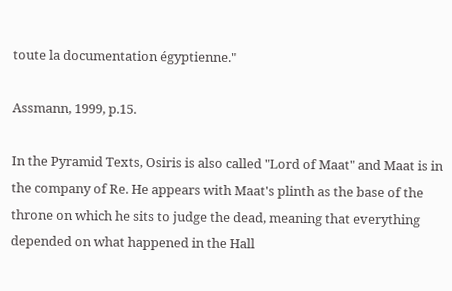toute la documentation égyptienne."

Assmann, 1999, p.15.

In the Pyramid Texts, Osiris is also called "Lord of Maat" and Maat is in the company of Re. He appears with Maat's plinth as the base of the throne on which he sits to judge the dead, meaning that everything depended on what happened in the Hall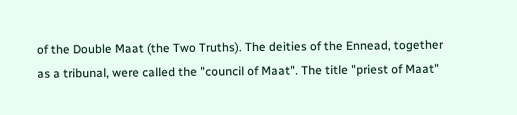of the Double Maat (the Two Truths). The deities of the Ennead, together as a tribunal, were called the "council of Maat". The title "priest of Maat"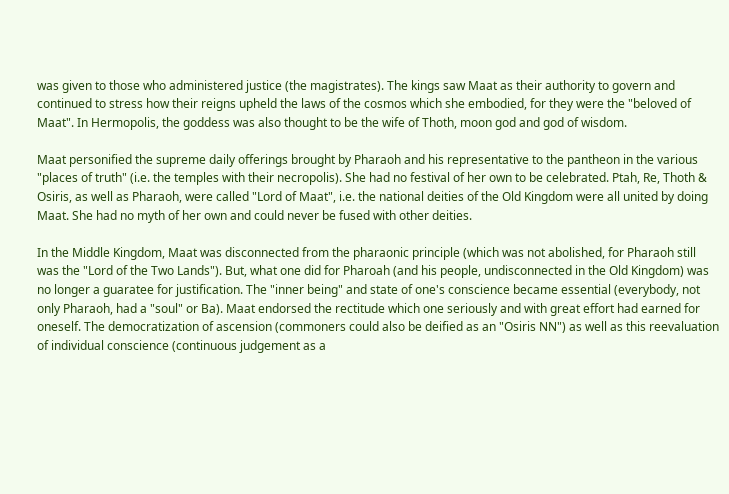was given to those who administered justice (the magistrates). The kings saw Maat as their authority to govern and continued to stress how their reigns upheld the laws of the cosmos which she embodied, for they were the "beloved of Maat". In Hermopolis, the goddess was also thought to be the wife of Thoth, moon god and god of wisdom.

Maat personified the supreme daily offerings brought by Pharaoh and his representative to the pantheon in the various "places of truth" (i.e. the temples with their necropolis). She had no festival of her own to be celebrated. Ptah, Re, Thoth & Osiris, as well as Pharaoh, were called "Lord of Maat", i.e. the national deities of the Old Kingdom were all united by doing Maat. She had no myth of her own and could never be fused with other deities.

In the Middle Kingdom, Maat was disconnected from the pharaonic principle (which was not abolished, for Pharaoh still was the "Lord of the Two Lands"). But, what one did for Pharoah (and his people, undisconnected in the Old Kingdom) was no longer a guaratee for justification. The "inner being" and state of one's conscience became essential (everybody, not only Pharaoh, had a "soul" or Ba). Maat endorsed the rectitude which one seriously and with great effort had earned for oneself. The democratization of ascension (commoners could also be deified as an "Osiris NN") as well as this reevaluation of individual conscience (continuous judgement as a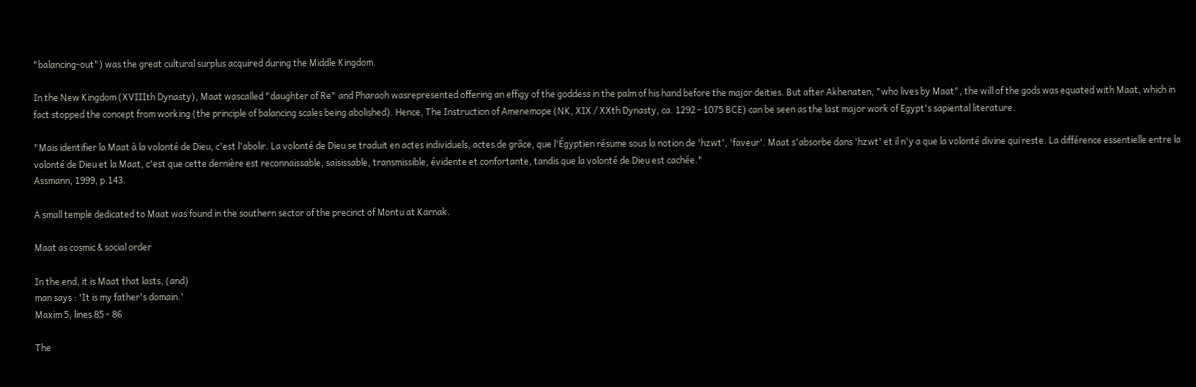"balancing-out") was the great cultural surplus acquired during the Middle Kingdom.

In the New Kingdom (XVIIIth Dynasty), Maat wascalled "daughter of Re" and Pharaoh wasrepresented offering an effigy of the goddess in the palm of his hand before the major deities. But after Akhenaten, "who lives by Maat", the will of the gods was equated with Maat, which in fact stopped the concept from working (the principle of balancing scales being abolished). Hence, The Instruction of Amenemope (NK, XIX / XXth Dynasty, ca. 1292 - 1075 BCE) can be seen as the last major work of Egypt's sapiental literature.

"Mais identifier la Maat à la volonté de Dieu, c'est l'abolir. La volonté de Dieu se traduit en actes individuels, actes de grâce, que l'Égyptien résume sous la notion de 'hzwt', 'faveur'. Maat s'absorbe dans 'hzwt' et il n'y a que la volonté divine qui reste. La différence essentielle entre la volonté de Dieu et la Maat, c'est que cette dernière est reconnaissable, saisissable, transmissible, évidente et confortante, tandis que la volonté de Dieu est cachée."
Assmann, 1999, p.143.

A small temple dedicated to Maat was found in the southern sector of the precinct of Montu at Karnak.

Maat as cosmic & social order

In the end, it is Maat that lasts, (and)
man says : 'It is my father's domain.'
Maxim 5, lines 85 - 86

The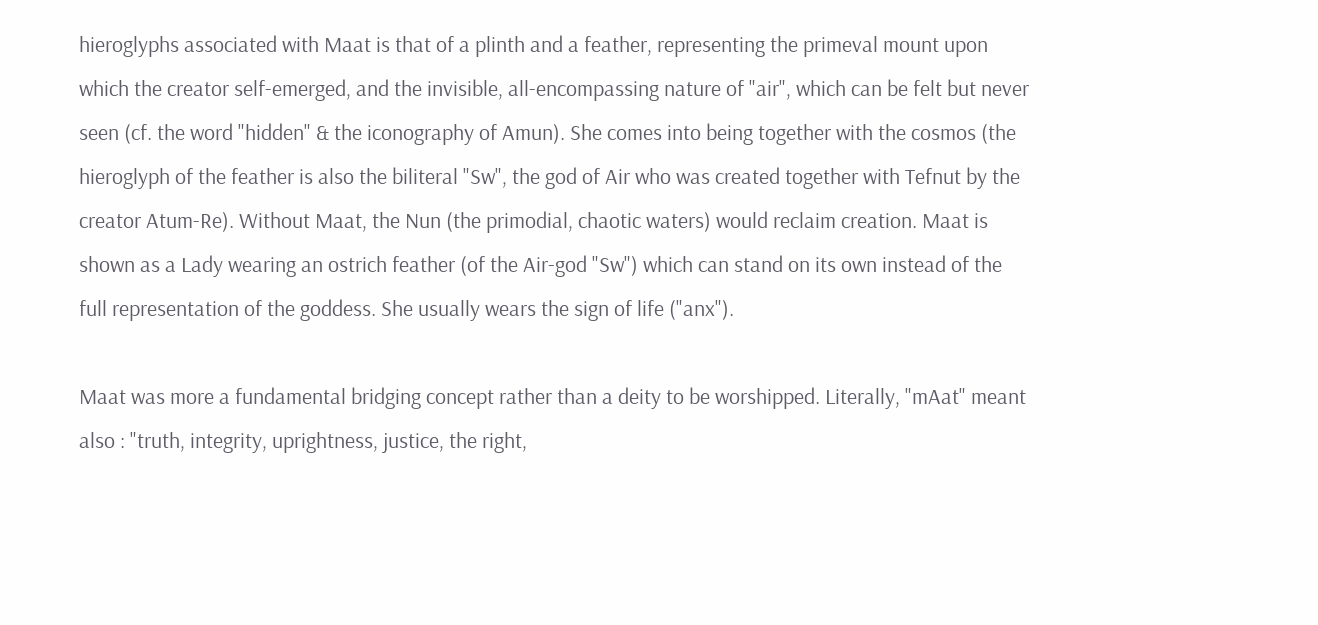hieroglyphs associated with Maat is that of a plinth and a feather, representing the primeval mount upon which the creator self-emerged, and the invisible, all-encompassing nature of "air", which can be felt but never seen (cf. the word "hidden" & the iconography of Amun). She comes into being together with the cosmos (the hieroglyph of the feather is also the biliteral "Sw", the god of Air who was created together with Tefnut by the creator Atum-Re). Without Maat, the Nun (the primodial, chaotic waters) would reclaim creation. Maat is shown as a Lady wearing an ostrich feather (of the Air-god "Sw") which can stand on its own instead of the full representation of the goddess. She usually wears the sign of life ("anx").

Maat was more a fundamental bridging concept rather than a deity to be worshipped. Literally, "mAat" meant also : "truth, integrity, uprightness, justice, the right,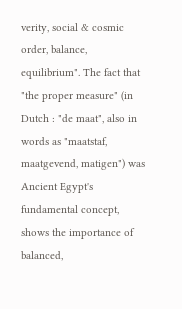verity, social & cosmic order, balance, equilibrium". The fact that "the proper measure" (in Dutch : "de maat", also in words as "maatstaf, maatgevend, matigen") was Ancient Egypt's fundamental concept, shows the importance of balanced,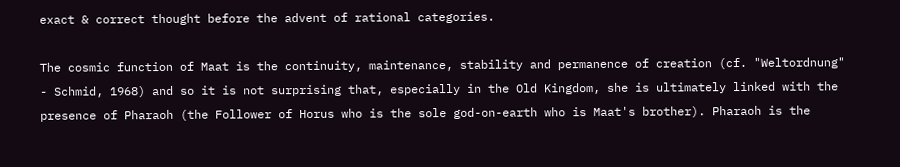exact & correct thought before the advent of rational categories.

The cosmic function of Maat is the continuity, maintenance, stability and permanence of creation (cf. "Weltordnung" - Schmid, 1968) and so it is not surprising that, especially in the Old Kingdom, she is ultimately linked with the presence of Pharaoh (the Follower of Horus who is the sole god-on-earth who is Maat's brother). Pharaoh is the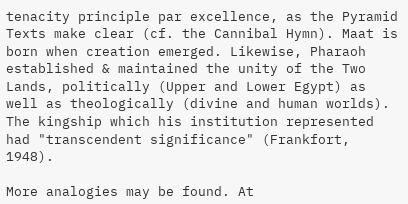tenacity principle par excellence, as the Pyramid Texts make clear (cf. the Cannibal Hymn). Maat is born when creation emerged. Likewise, Pharaoh established & maintained the unity of the Two Lands, politically (Upper and Lower Egypt) as well as theologically (divine and human worlds). The kingship which his institution represented had "transcendent significance" (Frankfort, 1948).

More analogies may be found. At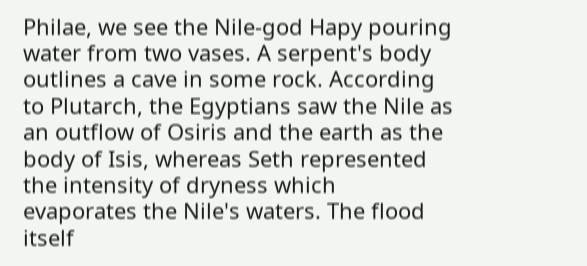Philae, we see the Nile-god Hapy pouring water from two vases. A serpent's body outlines a cave in some rock. According to Plutarch, the Egyptians saw the Nile as an outflow of Osiris and the earth as the body of Isis, whereas Seth represented the intensity of dryness which evaporates the Nile's waters. The flood itself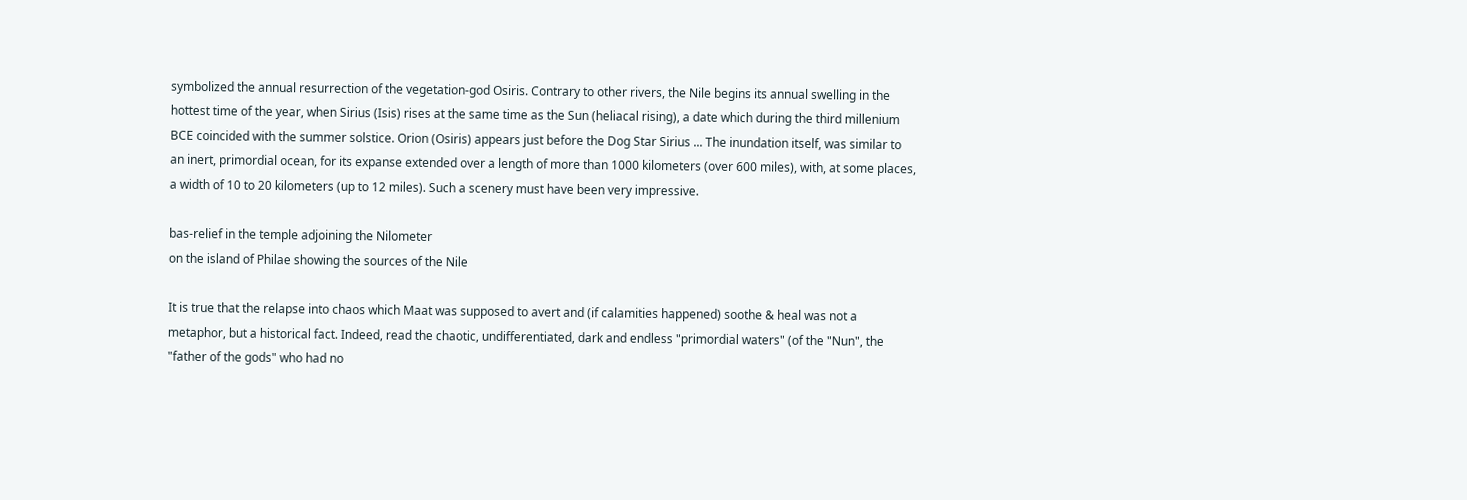symbolized the annual resurrection of the vegetation-god Osiris. Contrary to other rivers, the Nile begins its annual swelling in the hottest time of the year, when Sirius (Isis) rises at the same time as the Sun (heliacal rising), a date which during the third millenium BCE coincided with the summer solstice. Orion (Osiris) appears just before the Dog Star Sirius ... The inundation itself, was similar to an inert, primordial ocean, for its expanse extended over a length of more than 1000 kilometers (over 600 miles), with, at some places, a width of 10 to 20 kilometers (up to 12 miles). Such a scenery must have been very impressive.

bas-relief in the temple adjoining the Nilometer
on the island of Philae showing the sources of the Nile

It is true that the relapse into chaos which Maat was supposed to avert and (if calamities happened) soothe & heal was not a metaphor, but a historical fact. Indeed, read the chaotic, undifferentiated, dark and endless "primordial waters" (of the "Nun", the "father of the gods" who had no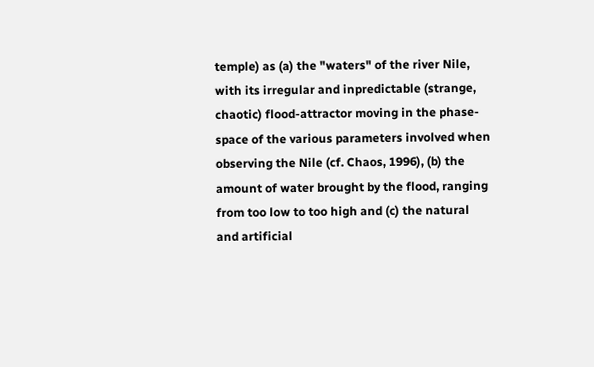temple) as (a) the "waters" of the river Nile, with its irregular and inpredictable (strange, chaotic) flood-attractor moving in the phase-space of the various parameters involved when observing the Nile (cf. Chaos, 1996), (b) the amount of water brought by the flood, ranging from too low to too high and (c) the natural and artificial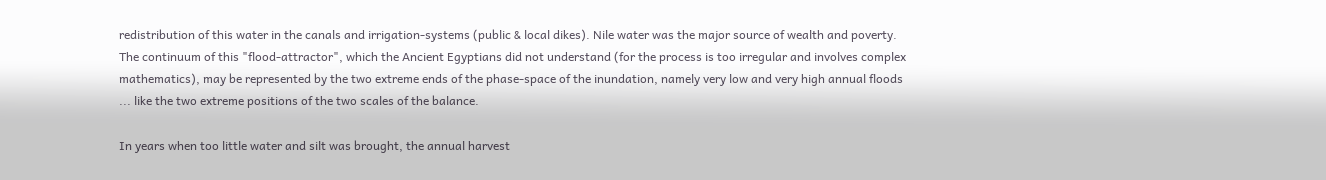redistribution of this water in the canals and irrigation-systems (public & local dikes). Nile water was the major source of wealth and poverty. The continuum of this "flood-attractor", which the Ancient Egyptians did not understand (for the process is too irregular and involves complex mathematics), may be represented by the two extreme ends of the phase-space of the inundation, namely very low and very high annual floods ... like the two extreme positions of the two scales of the balance.

In years when too little water and silt was brought, the annual harvest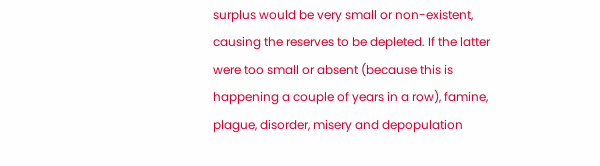surplus would be very small or non-existent, causing the reserves to be depleted. If the latter were too small or absent (because this is happening a couple of years in a row), famine, plague, disorder, misery and depopulation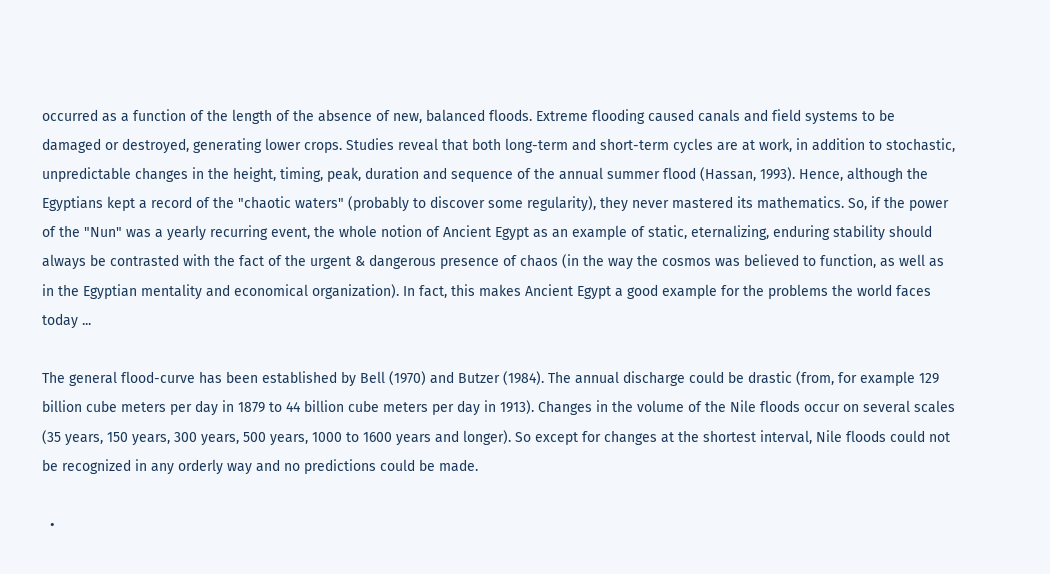occurred as a function of the length of the absence of new, balanced floods. Extreme flooding caused canals and field systems to be damaged or destroyed, generating lower crops. Studies reveal that both long-term and short-term cycles are at work, in addition to stochastic, unpredictable changes in the height, timing, peak, duration and sequence of the annual summer flood (Hassan, 1993). Hence, although the Egyptians kept a record of the "chaotic waters" (probably to discover some regularity), they never mastered its mathematics. So, if the power of the "Nun" was a yearly recurring event, the whole notion of Ancient Egypt as an example of static, eternalizing, enduring stability should always be contrasted with the fact of the urgent & dangerous presence of chaos (in the way the cosmos was believed to function, as well as in the Egyptian mentality and economical organization). In fact, this makes Ancient Egypt a good example for the problems the world faces today ...

The general flood-curve has been established by Bell (1970) and Butzer (1984). The annual discharge could be drastic (from, for example 129 billion cube meters per day in 1879 to 44 billion cube meters per day in 1913). Changes in the volume of the Nile floods occur on several scales (35 years, 150 years, 300 years, 500 years, 1000 to 1600 years and longer). So except for changes at the shortest interval, Nile floods could not be recognized in any orderly way and no predictions could be made.

  •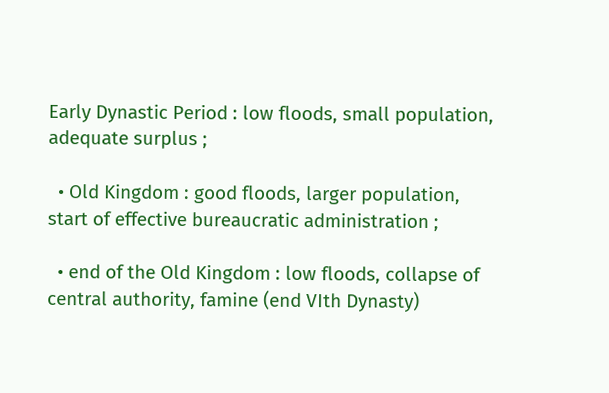Early Dynastic Period : low floods, small population, adequate surplus ;

  • Old Kingdom : good floods, larger population, start of effective bureaucratic administration ;

  • end of the Old Kingdom : low floods, collapse of central authority, famine (end VIth Dynasty)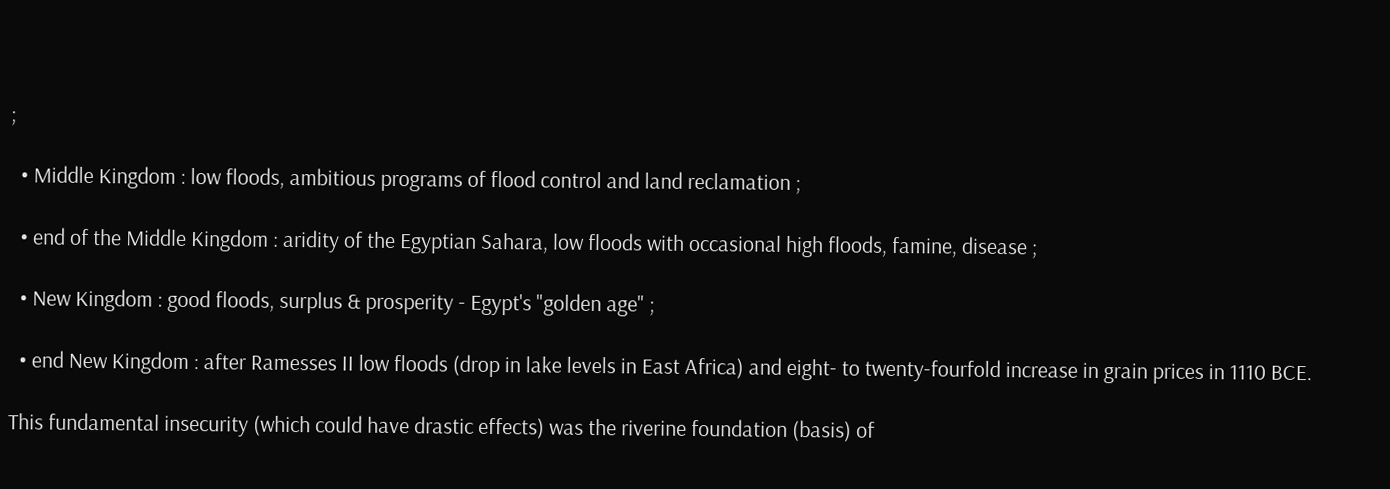;

  • Middle Kingdom : low floods, ambitious programs of flood control and land reclamation ;

  • end of the Middle Kingdom : aridity of the Egyptian Sahara, low floods with occasional high floods, famine, disease ;

  • New Kingdom : good floods, surplus & prosperity - Egypt's "golden age" ;

  • end New Kingdom : after Ramesses II low floods (drop in lake levels in East Africa) and eight- to twenty-fourfold increase in grain prices in 1110 BCE.

This fundamental insecurity (which could have drastic effects) was the riverine foundation (basis) of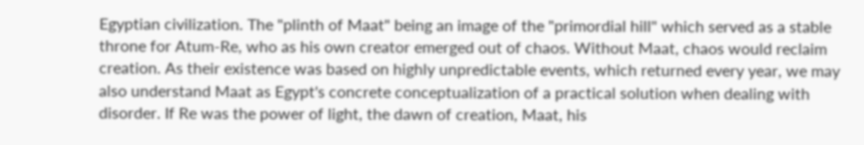Egyptian civilization. The "plinth of Maat" being an image of the "primordial hill" which served as a stable throne for Atum-Re, who as his own creator emerged out of chaos. Without Maat, chaos would reclaim creation. As their existence was based on highly unpredictable events, which returned every year, we may also understand Maat as Egypt's concrete conceptualization of a practical solution when dealing with disorder. If Re was the power of light, the dawn of creation, Maat, his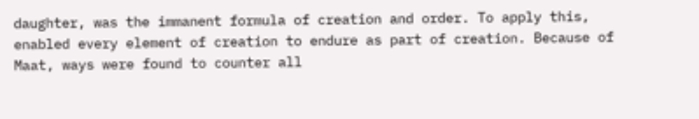daughter, was the immanent formula of creation and order. To apply this, enabled every element of creation to endure as part of creation. Because of Maat, ways were found to counter all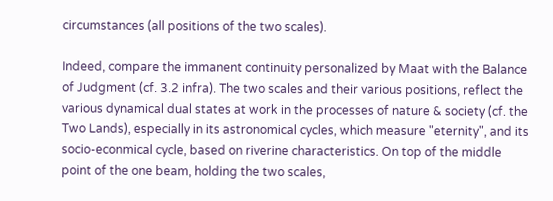circumstances (all positions of the two scales).

Indeed, compare the immanent continuity personalized by Maat with the Balance of Judgment (cf. 3.2 infra). The two scales and their various positions, reflect the various dynamical dual states at work in the processes of nature & society (cf. the Two Lands), especially in its astronomical cycles, which measure "eternity", and its socio-econmical cycle, based on riverine characteristics. On top of the middle point of the one beam, holding the two scales,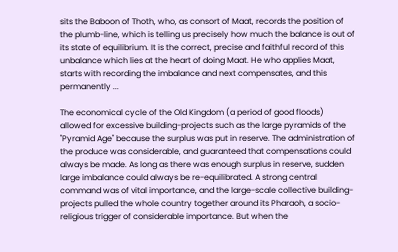sits the Baboon of Thoth, who, as consort of Maat, records the position of the plumb-line, which is telling us precisely how much the balance is out of its state of equilibrium. It is the correct, precise and faithful record of this unbalance which lies at the heart of doing Maat. He who applies Maat, starts with recording the imbalance and next compensates, and this permanently ...

The economical cycle of the Old Kingdom (a period of good floods) allowed for excessive building-projects such as the large pyramids of the "Pyramid Age" because the surplus was put in reserve. The administration of the produce was considerable, and guaranteed that compensations could always be made. As long as there was enough surplus in reserve, sudden large imbalance could always be re-equilibrated. A strong central command was of vital importance, and the large-scale collective building-projects pulled the whole country together around its Pharaoh, a socio-religious trigger of considerable importance. But when the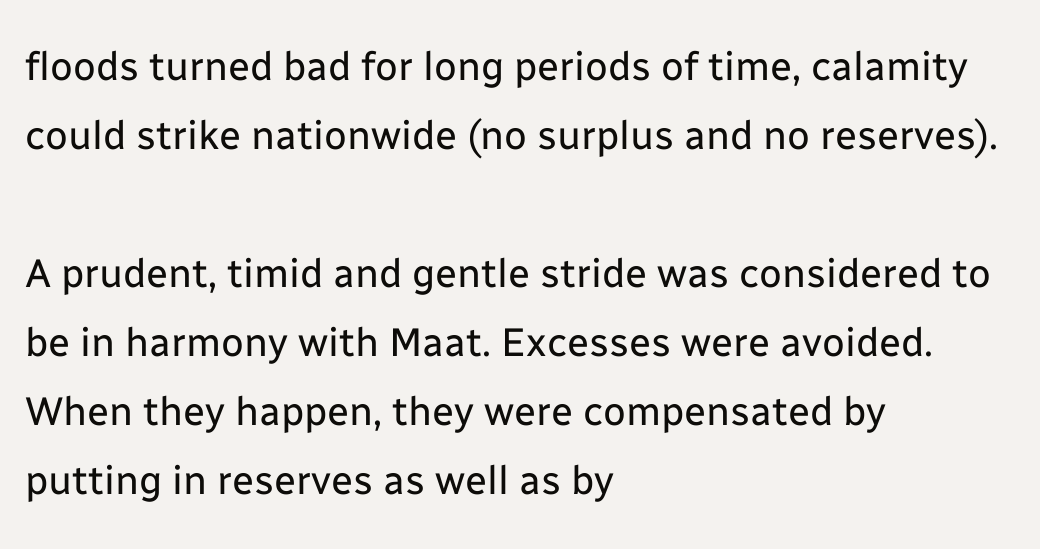floods turned bad for long periods of time, calamity could strike nationwide (no surplus and no reserves).

A prudent, timid and gentle stride was considered to be in harmony with Maat. Excesses were avoided. When they happen, they were compensated by putting in reserves as well as by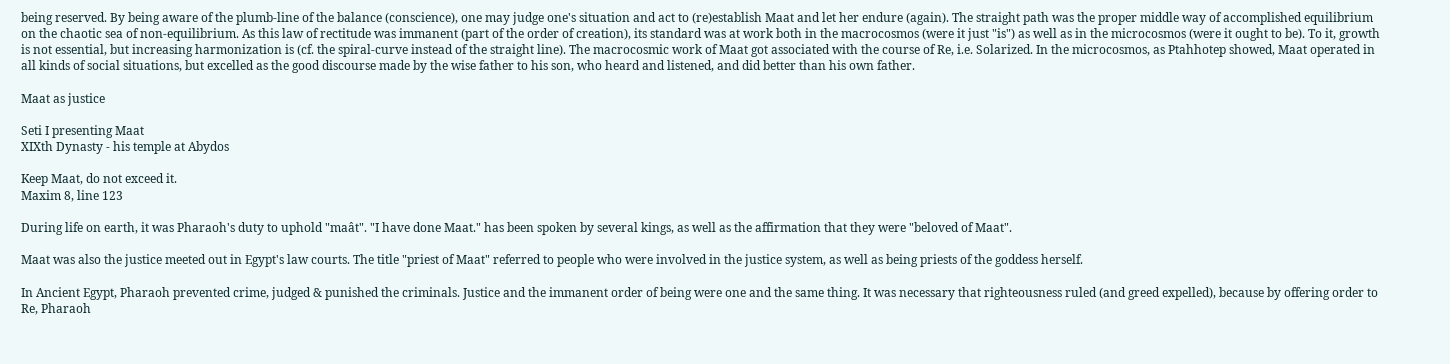being reserved. By being aware of the plumb-line of the balance (conscience), one may judge one's situation and act to (re)establish Maat and let her endure (again). The straight path was the proper middle way of accomplished equilibrium on the chaotic sea of non-equilibrium. As this law of rectitude was immanent (part of the order of creation), its standard was at work both in the macrocosmos (were it just "is") as well as in the microcosmos (were it ought to be). To it, growth is not essential, but increasing harmonization is (cf. the spiral-curve instead of the straight line). The macrocosmic work of Maat got associated with the course of Re, i.e. Solarized. In the microcosmos, as Ptahhotep showed, Maat operated in all kinds of social situations, but excelled as the good discourse made by the wise father to his son, who heard and listened, and did better than his own father.

Maat as justice

Seti I presenting Maat
XIXth Dynasty - his temple at Abydos

Keep Maat, do not exceed it.
Maxim 8, line 123

During life on earth, it was Pharaoh's duty to uphold "maât". "I have done Maat." has been spoken by several kings, as well as the affirmation that they were "beloved of Maat".

Maat was also the justice meeted out in Egypt's law courts. The title "priest of Maat" referred to people who were involved in the justice system, as well as being priests of the goddess herself.

In Ancient Egypt, Pharaoh prevented crime, judged & punished the criminals. Justice and the immanent order of being were one and the same thing. It was necessary that righteousness ruled (and greed expelled), because by offering order to Re, Pharaoh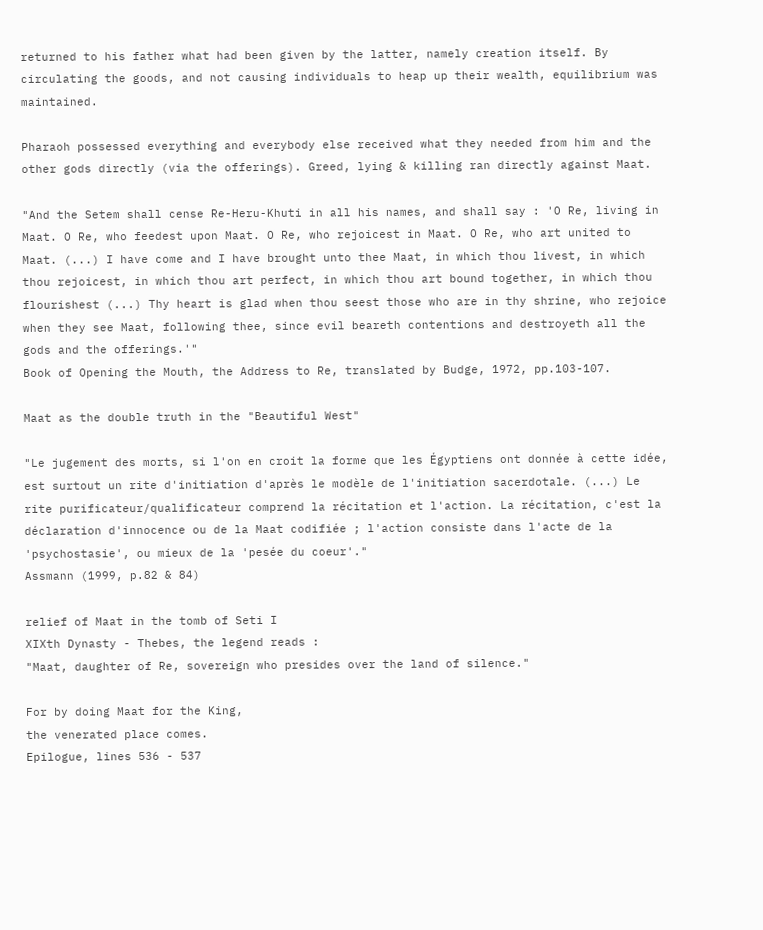returned to his father what had been given by the latter, namely creation itself. By circulating the goods, and not causing individuals to heap up their wealth, equilibrium was maintained.

Pharaoh possessed everything and everybody else received what they needed from him and the other gods directly (via the offerings). Greed, lying & killing ran directly against Maat.

"And the Setem shall cense Re-Heru-Khuti in all his names, and shall say : 'O Re, living in Maat. O Re, who feedest upon Maat. O Re, who rejoicest in Maat. O Re, who art united to Maat. (...) I have come and I have brought unto thee Maat, in which thou livest, in which thou rejoicest, in which thou art perfect, in which thou art bound together, in which thou flourishest (...) Thy heart is glad when thou seest those who are in thy shrine, who rejoice when they see Maat, following thee, since evil beareth contentions and destroyeth all the gods and the offerings.'"
Book of Opening the Mouth, the Address to Re, translated by Budge, 1972, pp.103-107.

Maat as the double truth in the "Beautiful West"

"Le jugement des morts, si l'on en croit la forme que les Égyptiens ont donnée à cette idée, est surtout un rite d'initiation d'après le modèle de l'initiation sacerdotale. (...) Le rite purificateur/qualificateur comprend la récitation et l'action. La récitation, c'est la déclaration d'innocence ou de la Maat codifiée ; l'action consiste dans l'acte de la 'psychostasie', ou mieux de la 'pesée du coeur'."
Assmann (1999, p.82 & 84)

relief of Maat in the tomb of Seti I
XIXth Dynasty - Thebes, the legend reads :
"Maat, daughter of Re, sovereign who presides over the land of silence."

For by doing Maat for the King,
the venerated place comes.
Epilogue, lines 536 - 537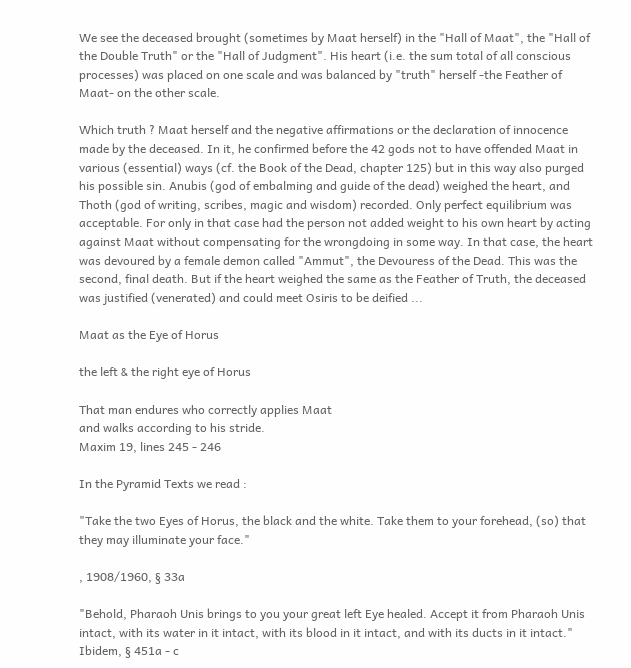We see the deceased brought (sometimes by Maat herself) in the "Hall of Maat", the "Hall of the Double Truth" or the "Hall of Judgment". His heart (i.e. the sum total of all conscious processes) was placed on one scale and was balanced by "truth" herself -the Feather of Maat- on the other scale.

Which truth ? Maat herself and the negative affirmations or the declaration of innocence made by the deceased. In it, he confirmed before the 42 gods not to have offended Maat in various (essential) ways (cf. the Book of the Dead, chapter 125) but in this way also purged his possible sin. Anubis (god of embalming and guide of the dead) weighed the heart, and Thoth (god of writing, scribes, magic and wisdom) recorded. Only perfect equilibrium was acceptable. For only in that case had the person not added weight to his own heart by acting against Maat without compensating for the wrongdoing in some way. In that case, the heart was devoured by a female demon called "Ammut", the Devouress of the Dead. This was the second, final death. But if the heart weighed the same as the Feather of Truth, the deceased was justified (venerated) and could meet Osiris to be deified ...

Maat as the Eye of Horus

the left & the right eye of Horus

That man endures who correctly applies Maat
and walks according to his stride.
Maxim 19, lines 245 - 246

In the Pyramid Texts we read :

"Take the two Eyes of Horus, the black and the white. Take them to your forehead, (so) that they may illuminate your face."

, 1908/1960, § 33a

"Behold, Pharaoh Unis brings to you your great left Eye healed. Accept it from Pharaoh Unis intact, with its water in it intact, with its blood in it intact, and with its ducts in it intact."
Ibidem, § 451a - c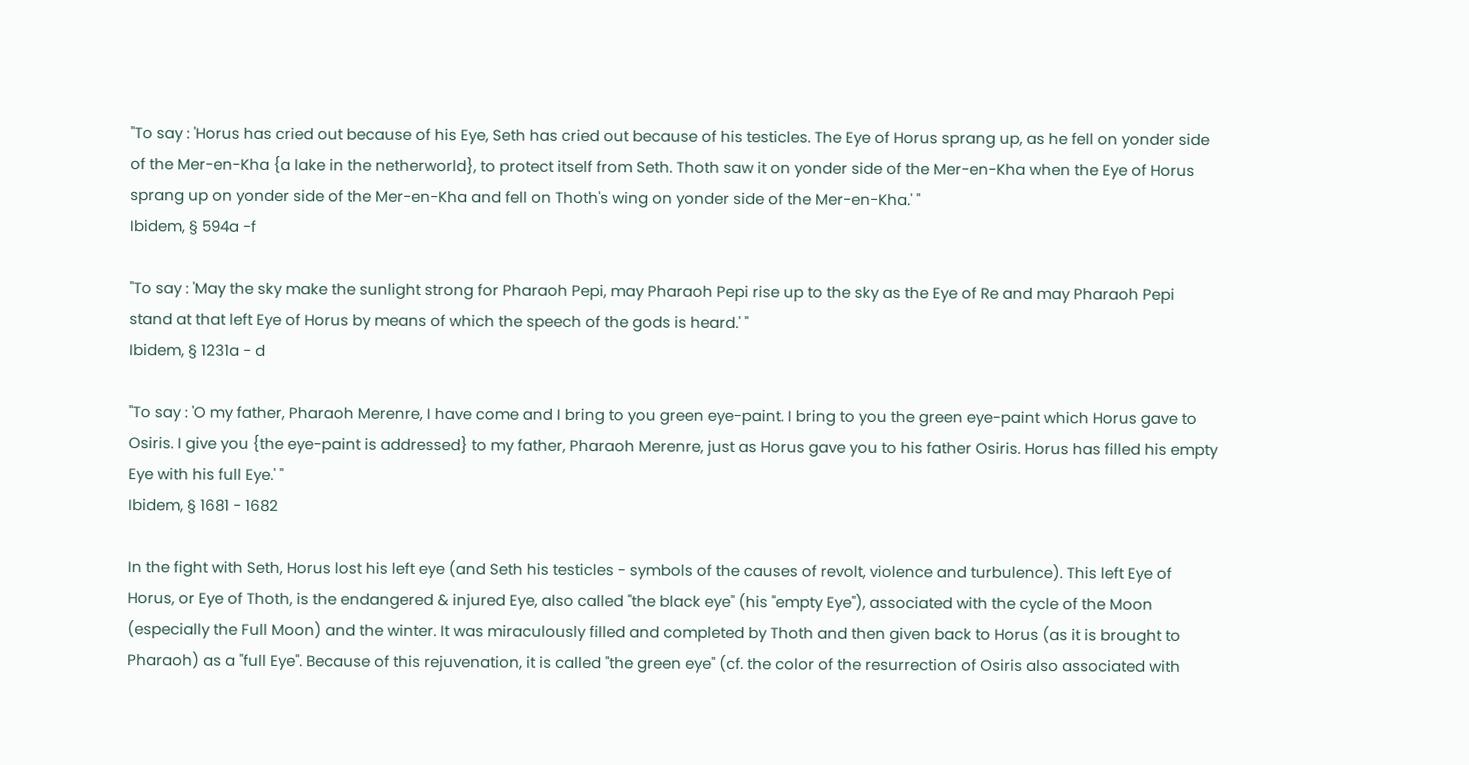"To say : 'Horus has cried out because of his Eye, Seth has cried out because of his testicles. The Eye of Horus sprang up, as he fell on yonder side of the Mer-en-Kha {a lake in the netherworld}, to protect itself from Seth. Thoth saw it on yonder side of the Mer-en-Kha when the Eye of Horus sprang up on yonder side of the Mer-en-Kha and fell on Thoth's wing on yonder side of the Mer-en-Kha.' "
Ibidem, § 594a -f

"To say : 'May the sky make the sunlight strong for Pharaoh Pepi, may Pharaoh Pepi rise up to the sky as the Eye of Re and may Pharaoh Pepi stand at that left Eye of Horus by means of which the speech of the gods is heard.' "
Ibidem, § 1231a - d

"To say : 'O my father, Pharaoh Merenre, I have come and I bring to you green eye-paint. I bring to you the green eye-paint which Horus gave to Osiris. I give you {the eye-paint is addressed} to my father, Pharaoh Merenre, just as Horus gave you to his father Osiris. Horus has filled his empty Eye with his full Eye.' "
Ibidem, § 1681 - 1682

In the fight with Seth, Horus lost his left eye (and Seth his testicles - symbols of the causes of revolt, violence and turbulence). This left Eye of Horus, or Eye of Thoth, is the endangered & injured Eye, also called "the black eye" (his "empty Eye"), associated with the cycle of the Moon (especially the Full Moon) and the winter. It was miraculously filled and completed by Thoth and then given back to Horus (as it is brought to Pharaoh) as a "full Eye". Because of this rejuvenation, it is called "the green eye" (cf. the color of the resurrection of Osiris also associated with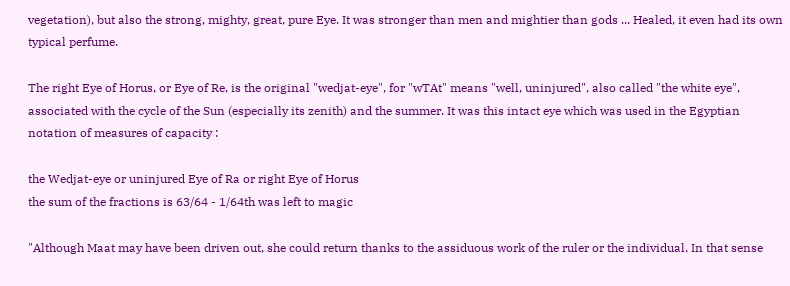vegetation), but also the strong, mighty, great, pure Eye. It was stronger than men and mightier than gods ... Healed, it even had its own typical perfume.

The right Eye of Horus, or Eye of Re, is the original "wedjat-eye", for "wTAt" means "well, uninjured", also called "the white eye", associated with the cycle of the Sun (especially its zenith) and the summer. It was this intact eye which was used in the Egyptian notation of measures of capacity :

the Wedjat-eye or uninjured Eye of Ra or right Eye of Horus
the sum of the fractions is 63/64 - 1/64th was left to magic

"Although Maat may have been driven out, she could return thanks to the assiduous work of the ruler or the individual. In that sense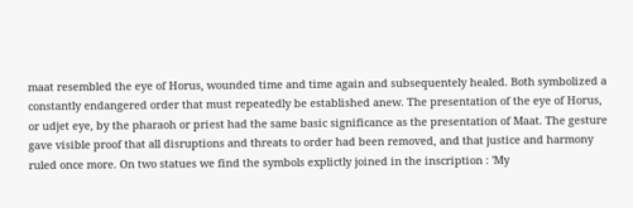maat resembled the eye of Horus, wounded time and time again and subsequentely healed. Both symbolized a constantly endangered order that must repeatedly be established anew. The presentation of the eye of Horus, or udjet eye, by the pharaoh or priest had the same basic significance as the presentation of Maat. The gesture gave visible proof that all disruptions and threats to order had been removed, and that justice and harmony ruled once more. On two statues we find the symbols explictly joined in the inscription : 'My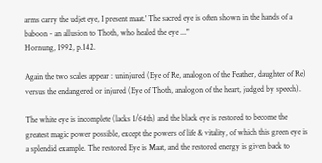arms carry the udjet eye, I present maat.' The sacred eye is often shown in the hands of a baboon - an allusion to Thoth, who healed the eye ..."
Hornung, 1992, p.142.

Again the two scales appear : uninjured (Eye of Re, analogon of the Feather, daughter of Re) versus the endangered or injured (Eye of Thoth, analogon of the heart, judged by speech).

The white eye is incomplete (lacks 1/64th) and the black eye is restored to become the greatest magic power possible, except the powers of life & vitality, of which this green eye is a splendid example. The restored Eye is Maat, and the restored energy is given back to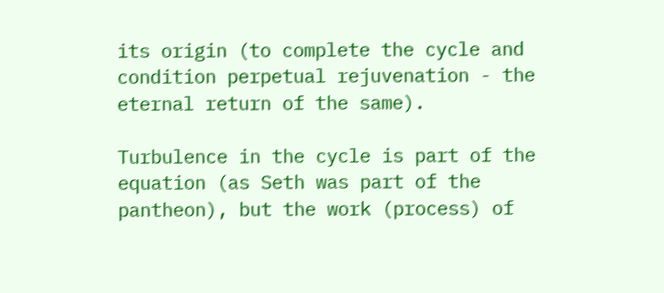its origin (to complete the cycle and condition perpetual rejuvenation - the eternal return of the same).

Turbulence in the cycle is part of the equation (as Seth was part of the pantheon), but the work (process) of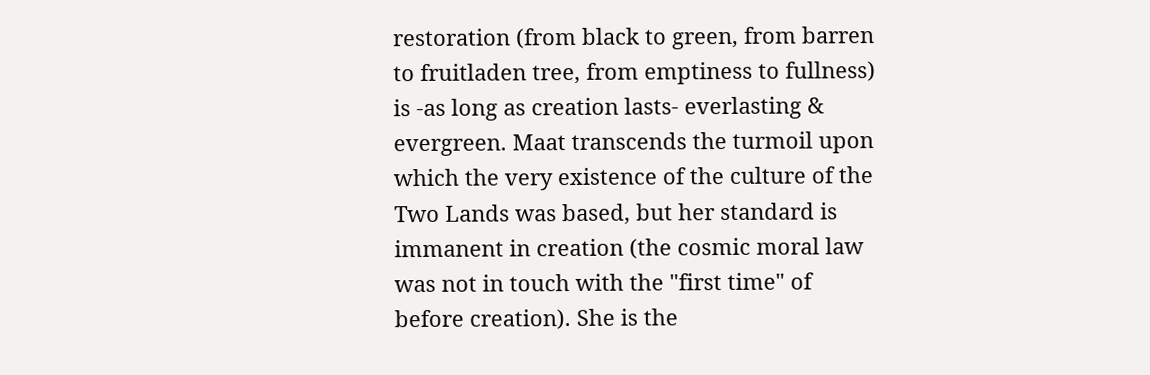restoration (from black to green, from barren to fruitladen tree, from emptiness to fullness) is -as long as creation lasts- everlasting & evergreen. Maat transcends the turmoil upon which the very existence of the culture of the Two Lands was based, but her standard is immanent in creation (the cosmic moral law was not in touch with the "first time" of before creation). She is the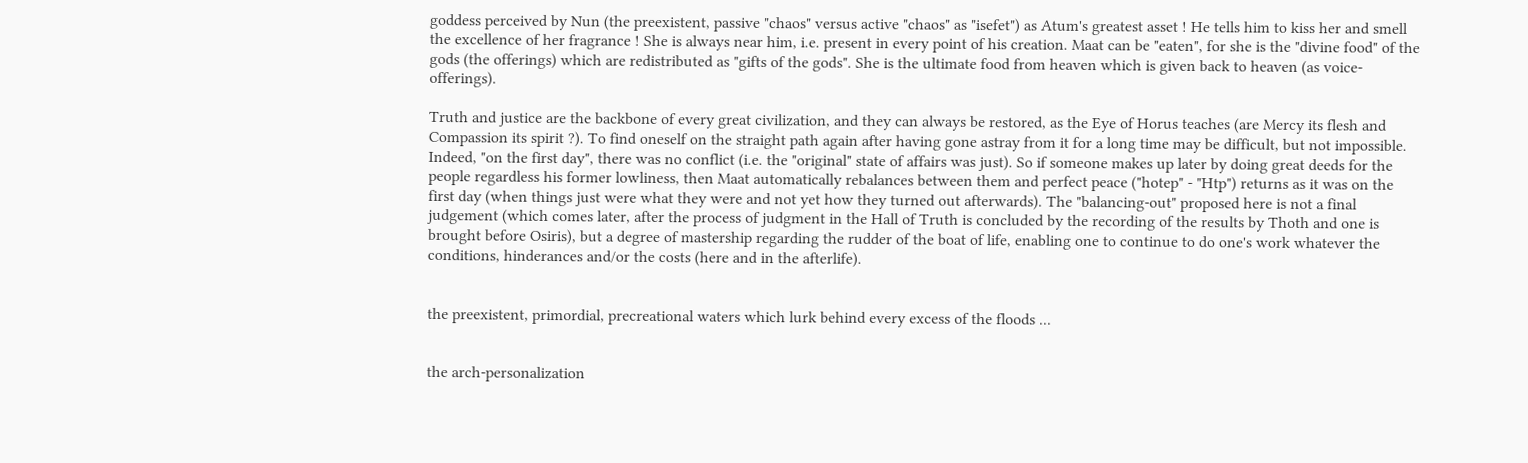goddess perceived by Nun (the preexistent, passive "chaos" versus active "chaos" as "isefet") as Atum's greatest asset ! He tells him to kiss her and smell the excellence of her fragrance ! She is always near him, i.e. present in every point of his creation. Maat can be "eaten", for she is the "divine food" of the gods (the offerings) which are redistributed as "gifts of the gods". She is the ultimate food from heaven which is given back to heaven (as voice-offerings).

Truth and justice are the backbone of every great civilization, and they can always be restored, as the Eye of Horus teaches (are Mercy its flesh and Compassion its spirit ?). To find oneself on the straight path again after having gone astray from it for a long time may be difficult, but not impossible. Indeed, "on the first day", there was no conflict (i.e. the "original" state of affairs was just). So if someone makes up later by doing great deeds for the people regardless his former lowliness, then Maat automatically rebalances between them and perfect peace ("hotep" - "Htp") returns as it was on the first day (when things just were what they were and not yet how they turned out afterwards). The "balancing-out" proposed here is not a final judgement (which comes later, after the process of judgment in the Hall of Truth is concluded by the recording of the results by Thoth and one is brought before Osiris), but a degree of mastership regarding the rudder of the boat of life, enabling one to continue to do one's work whatever the conditions, hinderances and/or the costs (here and in the afterlife).


the preexistent, primordial, precreational waters which lurk behind every excess of the floods ...


the arch-personalization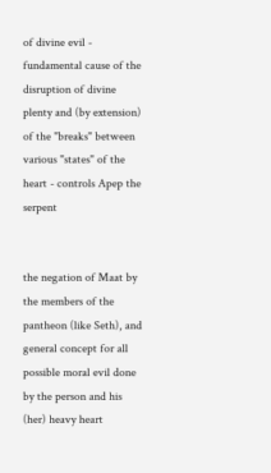of divine evil - fundamental cause of the disruption of divine plenty and (by extension) of the "breaks" between various "states" of the heart - controls Apep the serpent


the negation of Maat by the members of the pantheon (like Seth), and general concept for all possible moral evil done by the person and his (her) heavy heart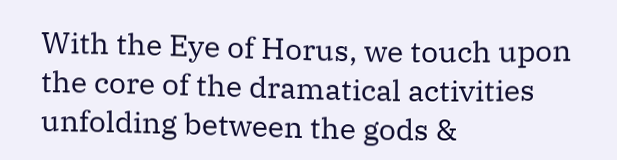With the Eye of Horus, we touch upon the core of the dramatical activities unfolding between the gods &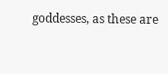goddesses, as these are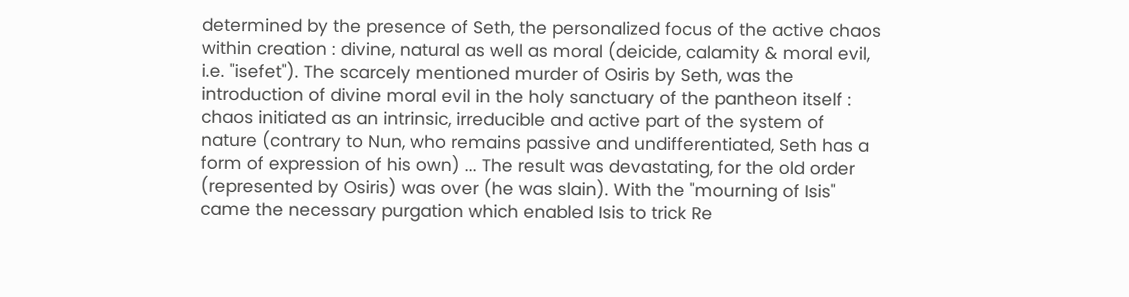determined by the presence of Seth, the personalized focus of the active chaos within creation : divine, natural as well as moral (deicide, calamity & moral evil, i.e. "isefet"). The scarcely mentioned murder of Osiris by Seth, was the introduction of divine moral evil in the holy sanctuary of the pantheon itself : chaos initiated as an intrinsic, irreducible and active part of the system of nature (contrary to Nun, who remains passive and undifferentiated, Seth has a form of expression of his own) ... The result was devastating, for the old order (represented by Osiris) was over (he was slain). With the "mourning of Isis" came the necessary purgation which enabled Isis to trick Re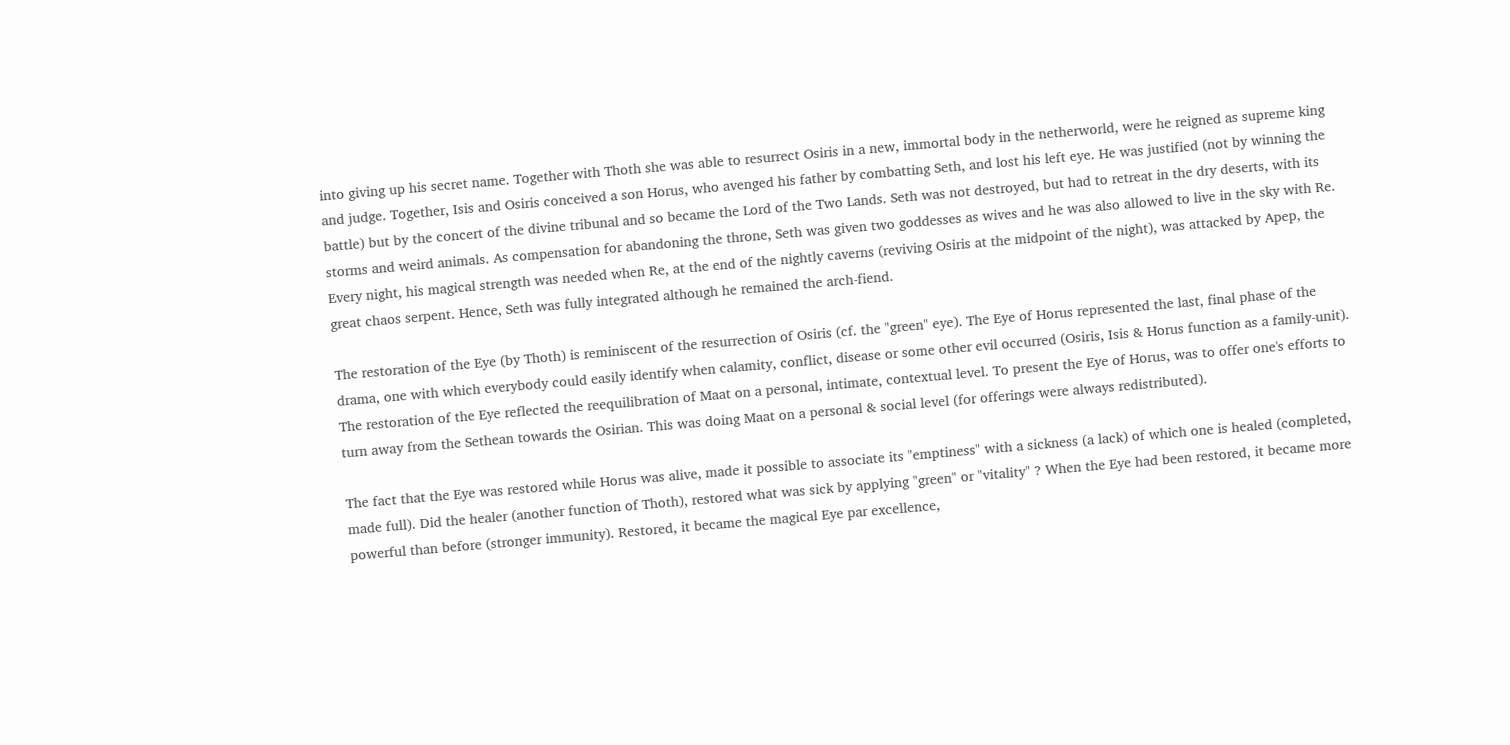into giving up his secret name. Together with Thoth she was able to resurrect Osiris in a new, immortal body in the netherworld, were he reigned as supreme king and judge. Together, Isis and Osiris conceived a son Horus, who avenged his father by combatting Seth, and lost his left eye. He was justified (not by winning the battle) but by the concert of the divine tribunal and so became the Lord of the Two Lands. Seth was not destroyed, but had to retreat in the dry deserts, with its storms and weird animals. As compensation for abandoning the throne, Seth was given two goddesses as wives and he was also allowed to live in the sky with Re. Every night, his magical strength was needed when Re, at the end of the nightly caverns (reviving Osiris at the midpoint of the night), was attacked by Apep, the great chaos serpent. Hence, Seth was fully integrated although he remained the arch-fiend.

The restoration of the Eye (by Thoth) is reminiscent of the resurrection of Osiris (cf. the "green" eye). The Eye of Horus represented the last, final phase of the drama, one with which everybody could easily identify when calamity, conflict, disease or some other evil occurred (Osiris, Isis & Horus function as a family-unit). The restoration of the Eye reflected the reequilibration of Maat on a personal, intimate, contextual level. To present the Eye of Horus, was to offer one's efforts to turn away from the Sethean towards the Osirian. This was doing Maat on a personal & social level (for offerings were always redistributed).

The fact that the Eye was restored while Horus was alive, made it possible to associate its "emptiness" with a sickness (a lack) of which one is healed (completed, made full). Did the healer (another function of Thoth), restored what was sick by applying "green" or "vitality" ? When the Eye had been restored, it became more powerful than before (stronger immunity). Restored, it became the magical Eye par excellence,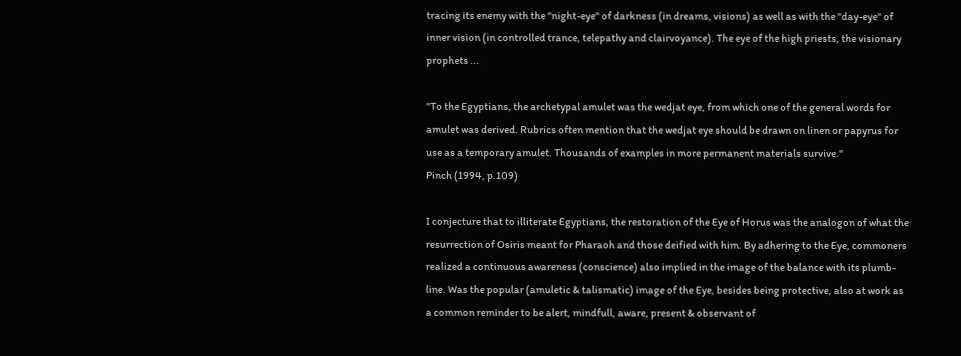tracing its enemy with the "night-eye" of darkness (in dreams, visions) as well as with the "day-eye" of inner vision (in controlled trance, telepathy and clairvoyance). The eye of the high priests, the visionary prophets ...

"To the Egyptians, the archetypal amulet was the wedjat eye, from which one of the general words for amulet was derived. Rubrics often mention that the wedjat eye should be drawn on linen or papyrus for use as a temporary amulet. Thousands of examples in more permanent materials survive."
Pinch (1994, p.109)

I conjecture that to illiterate Egyptians, the restoration of the Eye of Horus was the analogon of what the resurrection of Osiris meant for Pharaoh and those deified with him. By adhering to the Eye, commoners realized a continuous awareness (conscience) also implied in the image of the balance with its plumb-line. Was the popular (amuletic & talismatic) image of the Eye, besides being protective, also at work as a common reminder to be alert, mindfull, aware, present & observant of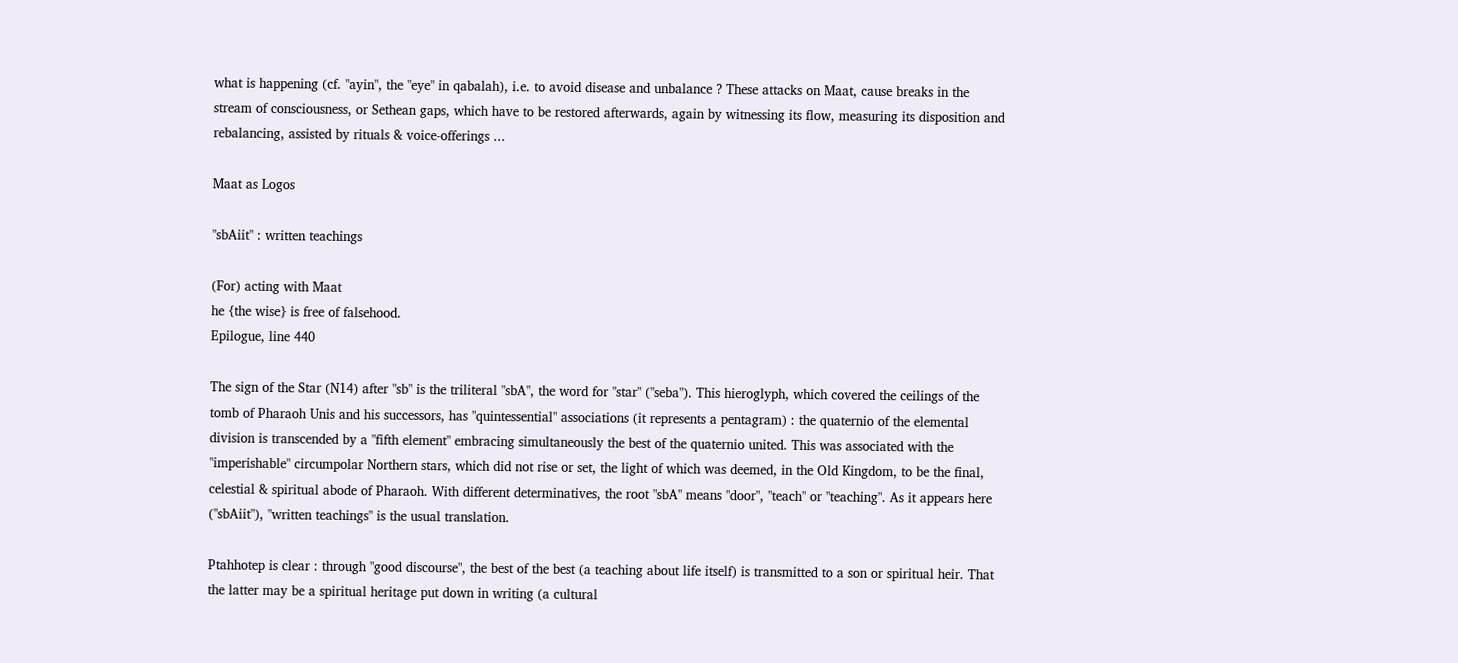what is happening (cf. "ayin", the "eye" in qabalah), i.e. to avoid disease and unbalance ? These attacks on Maat, cause breaks in the stream of consciousness, or Sethean gaps, which have to be restored afterwards, again by witnessing its flow, measuring its disposition and rebalancing, assisted by rituals & voice-offerings ...

Maat as Logos

"sbAiit" : written teachings

(For) acting with Maat
he {the wise} is free of falsehood.
Epilogue, line 440

The sign of the Star (N14) after "sb" is the triliteral "sbA", the word for "star" ("seba"). This hieroglyph, which covered the ceilings of the tomb of Pharaoh Unis and his successors, has "quintessential" associations (it represents a pentagram) : the quaternio of the elemental division is transcended by a "fifth element" embracing simultaneously the best of the quaternio united. This was associated with the "imperishable" circumpolar Northern stars, which did not rise or set, the light of which was deemed, in the Old Kingdom, to be the final, celestial & spiritual abode of Pharaoh. With different determinatives, the root "sbA" means "door", "teach" or "teaching". As it appears here ("sbAiit"), "written teachings" is the usual translation.

Ptahhotep is clear : through "good discourse", the best of the best (a teaching about life itself) is transmitted to a son or spiritual heir. That the latter may be a spiritual heritage put down in writing (a cultural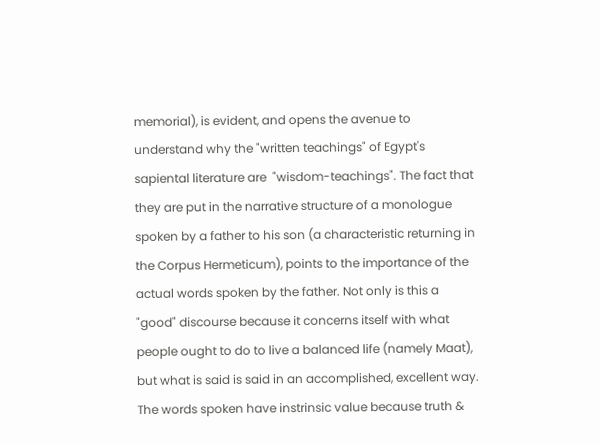memorial), is evident, and opens the avenue to understand why the "written teachings" of Egypt's sapiental literature are  "wisdom-teachings". The fact that they are put in the narrative structure of a monologue spoken by a father to his son (a characteristic returning in the Corpus Hermeticum), points to the importance of the actual words spoken by the father. Not only is this a "good" discourse because it concerns itself with what people ought to do to live a balanced life (namely Maat), but what is said is said in an accomplished, excellent way. The words spoken have instrinsic value because truth &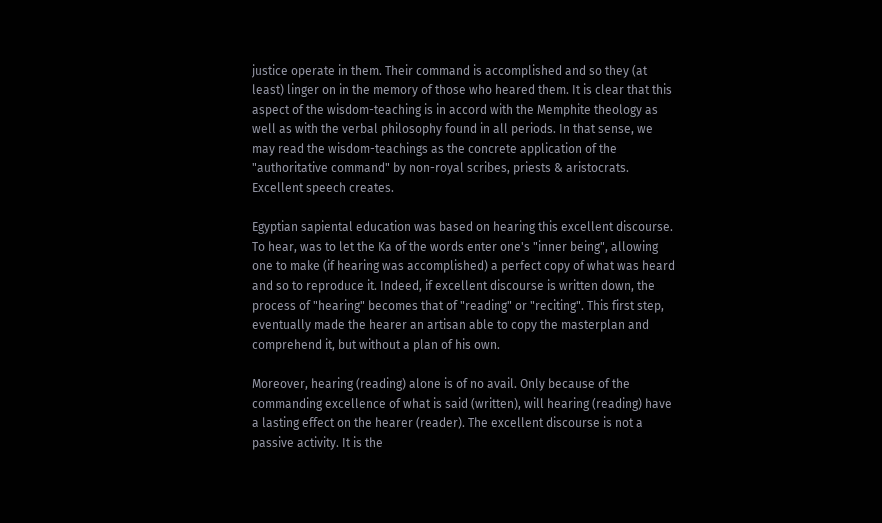justice operate in them. Their command is accomplished and so they (at least) linger on in the memory of those who heared them. It is clear that this aspect of the wisdom-teaching is in accord with the Memphite theology as well as with the verbal philosophy found in all periods. In that sense, we may read the wisdom-teachings as the concrete application of the "authoritative command" by non-royal scribes, priests & aristocrats. Excellent speech creates.

Egyptian sapiental education was based on hearing this excellent discourse. To hear, was to let the Ka of the words enter one's "inner being", allowing one to make (if hearing was accomplished) a perfect copy of what was heard and so to reproduce it. Indeed, if excellent discourse is written down, the process of "hearing" becomes that of "reading" or "reciting". This first step, eventually made the hearer an artisan able to copy the masterplan and comprehend it, but without a plan of his own.

Moreover, hearing (reading) alone is of no avail. Only because of the commanding excellence of what is said (written), will hearing (reading) have a lasting effect on the hearer (reader). The excellent discourse is not a passive activity. It is the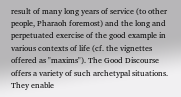result of many long years of service (to other people, Pharaoh foremost) and the long and perpetuated exercise of the good example in various contexts of life (cf. the vignettes offered as "maxims"). The Good Discourse offers a variety of such archetypal situations. They enable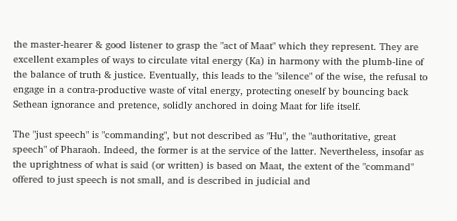the master-hearer & good listener to grasp the "act of Maat" which they represent. They are excellent examples of ways to circulate vital energy (Ka) in harmony with the plumb-line of the balance of truth & justice. Eventually, this leads to the "silence" of the wise, the refusal to engage in a contra-productive waste of vital energy, protecting oneself by bouncing back Sethean ignorance and pretence, solidly anchored in doing Maat for life itself.

The "just speech" is "commanding", but not described as "Hu", the "authoritative, great speech" of Pharaoh. Indeed, the former is at the service of the latter. Nevertheless, insofar as the uprightness of what is said (or written) is based on Maat, the extent of the "command" offered to just speech is not small, and is described in judicial and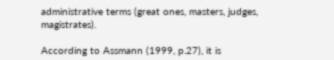administrative terms (great ones, masters, judges, magistrates).

According to Assmann (1999, p.27), it is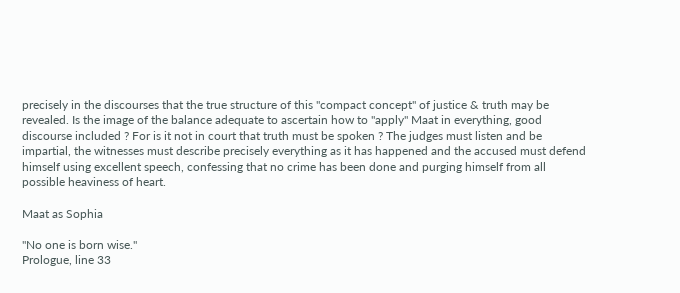precisely in the discourses that the true structure of this "compact concept" of justice & truth may be revealed. Is the image of the balance adequate to ascertain how to "apply" Maat in everything, good discourse included ? For is it not in court that truth must be spoken ? The judges must listen and be impartial, the witnesses must describe precisely everything as it has happened and the accused must defend himself using excellent speech, confessing that no crime has been done and purging himself from all possible heaviness of heart.

Maat as Sophia

"No one is born wise."
Prologue, line 33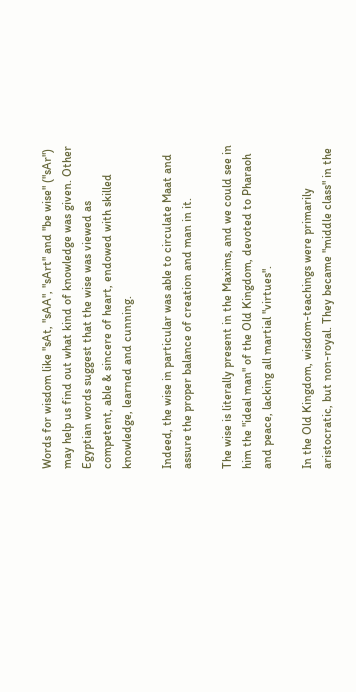Words for wisdom like "sAt, "sAA", "sArt" and "be wise" ("sAr") may help us find out what kind of knowledge was given. Other Egyptian words suggest that the wise was viewed as competent, able & sincere of heart, endowed with skilled knowledge, learned and cunning.

Indeed, the wise in particular was able to circulate Maat and assure the proper balance of creation and man in it.

The wise is literally present in the Maxims, and we could see in him the "ideal man" of the Old Kingdom, devoted to Pharaoh and peace, lacking all martial "virtues".

In the Old Kingdom, wisdom-teachings were primarily aristocratic, but non-royal. They became "middle class" in the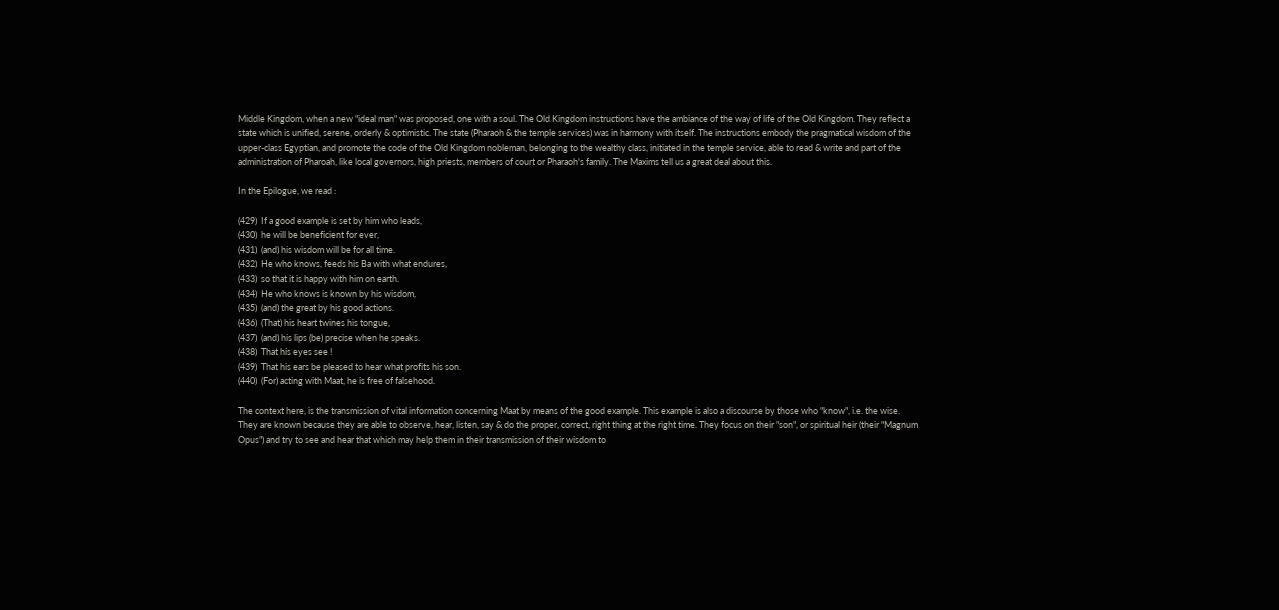Middle Kingdom, when a new "ideal man" was proposed, one with a soul. The Old Kingdom instructions have the ambiance of the way of life of the Old Kingdom. They reflect a state which is unified, serene, orderly & optimistic. The state (Pharaoh & the temple services) was in harmony with itself. The instructions embody the pragmatical wisdom of the upper-class Egyptian, and promote the code of the Old Kingdom nobleman, belonging to the wealthy class, initiated in the temple service, able to read & write and part of the administration of Pharoah, like local governors, high priests, members of court or Pharaoh's family. The Maxims tell us a great deal about this.

In the Epilogue, we read :

(429)  If a good example is set by him who leads,
(430)  he will be beneficient for ever,
(431)  (and) his wisdom will be for all time.
(432)  He who knows, feeds his Ba with what endures,
(433)  so that it is happy with him on earth.
(434)  He who knows is known by his wisdom,
(435)  (and) the great by his good actions.
(436)  (That) his heart twines his tongue,
(437)  (and) his lips (be) precise when he speaks.
(438)  That his eyes see !
(439)  That his ears be pleased to hear what profits his son.
(440)  (For) acting with Maat, he is free of falsehood.

The context here, is the transmission of vital information concerning Maat by means of the good example. This example is also a discourse by those who "know", i.e. the wise. They are known because they are able to observe, hear, listen, say & do the proper, correct, right thing at the right time. They focus on their "son", or spiritual heir (their "Magnum Opus") and try to see and hear that which may help them in their transmission of their wisdom to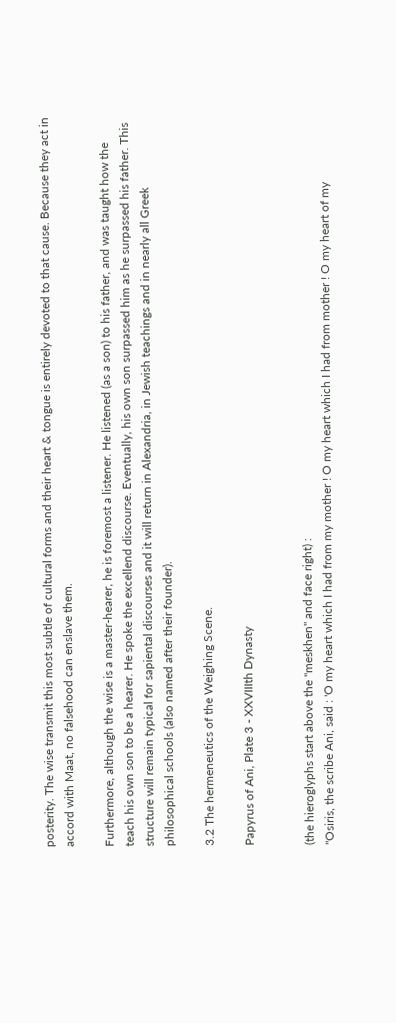posterity. The wise transmit this most subtle of cultural forms and their heart & tongue is entirely devoted to that cause. Because they act in accord with Maat, no falsehood can enslave them.

Furthermore, although the wise is a master-hearer, he is foremost a listener. He listened (as a son) to his father, and was taught how the teach his own son to be a hearer. He spoke the excellend discourse. Eventually, his own son surpassed him as he surpassed his father. This structure will remain typical for sapiental discourses and it will return in Alexandria, in Jewish teachings and in nearly all Greek philosophical schools (also named after their founder).

3.2 The hermeneutics of the Weighing Scene.

Papyrus of Ani, Plate 3 - XXVIIIth Dynasty


(the hieroglyphs start above the "meskhen" and face right) :
"Osiris, the scribe Ani, said : 'O my heart which I had from my mother ! O my heart which I had from mother ! O my heart of my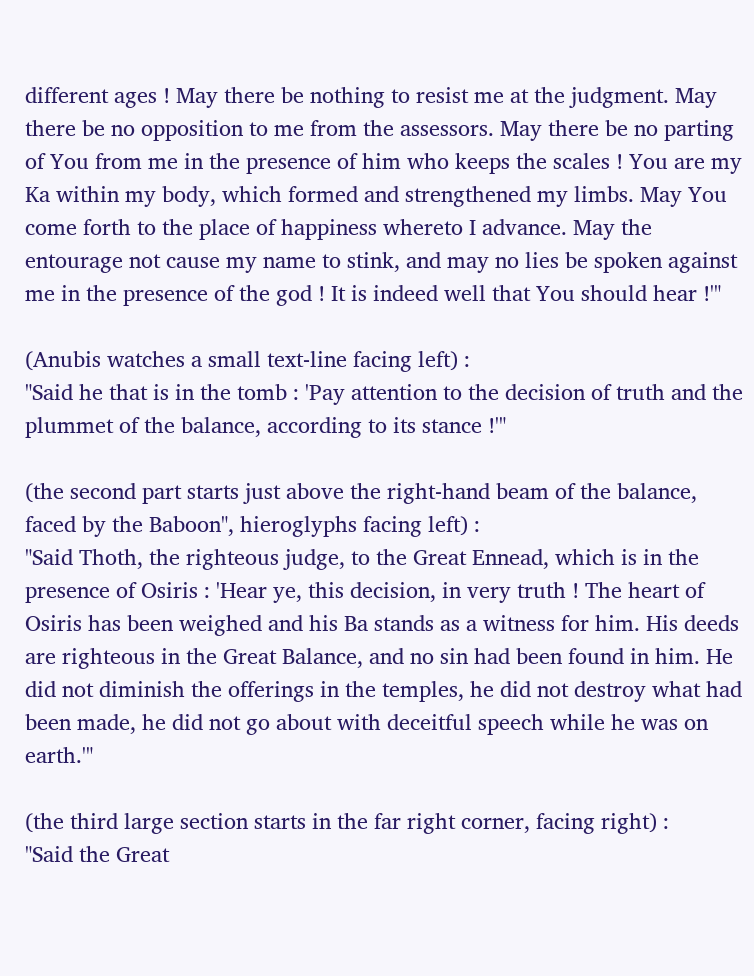different ages ! May there be nothing to resist me at the judgment. May there be no opposition to me from the assessors. May there be no parting of You from me in the presence of him who keeps the scales ! You are my Ka within my body, which formed and strengthened my limbs. May You come forth to the place of happiness whereto I advance. May the entourage not cause my name to stink, and may no lies be spoken against me in the presence of the god ! It is indeed well that You should hear !'"

(Anubis watches a small text-line facing left) :
"Said he that is in the tomb : 'Pay attention to the decision of truth and the plummet of the balance, according to its stance !'"

(the second part starts just above the right-hand beam of the balance, faced by the Baboon", hieroglyphs facing left) :
"Said Thoth, the righteous judge, to the Great Ennead, which is in the presence of Osiris : 'Hear ye, this decision, in very truth ! The heart of Osiris has been weighed and his Ba stands as a witness for him. His deeds are righteous in the Great Balance, and no sin had been found in him. He did not diminish the offerings in the temples, he did not destroy what had been made, he did not go about with deceitful speech while he was on earth.'"

(the third large section starts in the far right corner, facing right) :
"Said the Great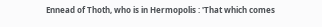Ennead of Thoth, who is in Hermopolis : 'That which comes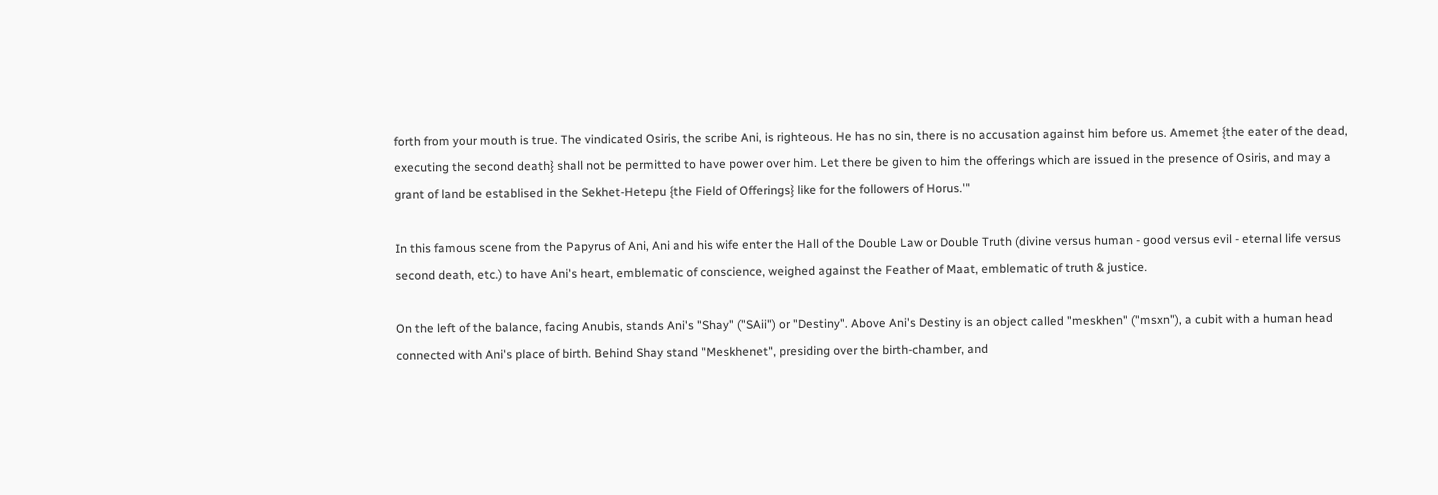forth from your mouth is true. The vindicated Osiris, the scribe Ani, is righteous. He has no sin, there is no accusation against him before us. Amemet {the eater of the dead, executing the second death} shall not be permitted to have power over him. Let there be given to him the offerings which are issued in the presence of Osiris, and may a grant of land be establised in the Sekhet-Hetepu {the Field of Offerings} like for the followers of Horus.'"

In this famous scene from the Papyrus of Ani, Ani and his wife enter the Hall of the Double Law or Double Truth (divine versus human - good versus evil - eternal life versus second death, etc.) to have Ani's heart, emblematic of conscience, weighed against the Feather of Maat, emblematic of truth & justice.

On the left of the balance, facing Anubis, stands Ani's "Shay" ("SAii") or "Destiny". Above Ani's Destiny is an object called "meskhen" ("msxn"), a cubit with a human head connected with Ani's place of birth. Behind Shay stand "Meskhenet", presiding over the birth-chamber, and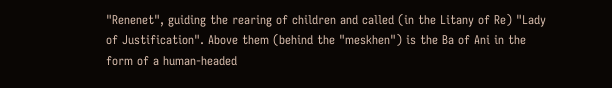"Renenet", guiding the rearing of children and called (in the Litany of Re) "Lady of Justification". Above them (behind the "meskhen") is the Ba of Ani in the form of a human-headed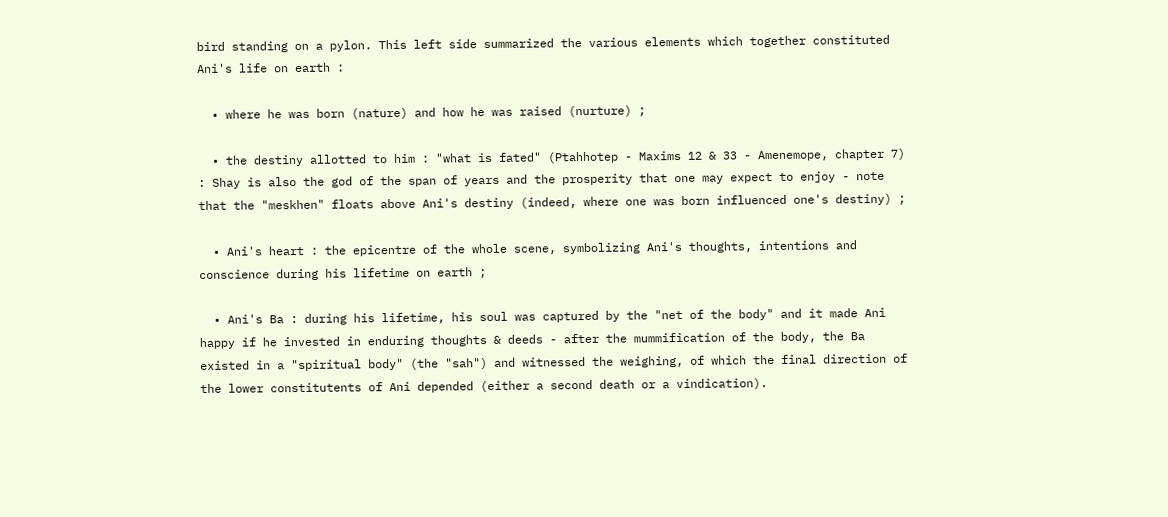bird standing on a pylon. This left side summarized the various elements which together constituted Ani's life on earth :

  • where he was born (nature) and how he was raised (nurture) ;

  • the destiny allotted to him : "what is fated" (Ptahhotep - Maxims 12 & 33 - Amenemope, chapter 7) : Shay is also the god of the span of years and the prosperity that one may expect to enjoy - note that the "meskhen" floats above Ani's destiny (indeed, where one was born influenced one's destiny) ;

  • Ani's heart : the epicentre of the whole scene, symbolizing Ani's thoughts, intentions and conscience during his lifetime on earth ;

  • Ani's Ba : during his lifetime, his soul was captured by the "net of the body" and it made Ani happy if he invested in enduring thoughts & deeds - after the mummification of the body, the Ba existed in a "spiritual body" (the "sah") and witnessed the weighing, of which the final direction of the lower constitutents of Ani depended (either a second death or a vindication).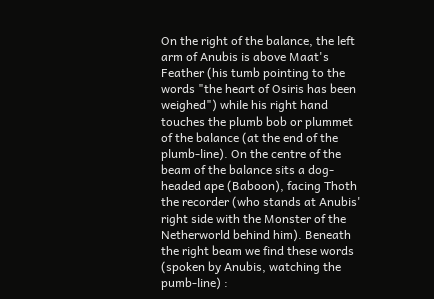On the right of the balance, the left arm of Anubis is above Maat's Feather (his tumb pointing to the words "the heart of Osiris has been weighed") while his right hand touches the plumb bob or plummet of the balance (at the end of the plumb-line). On the centre of the beam of the balance sits a dog-headed ape (Baboon), facing Thoth the recorder (who stands at Anubis' right side with the Monster of the Netherworld behind him). Beneath the right beam we find these words (spoken by Anubis, watching the pumb-line) :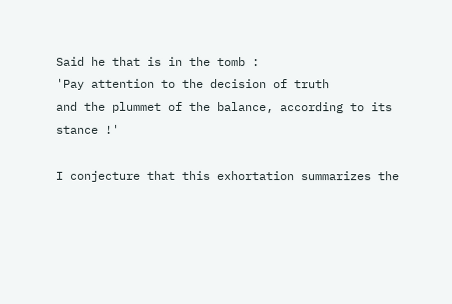Said he that is in the tomb :
'Pay attention to the decision of truth
and the plummet of the balance, according to its stance !'

I conjecture that this exhortation summarizes the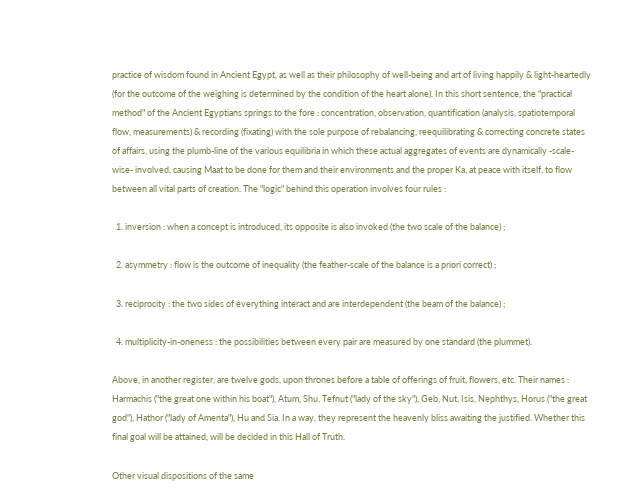practice of wisdom found in Ancient Egypt, as well as their philosophy of well-being and art of living happily & light-heartedly (for the outcome of the weighing is determined by the condition of the heart alone). In this short sentence, the "practical method" of the Ancient Egyptians springs to the fore : concentration, observation, quantification (analysis, spatiotemporal flow, measurements) & recording (fixating) with the sole purpose of rebalancing, reequilibrating & correcting concrete states of affairs, using the plumb-line of the various equilibria in which these actual aggregates of events are dynamically -scale-wise- involved, causing Maat to be done for them and their environments and the proper Ka, at peace with itself, to flow between all vital parts of creation. The "logic" behind this operation involves four rules :

  1. inversion : when a concept is introduced, its opposite is also invoked (the two scale of the balance) ;

  2. asymmetry : flow is the outcome of inequality (the feather-scale of the balance is a priori correct) ;

  3. reciprocity : the two sides of everything interact and are interdependent (the beam of the balance) ;

  4. multiplicity-in-oneness : the possibilities between every pair are measured by one standard (the plummet).

Above, in another register, are twelve gods, upon thrones before a table of offerings of fruit, flowers, etc. Their names : Harmachis ("the great one within his boat"), Atum, Shu, Tefnut ("lady of the sky"), Geb, Nut, Isis, Nephthys, Horus ("the great god"), Hathor ("lady of Amenta"), Hu and Sia. In a way, they represent the heavenly bliss awaiting the justified. Whether this final goal will be attained, will be decided in this Hall of Truth.

Other visual dispositions of the same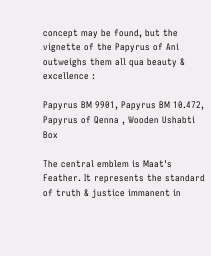concept may be found, but the vignette of the Papyrus of Ani outweighs them all qua beauty & excellence :

Papyrus BM 9901, Papyrus BM 10.472, Papyrus of Qenna , Wooden Ushabti Box

The central emblem is Maat's Feather. It represents the standard of truth & justice immanent in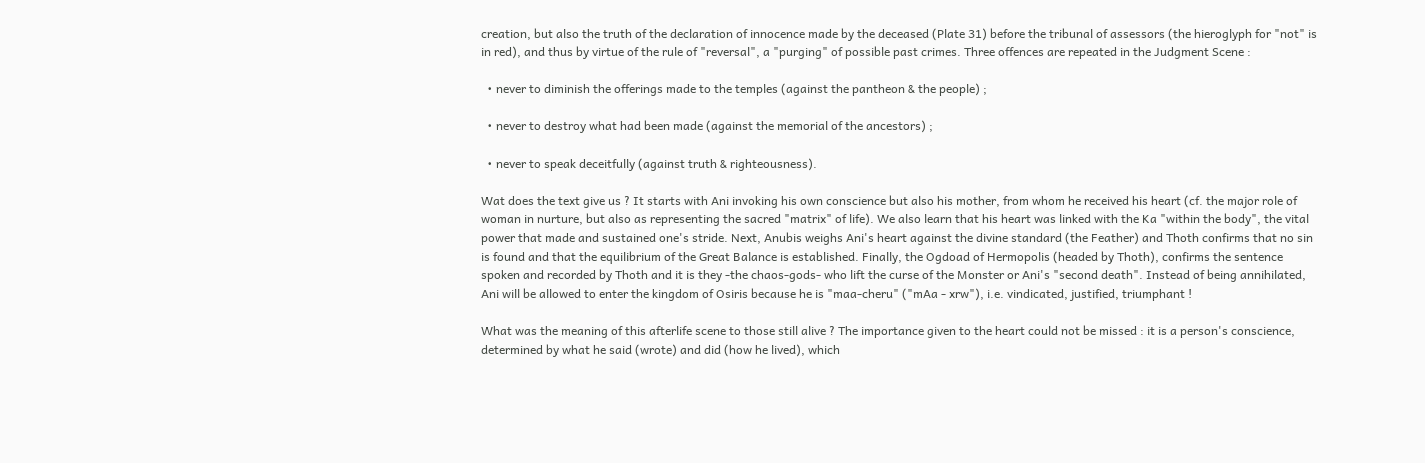creation, but also the truth of the declaration of innocence made by the deceased (Plate 31) before the tribunal of assessors (the hieroglyph for "not" is in red), and thus by virtue of the rule of "reversal", a "purging" of possible past crimes. Three offences are repeated in the Judgment Scene :

  • never to diminish the offerings made to the temples (against the pantheon & the people) ;

  • never to destroy what had been made (against the memorial of the ancestors) ;

  • never to speak deceitfully (against truth & righteousness).

Wat does the text give us ? It starts with Ani invoking his own conscience but also his mother, from whom he received his heart (cf. the major role of woman in nurture, but also as representing the sacred "matrix" of life). We also learn that his heart was linked with the Ka "within the body", the vital power that made and sustained one's stride. Next, Anubis weighs Ani's heart against the divine standard (the Feather) and Thoth confirms that no sin is found and that the equilibrium of the Great Balance is established. Finally, the Ogdoad of Hermopolis (headed by Thoth), confirms the sentence spoken and recorded by Thoth and it is they -the chaos-gods- who lift the curse of the Monster or Ani's "second death". Instead of being annihilated, Ani will be allowed to enter the kingdom of Osiris because he is "maa-cheru" ("mAa - xrw"), i.e. vindicated, justified, triumphant !

What was the meaning of this afterlife scene to those still alive ? The importance given to the heart could not be missed : it is a person's conscience, determined by what he said (wrote) and did (how he lived), which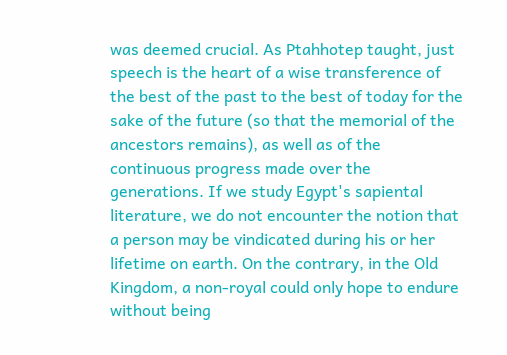was deemed crucial. As Ptahhotep taught, just speech is the heart of a wise transference of the best of the past to the best of today for the sake of the future (so that the memorial of the ancestors remains), as well as of the continuous progress made over the generations. If we study Egypt's sapiental literature, we do not encounter the notion that a person may be vindicated during his or her lifetime on earth. On the contrary, in the Old Kingdom, a non-royal could only hope to endure without being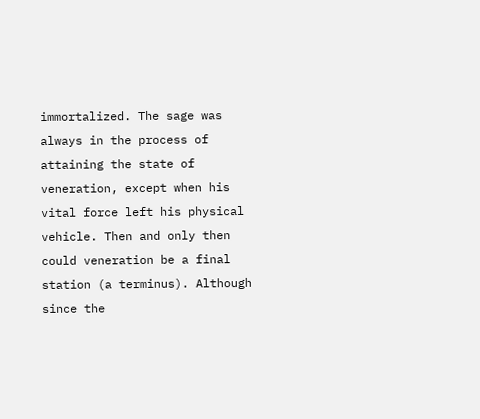immortalized. The sage was always in the process of attaining the state of veneration, except when his vital force left his physical vehicle. Then and only then could veneration be a final station (a terminus). Although since the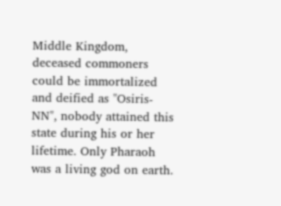Middle Kingdom, deceased commoners could be immortalized and deified as "Osiris-NN", nobody attained this state during his or her lifetime. Only Pharaoh was a living god on earth.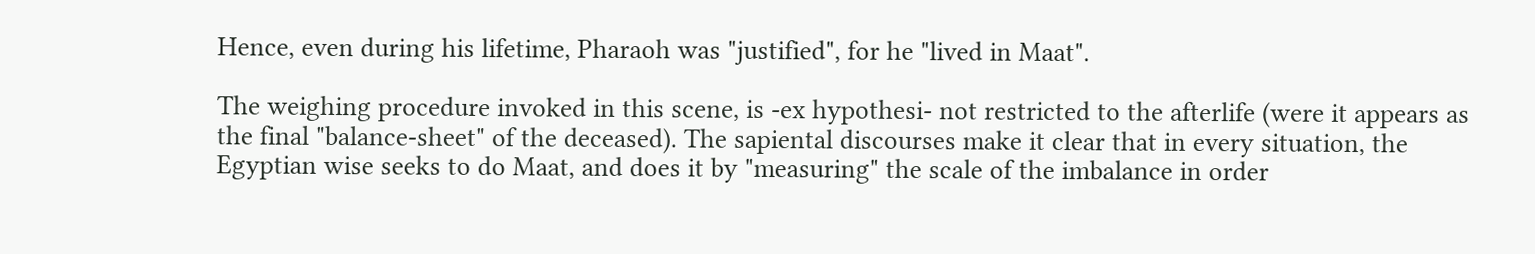Hence, even during his lifetime, Pharaoh was "justified", for he "lived in Maat".

The weighing procedure invoked in this scene, is -ex hypothesi- not restricted to the afterlife (were it appears as the final "balance-sheet" of the deceased). The sapiental discourses make it clear that in every situation, the Egyptian wise seeks to do Maat, and does it by "measuring" the scale of the imbalance in order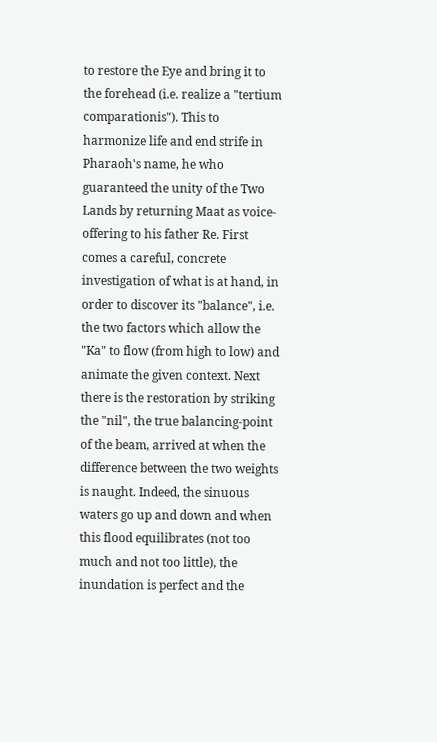to restore the Eye and bring it to the forehead (i.e. realize a "tertium comparationis"). This to harmonize life and end strife in Pharaoh's name, he who guaranteed the unity of the Two Lands by returning Maat as voice-offering to his father Re. First comes a careful, concrete investigation of what is at hand, in order to discover its "balance", i.e. the two factors which allow the "Ka" to flow (from high to low) and animate the given context. Next there is the restoration by striking the "nil", the true balancing-point of the beam, arrived at when the difference between the two weights is naught. Indeed, the sinuous waters go up and down and when this flood equilibrates (not too much and not too little), the inundation is perfect and the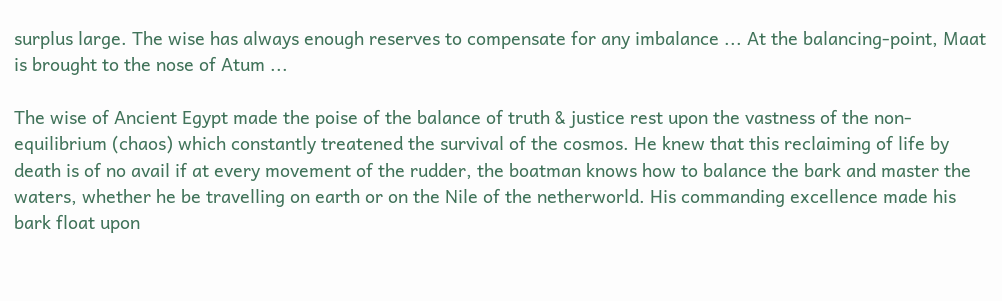surplus large. The wise has always enough reserves to compensate for any imbalance ... At the balancing-point, Maat is brought to the nose of Atum ...

The wise of Ancient Egypt made the poise of the balance of truth & justice rest upon the vastness of the non-equilibrium (chaos) which constantly treatened the survival of the cosmos. He knew that this reclaiming of life by death is of no avail if at every movement of the rudder, the boatman knows how to balance the bark and master the waters, whether he be travelling on earth or on the Nile of the netherworld. His commanding excellence made his bark float upon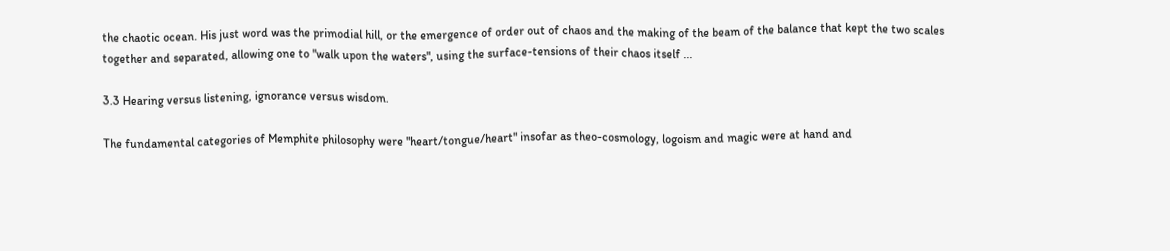the chaotic ocean. His just word was the primodial hill, or the emergence of order out of chaos and the making of the beam of the balance that kept the two scales together and separated, allowing one to "walk upon the waters", using the surface-tensions of their chaos itself ...

3.3 Hearing versus listening, ignorance versus wisdom.

The fundamental categories of Memphite philosophy were "heart/tongue/heart" insofar as theo-cosmology, logoism and magic were at hand and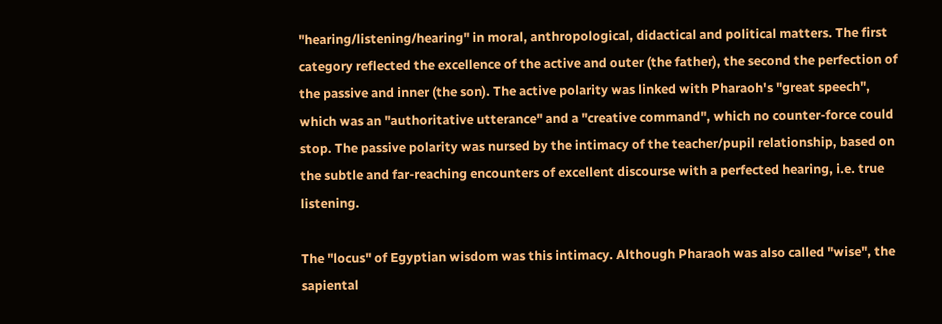"hearing/listening/hearing" in moral, anthropological, didactical and political matters. The first category reflected the excellence of the active and outer (the father), the second the perfection of the passive and inner (the son). The active polarity was linked with Pharaoh's "great speech", which was an "authoritative utterance" and a "creative command", which no counter-force could stop. The passive polarity was nursed by the intimacy of the teacher/pupil relationship, based on the subtle and far-reaching encounters of excellent discourse with a perfected hearing, i.e. true listening.

The "locus" of Egyptian wisdom was this intimacy. Although Pharaoh was also called "wise", the sapiental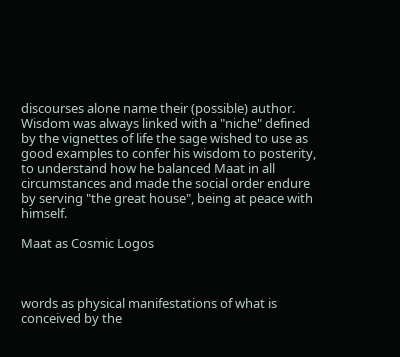discourses alone name their (possible) author. Wisdom was always linked with a "niche" defined by the vignettes of life the sage wished to use as good examples to confer his wisdom to posterity, to understand how he balanced Maat in all circumstances and made the social order endure by serving "the great house", being at peace with himself.

Maat as Cosmic Logos



words as physical manifestations of what is conceived by the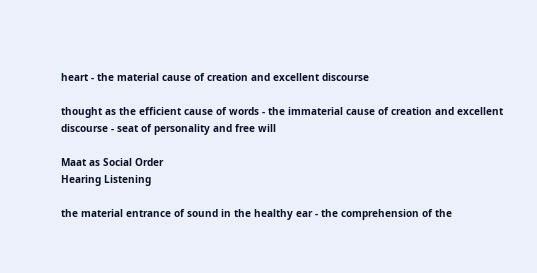heart - the material cause of creation and excellent discourse

thought as the efficient cause of words - the immaterial cause of creation and excellent discourse - seat of personality and free will

Maat as Social Order
Hearing Listening

the material entrance of sound in the healthy ear - the comprehension of the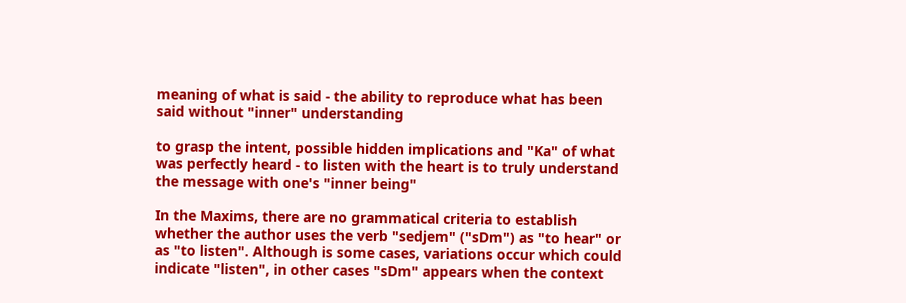meaning of what is said - the ability to reproduce what has been said without "inner" understanding

to grasp the intent, possible hidden implications and "Ka" of what was perfectly heard - to listen with the heart is to truly understand the message with one's "inner being"

In the Maxims, there are no grammatical criteria to establish whether the author uses the verb "sedjem" ("sDm") as "to hear" or as "to listen". Although is some cases, variations occur which could indicate "listen", in other cases "sDm" appears when the context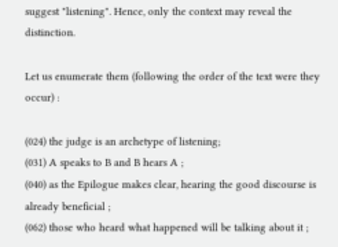suggest "listening". Hence, only the context may reveal the distinction.

Let us enumerate them (following the order of the text were they occur) :

(024) the judge is an archetype of listening;
(031) A speaks to B and B hears A ;
(040) as the Epilogue makes clear, hearing the good discourse is already beneficial ;
(062) those who heard what happened will be talking about it ;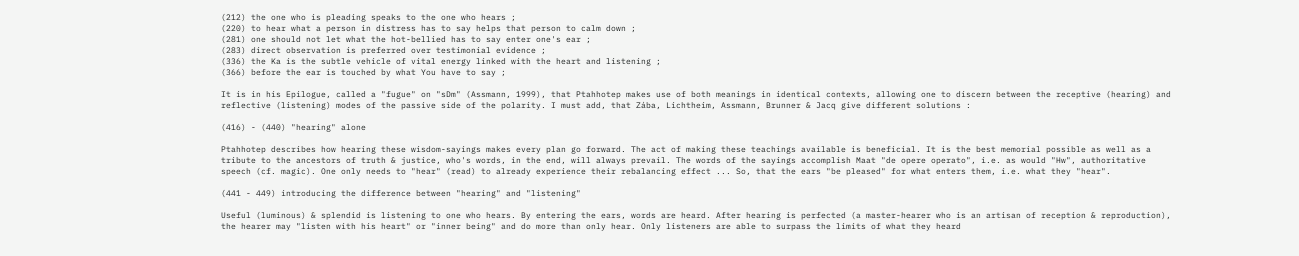(212) the one who is pleading speaks to the one who hears ;
(220) to hear what a person in distress has to say helps that person to calm down ;
(281) one should not let what the hot-bellied has to say enter one's ear ;
(283) direct observation is preferred over testimonial evidence ;
(336) the Ka is the subtle vehicle of vital energy linked with the heart and listening ;
(366) before the ear is touched by what You have to say ;

It is in his Epilogue, called a "fugue" on "sDm" (Assmann, 1999), that Ptahhotep makes use of both meanings in identical contexts, allowing one to discern between the receptive (hearing) and reflective (listening) modes of the passive side of the polarity. I must add, that Zába, Lichtheim, Assmann, Brunner & Jacq give different solutions :

(416) - (440) "hearing" alone

Ptahhotep describes how hearing these wisdom-sayings makes every plan go forward. The act of making these teachings available is beneficial. It is the best memorial possible as well as a tribute to the ancestors of truth & justice, who's words, in the end, will always prevail. The words of the sayings accomplish Maat "de opere operato", i.e. as would "Hw", authoritative speech (cf. magic). One only needs to "hear" (read) to already experience their rebalancing effect ... So, that the ears "be pleased" for what enters them, i.e. what they "hear".

(441 - 449) introducing the difference between "hearing" and "listening"

Useful (luminous) & splendid is listening to one who hears. By entering the ears, words are heard. After hearing is perfected (a master-hearer who is an artisan of reception & reproduction), the hearer may "listen with his heart" or "inner being" and do more than only hear. Only listeners are able to surpass the limits of what they heard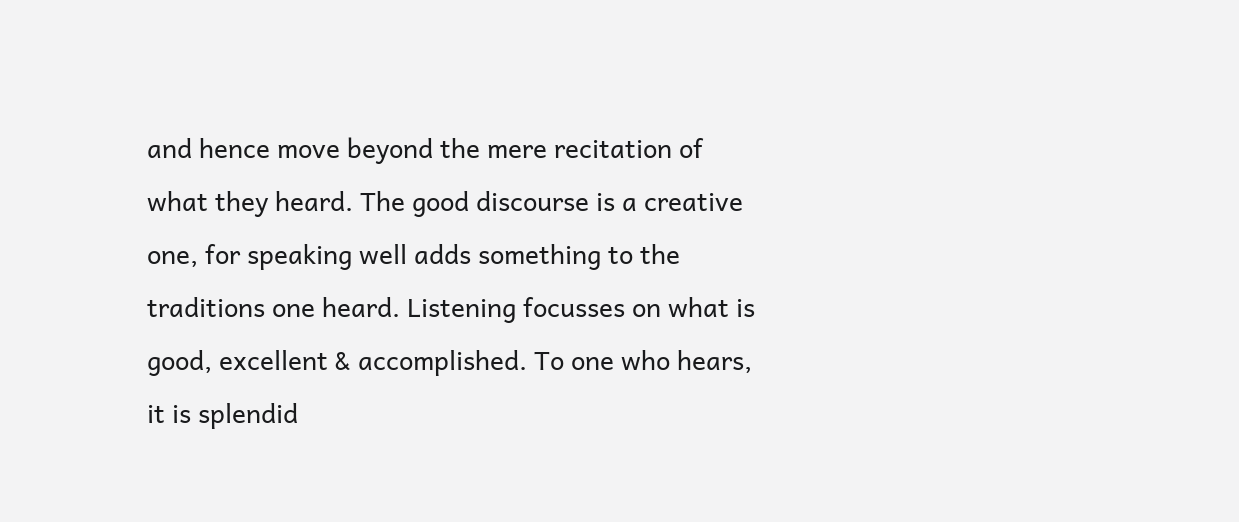and hence move beyond the mere recitation of what they heard. The good discourse is a creative one, for speaking well adds something to the traditions one heard. Listening focusses on what is good, excellent & accomplished. To one who hears, it is splendid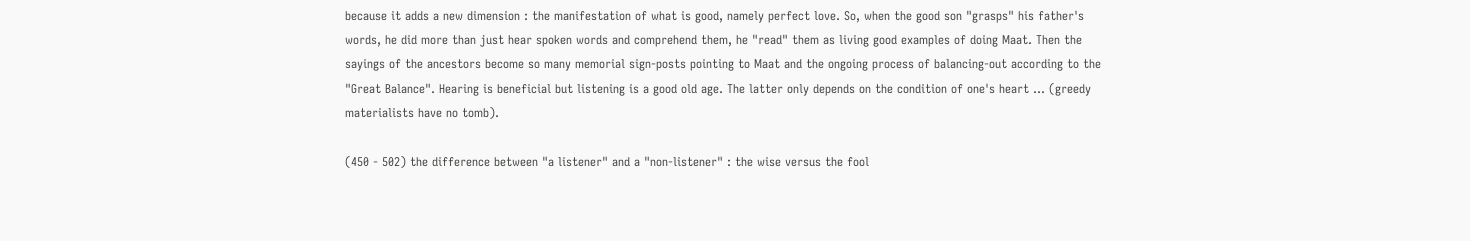because it adds a new dimension : the manifestation of what is good, namely perfect love. So, when the good son "grasps" his father's words, he did more than just hear spoken words and comprehend them, he "read" them as living good examples of doing Maat. Then the sayings of the ancestors become so many memorial sign-posts pointing to Maat and the ongoing process of balancing-out according to the "Great Balance". Hearing is beneficial but listening is a good old age. The latter only depends on the condition of one's heart ... (greedy materialists have no tomb).

(450 - 502) the difference between "a listener" and a "non-listener" : the wise versus the fool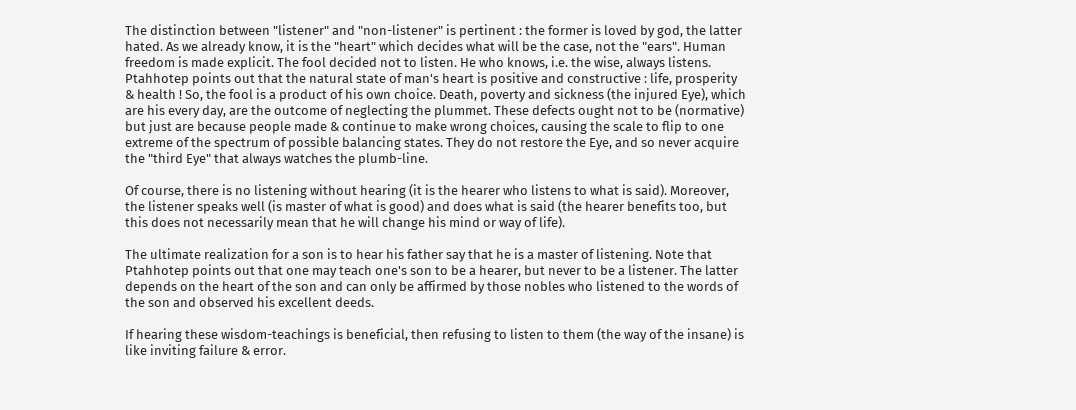The distinction between "listener" and "non-listener" is pertinent : the former is loved by god, the latter hated. As we already know, it is the "heart" which decides what will be the case, not the "ears". Human freedom is made explicit. The fool decided not to listen. He who knows, i.e. the wise, always listens. Ptahhotep points out that the natural state of man's heart is positive and constructive : life, prosperity & health ! So, the fool is a product of his own choice. Death, poverty and sickness (the injured Eye), which are his every day, are the outcome of neglecting the plummet. These defects ought not to be (normative) but just are because people made & continue to make wrong choices, causing the scale to flip to one extreme of the spectrum of possible balancing states. They do not restore the Eye, and so never acquire the "third Eye" that always watches the plumb-line.

Of course, there is no listening without hearing (it is the hearer who listens to what is said). Moreover, the listener speaks well (is master of what is good) and does what is said (the hearer benefits too, but this does not necessarily mean that he will change his mind or way of life).

The ultimate realization for a son is to hear his father say that he is a master of listening. Note that Ptahhotep points out that one may teach one's son to be a hearer, but never to be a listener. The latter depends on the heart of the son and can only be affirmed by those nobles who listened to the words of the son and observed his excellent deeds.

If hearing these wisdom-teachings is beneficial, then refusing to listen to them (the way of the insane) is like inviting failure & error.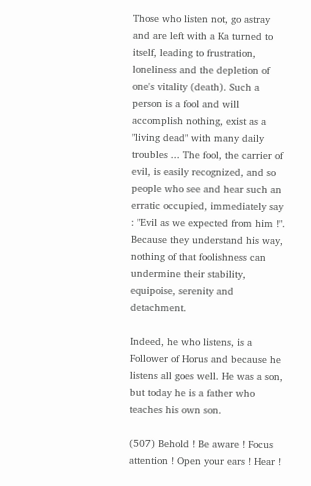Those who listen not, go astray and are left with a Ka turned to itself, leading to frustration, loneliness and the depletion of one's vitality (death). Such a person is a fool and will accomplish nothing, exist as a "living dead" with many daily troubles ... The fool, the carrier of evil, is easily recognized, and so people who see and hear such an erratic occupied, immediately say : "Evil as we expected from him !". Because they understand his way, nothing of that foolishness can undermine their stability, equipoise, serenity and detachment.

Indeed, he who listens, is a Follower of Horus and because he listens all goes well. He was a son, but today he is a father who teaches his own son.

(507) Behold ! Be aware ! Focus attention ! Open your ears ! Hear !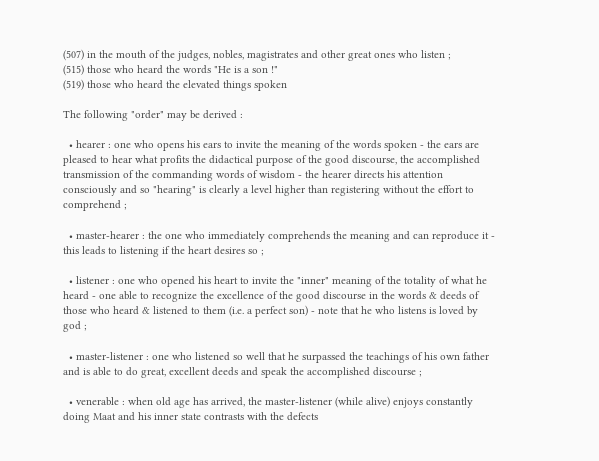(507) in the mouth of the judges, nobles, magistrates and other great ones who listen ;
(515) those who heard the words "He is a son !"
(519) those who heard the elevated things spoken

The following "order" may be derived :

  • hearer : one who opens his ears to invite the meaning of the words spoken - the ears are pleased to hear what profits the didactical purpose of the good discourse, the accomplished transmission of the commanding words of wisdom - the hearer directs his attention consciously and so "hearing" is clearly a level higher than registering without the effort to comprehend ;

  • master-hearer : the one who immediately comprehends the meaning and can reproduce it - this leads to listening if the heart desires so ;

  • listener : one who opened his heart to invite the "inner" meaning of the totality of what he heard - one able to recognize the excellence of the good discourse in the words & deeds of those who heard & listened to them (i.e. a perfect son) - note that he who listens is loved by god ;

  • master-listener : one who listened so well that he surpassed the teachings of his own father and is able to do great, excellent deeds and speak the accomplished discourse ;

  • venerable : when old age has arrived, the master-listener (while alive) enjoys constantly doing Maat and his inner state contrasts with the defects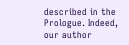described in the Prologue. Indeed, our author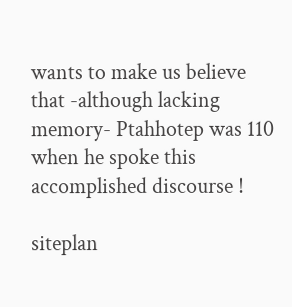wants to make us believe that -although lacking memory- Ptahhotep was 110 when he spoke this accomplished discourse !

siteplan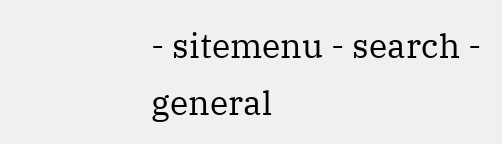- sitemenu - search - general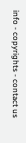info - copyrights - contact us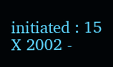initiated : 15 X 2002 -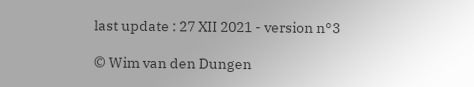last update : 27 XII 2021 - version n°3

© Wim van den Dungen